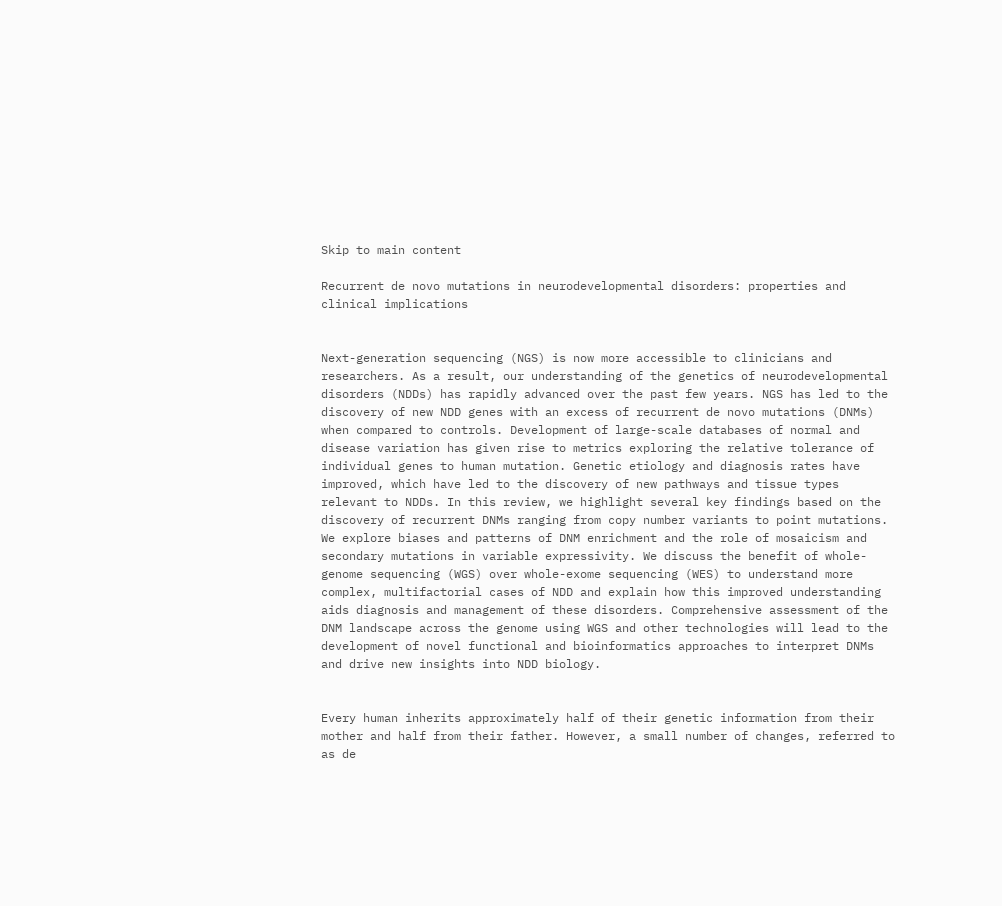Skip to main content

Recurrent de novo mutations in neurodevelopmental disorders: properties and clinical implications


Next-generation sequencing (NGS) is now more accessible to clinicians and researchers. As a result, our understanding of the genetics of neurodevelopmental disorders (NDDs) has rapidly advanced over the past few years. NGS has led to the discovery of new NDD genes with an excess of recurrent de novo mutations (DNMs) when compared to controls. Development of large-scale databases of normal and disease variation has given rise to metrics exploring the relative tolerance of individual genes to human mutation. Genetic etiology and diagnosis rates have improved, which have led to the discovery of new pathways and tissue types relevant to NDDs. In this review, we highlight several key findings based on the discovery of recurrent DNMs ranging from copy number variants to point mutations. We explore biases and patterns of DNM enrichment and the role of mosaicism and secondary mutations in variable expressivity. We discuss the benefit of whole-genome sequencing (WGS) over whole-exome sequencing (WES) to understand more complex, multifactorial cases of NDD and explain how this improved understanding aids diagnosis and management of these disorders. Comprehensive assessment of the DNM landscape across the genome using WGS and other technologies will lead to the development of novel functional and bioinformatics approaches to interpret DNMs and drive new insights into NDD biology.


Every human inherits approximately half of their genetic information from their mother and half from their father. However, a small number of changes, referred to as de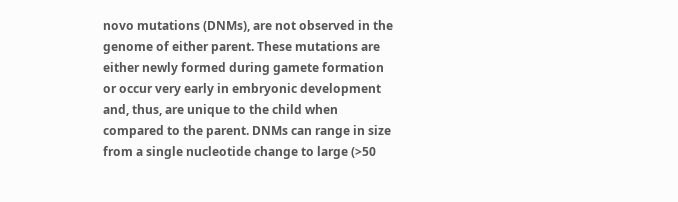novo mutations (DNMs), are not observed in the genome of either parent. These mutations are either newly formed during gamete formation or occur very early in embryonic development and, thus, are unique to the child when compared to the parent. DNMs can range in size from a single nucleotide change to large (>50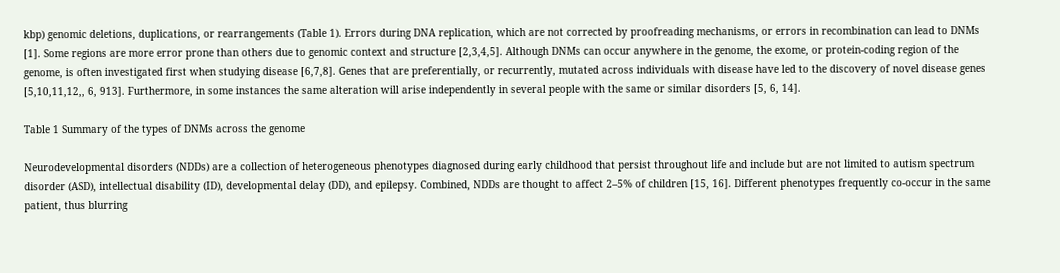kbp) genomic deletions, duplications, or rearrangements (Table 1). Errors during DNA replication, which are not corrected by proofreading mechanisms, or errors in recombination can lead to DNMs [1]. Some regions are more error prone than others due to genomic context and structure [2,3,4,5]. Although DNMs can occur anywhere in the genome, the exome, or protein-coding region of the genome, is often investigated first when studying disease [6,7,8]. Genes that are preferentially, or recurrently, mutated across individuals with disease have led to the discovery of novel disease genes [5,10,11,12,, 6, 913]. Furthermore, in some instances the same alteration will arise independently in several people with the same or similar disorders [5, 6, 14].

Table 1 Summary of the types of DNMs across the genome

Neurodevelopmental disorders (NDDs) are a collection of heterogeneous phenotypes diagnosed during early childhood that persist throughout life and include but are not limited to autism spectrum disorder (ASD), intellectual disability (ID), developmental delay (DD), and epilepsy. Combined, NDDs are thought to affect 2–5% of children [15, 16]. Different phenotypes frequently co-occur in the same patient, thus blurring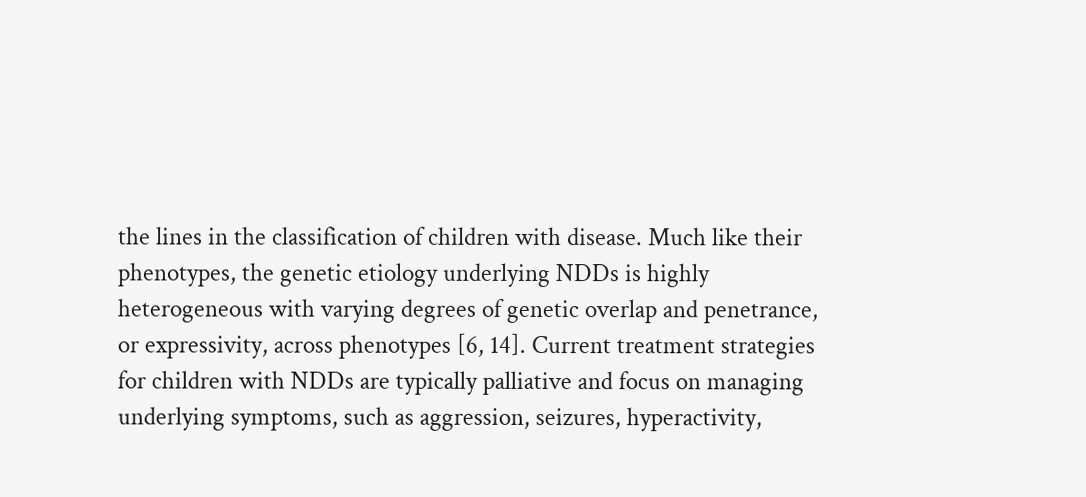the lines in the classification of children with disease. Much like their phenotypes, the genetic etiology underlying NDDs is highly heterogeneous with varying degrees of genetic overlap and penetrance, or expressivity, across phenotypes [6, 14]. Current treatment strategies for children with NDDs are typically palliative and focus on managing underlying symptoms, such as aggression, seizures, hyperactivity,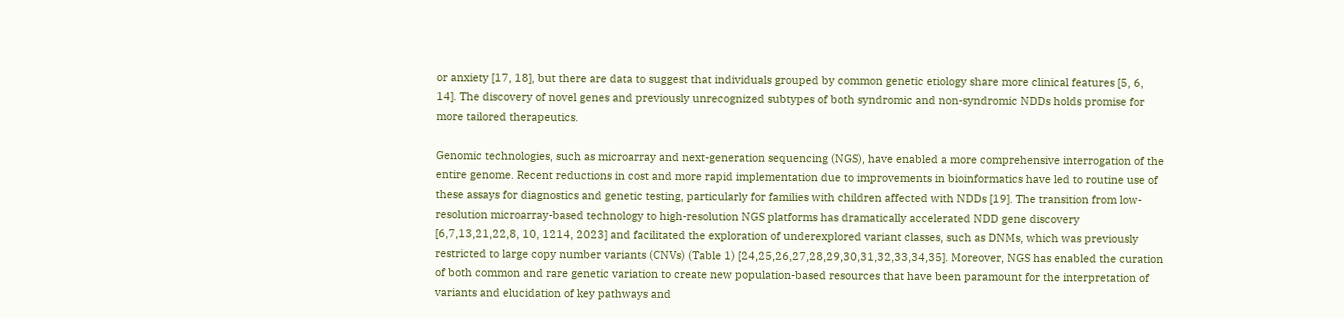or anxiety [17, 18], but there are data to suggest that individuals grouped by common genetic etiology share more clinical features [5, 6, 14]. The discovery of novel genes and previously unrecognized subtypes of both syndromic and non-syndromic NDDs holds promise for more tailored therapeutics.

Genomic technologies, such as microarray and next-generation sequencing (NGS), have enabled a more comprehensive interrogation of the entire genome. Recent reductions in cost and more rapid implementation due to improvements in bioinformatics have led to routine use of these assays for diagnostics and genetic testing, particularly for families with children affected with NDDs [19]. The transition from low-resolution microarray-based technology to high-resolution NGS platforms has dramatically accelerated NDD gene discovery [6,7,13,21,22,8, 10, 1214, 2023] and facilitated the exploration of underexplored variant classes, such as DNMs, which was previously restricted to large copy number variants (CNVs) (Table 1) [24,25,26,27,28,29,30,31,32,33,34,35]. Moreover, NGS has enabled the curation of both common and rare genetic variation to create new population-based resources that have been paramount for the interpretation of variants and elucidation of key pathways and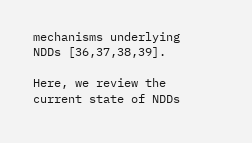mechanisms underlying NDDs [36,37,38,39].

Here, we review the current state of NDDs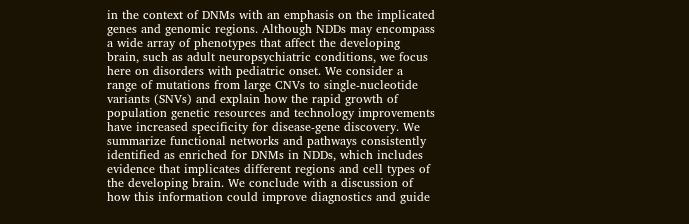in the context of DNMs with an emphasis on the implicated genes and genomic regions. Although NDDs may encompass a wide array of phenotypes that affect the developing brain, such as adult neuropsychiatric conditions, we focus here on disorders with pediatric onset. We consider a range of mutations from large CNVs to single-nucleotide variants (SNVs) and explain how the rapid growth of population genetic resources and technology improvements have increased specificity for disease-gene discovery. We summarize functional networks and pathways consistently identified as enriched for DNMs in NDDs, which includes evidence that implicates different regions and cell types of the developing brain. We conclude with a discussion of how this information could improve diagnostics and guide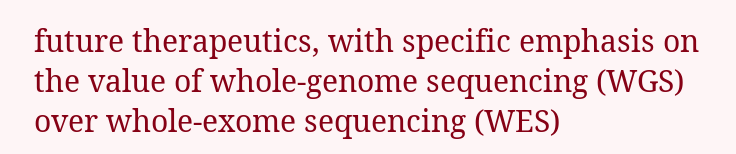future therapeutics, with specific emphasis on the value of whole-genome sequencing (WGS) over whole-exome sequencing (WES)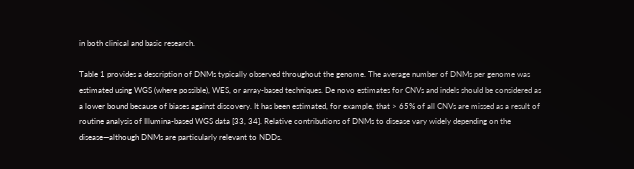in both clinical and basic research.

Table 1 provides a description of DNMs typically observed throughout the genome. The average number of DNMs per genome was estimated using WGS (where possible), WES, or array-based techniques. De novo estimates for CNVs and indels should be considered as a lower bound because of biases against discovery. It has been estimated, for example, that > 65% of all CNVs are missed as a result of routine analysis of Illumina-based WGS data [33, 34]. Relative contributions of DNMs to disease vary widely depending on the disease—although DNMs are particularly relevant to NDDs.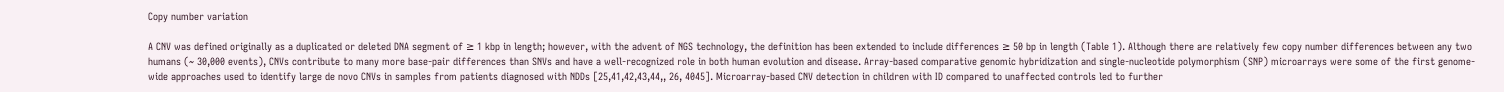Copy number variation

A CNV was defined originally as a duplicated or deleted DNA segment of ≥ 1 kbp in length; however, with the advent of NGS technology, the definition has been extended to include differences ≥ 50 bp in length (Table 1). Although there are relatively few copy number differences between any two humans (~ 30,000 events), CNVs contribute to many more base-pair differences than SNVs and have a well-recognized role in both human evolution and disease. Array-based comparative genomic hybridization and single-nucleotide polymorphism (SNP) microarrays were some of the first genome-wide approaches used to identify large de novo CNVs in samples from patients diagnosed with NDDs [25,41,42,43,44,, 26, 4045]. Microarray-based CNV detection in children with ID compared to unaffected controls led to further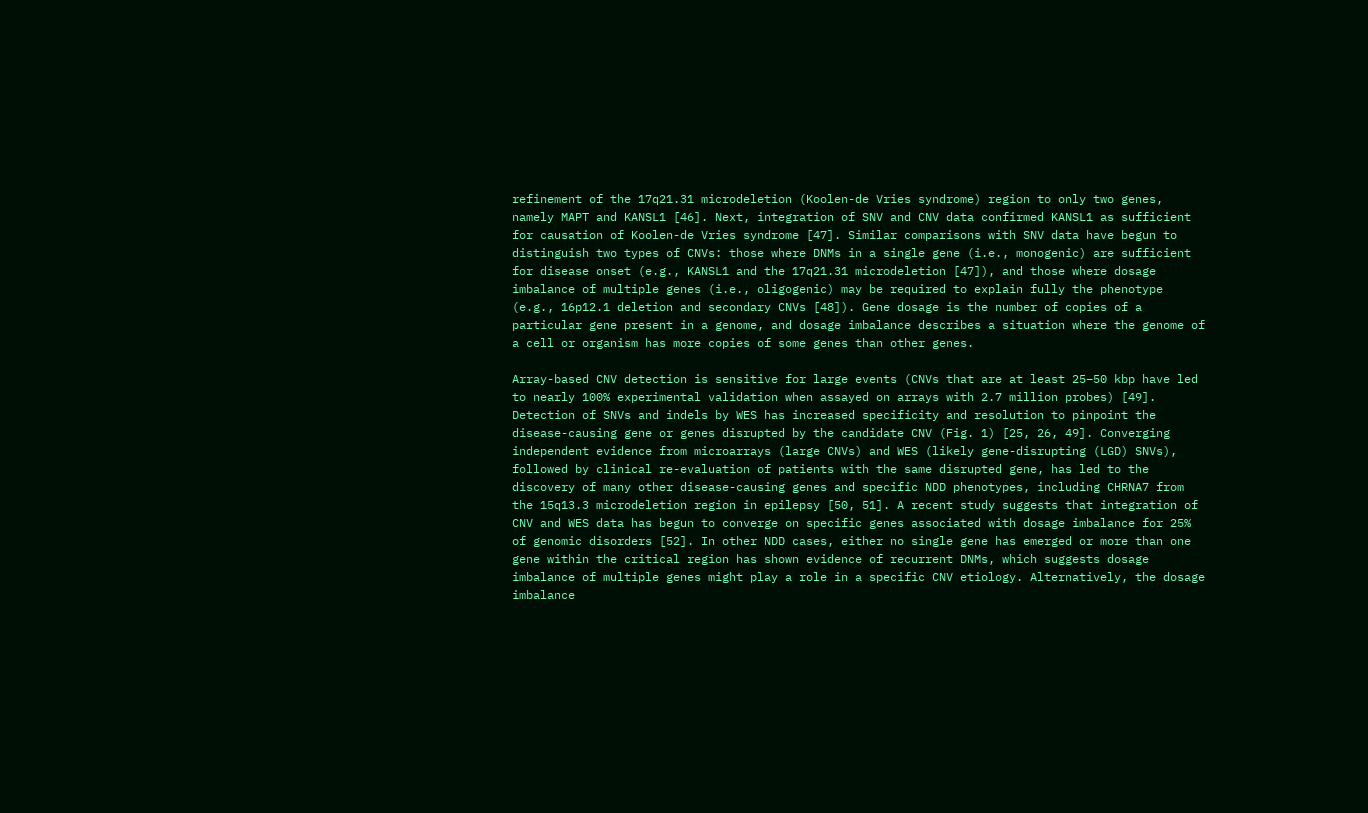refinement of the 17q21.31 microdeletion (Koolen-de Vries syndrome) region to only two genes, namely MAPT and KANSL1 [46]. Next, integration of SNV and CNV data confirmed KANSL1 as sufficient for causation of Koolen-de Vries syndrome [47]. Similar comparisons with SNV data have begun to distinguish two types of CNVs: those where DNMs in a single gene (i.e., monogenic) are sufficient for disease onset (e.g., KANSL1 and the 17q21.31 microdeletion [47]), and those where dosage imbalance of multiple genes (i.e., oligogenic) may be required to explain fully the phenotype (e.g., 16p12.1 deletion and secondary CNVs [48]). Gene dosage is the number of copies of a particular gene present in a genome, and dosage imbalance describes a situation where the genome of a cell or organism has more copies of some genes than other genes.

Array-based CNV detection is sensitive for large events (CNVs that are at least 25–50 kbp have led to nearly 100% experimental validation when assayed on arrays with 2.7 million probes) [49]. Detection of SNVs and indels by WES has increased specificity and resolution to pinpoint the disease-causing gene or genes disrupted by the candidate CNV (Fig. 1) [25, 26, 49]. Converging independent evidence from microarrays (large CNVs) and WES (likely gene-disrupting (LGD) SNVs), followed by clinical re-evaluation of patients with the same disrupted gene, has led to the discovery of many other disease-causing genes and specific NDD phenotypes, including CHRNA7 from the 15q13.3 microdeletion region in epilepsy [50, 51]. A recent study suggests that integration of CNV and WES data has begun to converge on specific genes associated with dosage imbalance for 25% of genomic disorders [52]. In other NDD cases, either no single gene has emerged or more than one gene within the critical region has shown evidence of recurrent DNMs, which suggests dosage imbalance of multiple genes might play a role in a specific CNV etiology. Alternatively, the dosage imbalance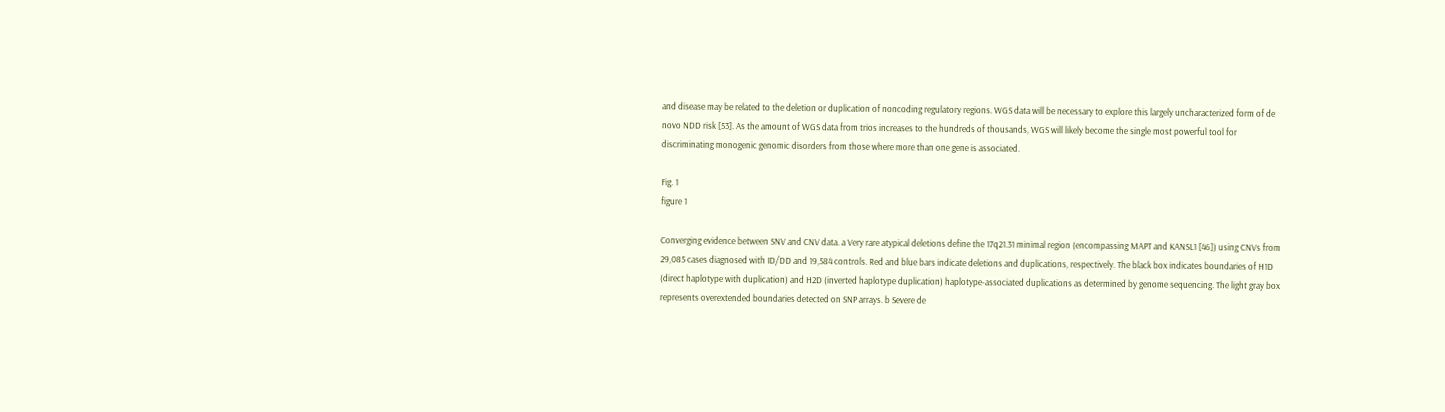and disease may be related to the deletion or duplication of noncoding regulatory regions. WGS data will be necessary to explore this largely uncharacterized form of de novo NDD risk [53]. As the amount of WGS data from trios increases to the hundreds of thousands, WGS will likely become the single most powerful tool for discriminating monogenic genomic disorders from those where more than one gene is associated.

Fig. 1
figure 1

Converging evidence between SNV and CNV data. a Very rare atypical deletions define the 17q21.31 minimal region (encompassing MAPT and KANSL1 [46]) using CNVs from 29,085 cases diagnosed with ID/DD and 19,584 controls. Red and blue bars indicate deletions and duplications, respectively. The black box indicates boundaries of H1D (direct haplotype with duplication) and H2D (inverted haplotype duplication) haplotype-associated duplications as determined by genome sequencing. The light gray box represents overextended boundaries detected on SNP arrays. b Severe de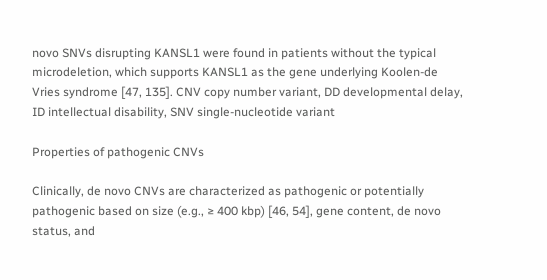novo SNVs disrupting KANSL1 were found in patients without the typical microdeletion, which supports KANSL1 as the gene underlying Koolen-de Vries syndrome [47, 135]. CNV copy number variant, DD developmental delay, ID intellectual disability, SNV single-nucleotide variant

Properties of pathogenic CNVs

Clinically, de novo CNVs are characterized as pathogenic or potentially pathogenic based on size (e.g., ≥ 400 kbp) [46, 54], gene content, de novo status, and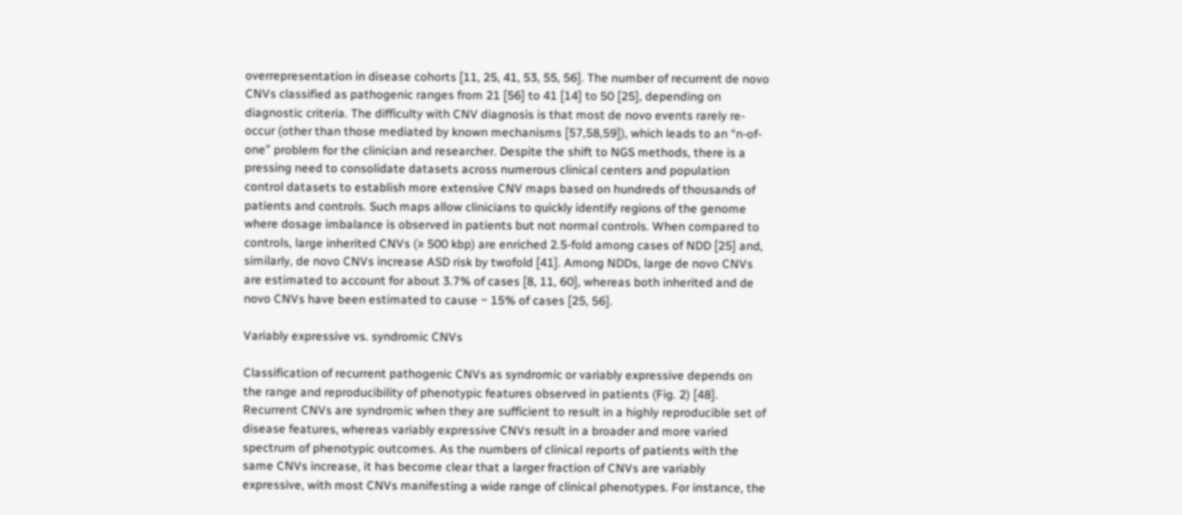overrepresentation in disease cohorts [11, 25, 41, 53, 55, 56]. The number of recurrent de novo CNVs classified as pathogenic ranges from 21 [56] to 41 [14] to 50 [25], depending on diagnostic criteria. The difficulty with CNV diagnosis is that most de novo events rarely re-occur (other than those mediated by known mechanisms [57,58,59]), which leads to an “n-of-one” problem for the clinician and researcher. Despite the shift to NGS methods, there is a pressing need to consolidate datasets across numerous clinical centers and population control datasets to establish more extensive CNV maps based on hundreds of thousands of patients and controls. Such maps allow clinicians to quickly identify regions of the genome where dosage imbalance is observed in patients but not normal controls. When compared to controls, large inherited CNVs (≥ 500 kbp) are enriched 2.5-fold among cases of NDD [25] and, similarly, de novo CNVs increase ASD risk by twofold [41]. Among NDDs, large de novo CNVs are estimated to account for about 3.7% of cases [8, 11, 60], whereas both inherited and de novo CNVs have been estimated to cause ~ 15% of cases [25, 56].

Variably expressive vs. syndromic CNVs

Classification of recurrent pathogenic CNVs as syndromic or variably expressive depends on the range and reproducibility of phenotypic features observed in patients (Fig. 2) [48]. Recurrent CNVs are syndromic when they are sufficient to result in a highly reproducible set of disease features, whereas variably expressive CNVs result in a broader and more varied spectrum of phenotypic outcomes. As the numbers of clinical reports of patients with the same CNVs increase, it has become clear that a larger fraction of CNVs are variably expressive, with most CNVs manifesting a wide range of clinical phenotypes. For instance, the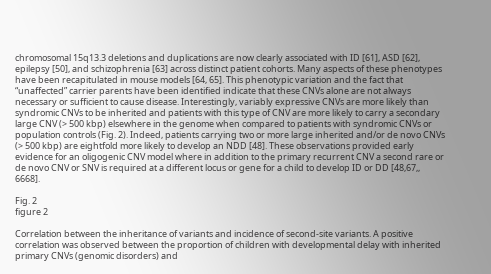chromosomal 15q13.3 deletions and duplications are now clearly associated with ID [61], ASD [62], epilepsy [50], and schizophrenia [63] across distinct patient cohorts. Many aspects of these phenotypes have been recapitulated in mouse models [64, 65]. This phenotypic variation and the fact that “unaffected” carrier parents have been identified indicate that these CNVs alone are not always necessary or sufficient to cause disease. Interestingly, variably expressive CNVs are more likely than syndromic CNVs to be inherited and patients with this type of CNV are more likely to carry a secondary large CNV (> 500 kbp) elsewhere in the genome when compared to patients with syndromic CNVs or population controls (Fig. 2). Indeed, patients carrying two or more large inherited and/or de novo CNVs (> 500 kbp) are eightfold more likely to develop an NDD [48]. These observations provided early evidence for an oligogenic CNV model where in addition to the primary recurrent CNV a second rare or de novo CNV or SNV is required at a different locus or gene for a child to develop ID or DD [48,67,, 6668].

Fig. 2
figure 2

Correlation between the inheritance of variants and incidence of second-site variants. A positive correlation was observed between the proportion of children with developmental delay with inherited primary CNVs (genomic disorders) and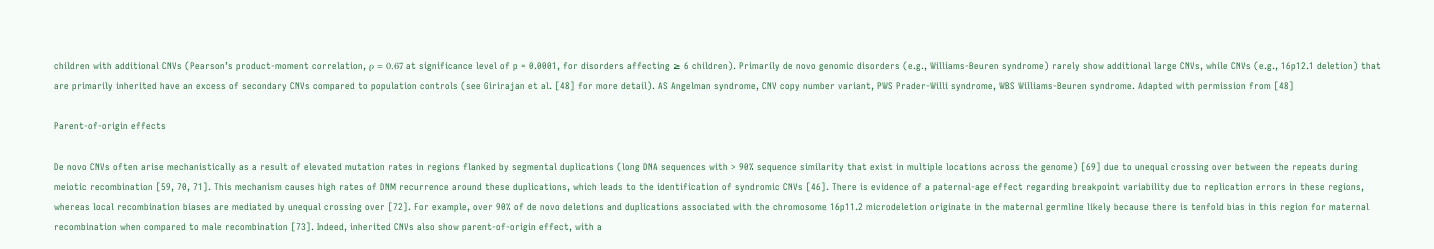children with additional CNVs (Pearson’s product-moment correlation, ρ = 0.67 at significance level of p = 0.0001, for disorders affecting ≥ 6 children). Primarily de novo genomic disorders (e.g., Williams-Beuren syndrome) rarely show additional large CNVs, while CNVs (e.g., 16p12.1 deletion) that are primarily inherited have an excess of secondary CNVs compared to population controls (see Girirajan et al. [48] for more detail). AS Angelman syndrome, CNV copy number variant, PWS Prader-Willi syndrome, WBS Williams-Beuren syndrome. Adapted with permission from [48]

Parent-of-origin effects

De novo CNVs often arise mechanistically as a result of elevated mutation rates in regions flanked by segmental duplications (long DNA sequences with > 90% sequence similarity that exist in multiple locations across the genome) [69] due to unequal crossing over between the repeats during meiotic recombination [59, 70, 71]. This mechanism causes high rates of DNM recurrence around these duplications, which leads to the identification of syndromic CNVs [46]. There is evidence of a paternal-age effect regarding breakpoint variability due to replication errors in these regions, whereas local recombination biases are mediated by unequal crossing over [72]. For example, over 90% of de novo deletions and duplications associated with the chromosome 16p11.2 microdeletion originate in the maternal germline likely because there is tenfold bias in this region for maternal recombination when compared to male recombination [73]. Indeed, inherited CNVs also show parent-of-origin effect, with a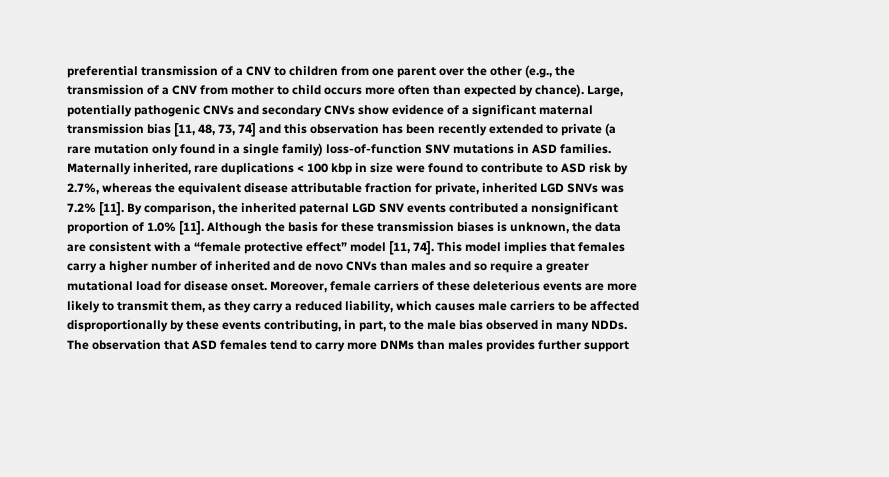preferential transmission of a CNV to children from one parent over the other (e.g., the transmission of a CNV from mother to child occurs more often than expected by chance). Large, potentially pathogenic CNVs and secondary CNVs show evidence of a significant maternal transmission bias [11, 48, 73, 74] and this observation has been recently extended to private (a rare mutation only found in a single family) loss-of-function SNV mutations in ASD families. Maternally inherited, rare duplications < 100 kbp in size were found to contribute to ASD risk by 2.7%, whereas the equivalent disease attributable fraction for private, inherited LGD SNVs was 7.2% [11]. By comparison, the inherited paternal LGD SNV events contributed a nonsignificant proportion of 1.0% [11]. Although the basis for these transmission biases is unknown, the data are consistent with a “female protective effect” model [11, 74]. This model implies that females carry a higher number of inherited and de novo CNVs than males and so require a greater mutational load for disease onset. Moreover, female carriers of these deleterious events are more likely to transmit them, as they carry a reduced liability, which causes male carriers to be affected disproportionally by these events contributing, in part, to the male bias observed in many NDDs. The observation that ASD females tend to carry more DNMs than males provides further support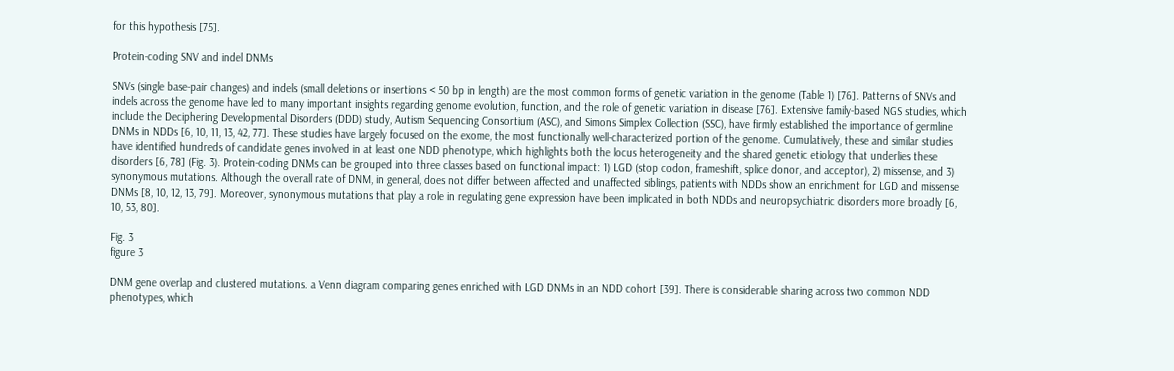for this hypothesis [75].

Protein-coding SNV and indel DNMs

SNVs (single base-pair changes) and indels (small deletions or insertions < 50 bp in length) are the most common forms of genetic variation in the genome (Table 1) [76]. Patterns of SNVs and indels across the genome have led to many important insights regarding genome evolution, function, and the role of genetic variation in disease [76]. Extensive family-based NGS studies, which include the Deciphering Developmental Disorders (DDD) study, Autism Sequencing Consortium (ASC), and Simons Simplex Collection (SSC), have firmly established the importance of germline DNMs in NDDs [6, 10, 11, 13, 42, 77]. These studies have largely focused on the exome, the most functionally well-characterized portion of the genome. Cumulatively, these and similar studies have identified hundreds of candidate genes involved in at least one NDD phenotype, which highlights both the locus heterogeneity and the shared genetic etiology that underlies these disorders [6, 78] (Fig. 3). Protein-coding DNMs can be grouped into three classes based on functional impact: 1) LGD (stop codon, frameshift, splice donor, and acceptor), 2) missense, and 3) synonymous mutations. Although the overall rate of DNM, in general, does not differ between affected and unaffected siblings, patients with NDDs show an enrichment for LGD and missense DNMs [8, 10, 12, 13, 79]. Moreover, synonymous mutations that play a role in regulating gene expression have been implicated in both NDDs and neuropsychiatric disorders more broadly [6, 10, 53, 80].

Fig. 3
figure 3

DNM gene overlap and clustered mutations. a Venn diagram comparing genes enriched with LGD DNMs in an NDD cohort [39]. There is considerable sharing across two common NDD phenotypes, which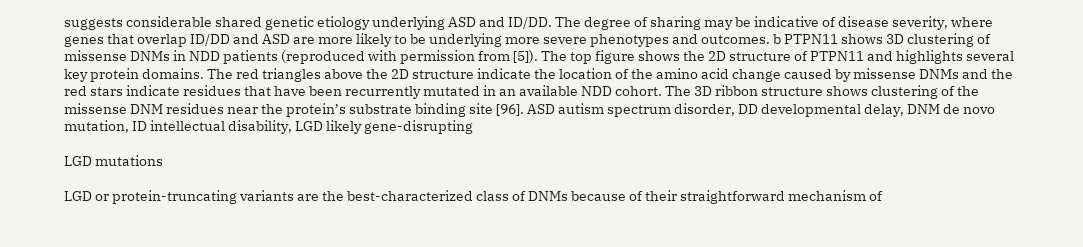suggests considerable shared genetic etiology underlying ASD and ID/DD. The degree of sharing may be indicative of disease severity, where genes that overlap ID/DD and ASD are more likely to be underlying more severe phenotypes and outcomes. b PTPN11 shows 3D clustering of missense DNMs in NDD patients (reproduced with permission from [5]). The top figure shows the 2D structure of PTPN11 and highlights several key protein domains. The red triangles above the 2D structure indicate the location of the amino acid change caused by missense DNMs and the red stars indicate residues that have been recurrently mutated in an available NDD cohort. The 3D ribbon structure shows clustering of the missense DNM residues near the protein’s substrate binding site [96]. ASD autism spectrum disorder, DD developmental delay, DNM de novo mutation, ID intellectual disability, LGD likely gene-disrupting

LGD mutations

LGD or protein-truncating variants are the best-characterized class of DNMs because of their straightforward mechanism of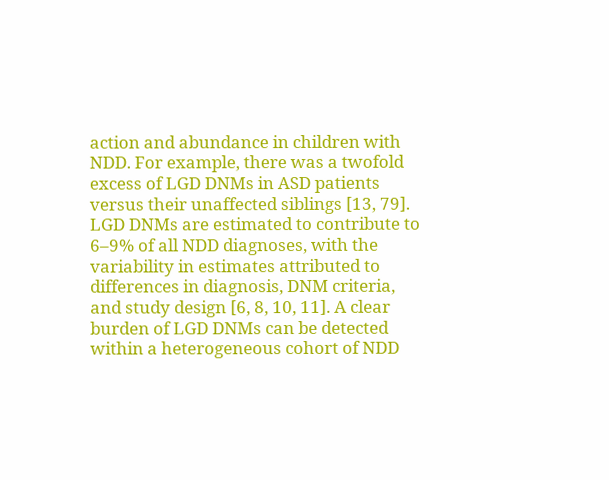action and abundance in children with NDD. For example, there was a twofold excess of LGD DNMs in ASD patients versus their unaffected siblings [13, 79]. LGD DNMs are estimated to contribute to 6–9% of all NDD diagnoses, with the variability in estimates attributed to differences in diagnosis, DNM criteria, and study design [6, 8, 10, 11]. A clear burden of LGD DNMs can be detected within a heterogeneous cohort of NDD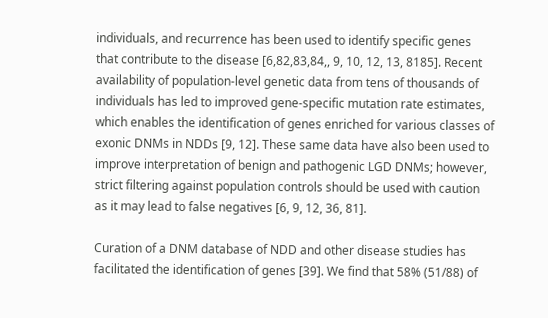individuals, and recurrence has been used to identify specific genes that contribute to the disease [6,82,83,84,, 9, 10, 12, 13, 8185]. Recent availability of population-level genetic data from tens of thousands of individuals has led to improved gene-specific mutation rate estimates, which enables the identification of genes enriched for various classes of exonic DNMs in NDDs [9, 12]. These same data have also been used to improve interpretation of benign and pathogenic LGD DNMs; however, strict filtering against population controls should be used with caution as it may lead to false negatives [6, 9, 12, 36, 81].

Curation of a DNM database of NDD and other disease studies has facilitated the identification of genes [39]. We find that 58% (51/88) of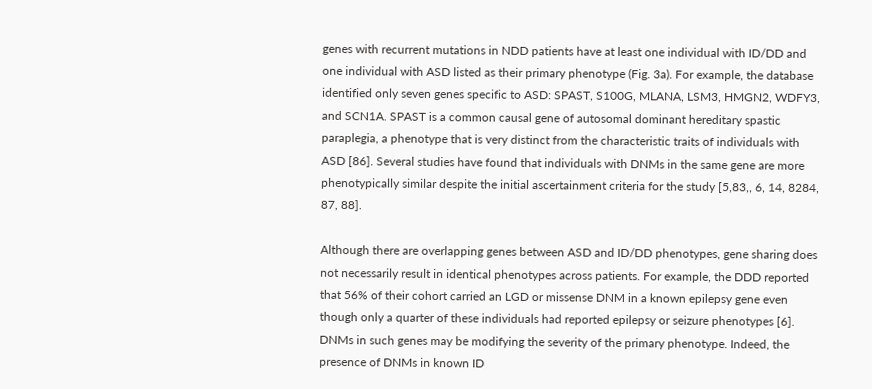genes with recurrent mutations in NDD patients have at least one individual with ID/DD and one individual with ASD listed as their primary phenotype (Fig. 3a). For example, the database identified only seven genes specific to ASD: SPAST, S100G, MLANA, LSM3, HMGN2, WDFY3, and SCN1A. SPAST is a common causal gene of autosomal dominant hereditary spastic paraplegia, a phenotype that is very distinct from the characteristic traits of individuals with ASD [86]. Several studies have found that individuals with DNMs in the same gene are more phenotypically similar despite the initial ascertainment criteria for the study [5,83,, 6, 14, 8284, 87, 88].

Although there are overlapping genes between ASD and ID/DD phenotypes, gene sharing does not necessarily result in identical phenotypes across patients. For example, the DDD reported that 56% of their cohort carried an LGD or missense DNM in a known epilepsy gene even though only a quarter of these individuals had reported epilepsy or seizure phenotypes [6]. DNMs in such genes may be modifying the severity of the primary phenotype. Indeed, the presence of DNMs in known ID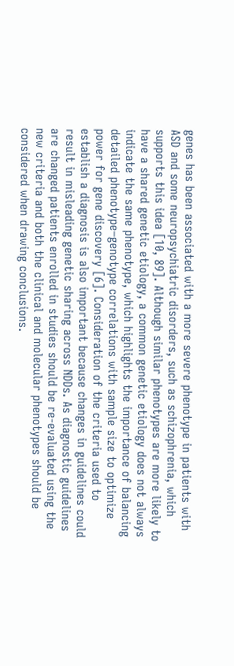genes has been associated with a more severe phenotype in patients with ASD and some neuropsychiatric disorders, such as schizophrenia, which supports this idea [10, 89]. Although similar phenotypes are more likely to have a shared genetic etiology, a common genetic etiology does not always indicate the same phenotype, which highlights the importance of balancing detailed phenotype–genotype correlations with sample size to optimize power for gene discovery [6]. Consideration of the criteria used to establish a diagnosis is also important because changes in guidelines could result in misleading genetic sharing across NDDs. As diagnostic guidelines are changed patients enrolled in studies should be re-evaluated using the new criteria and both the clinical and molecular phenotypes should be considered when drawing conclusions.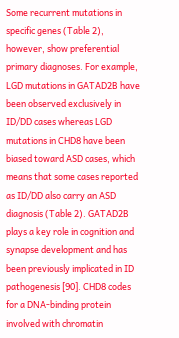Some recurrent mutations in specific genes (Table 2), however, show preferential primary diagnoses. For example, LGD mutations in GATAD2B have been observed exclusively in ID/DD cases whereas LGD mutations in CHD8 have been biased toward ASD cases, which means that some cases reported as ID/DD also carry an ASD diagnosis (Table 2). GATAD2B plays a key role in cognition and synapse development and has been previously implicated in ID pathogenesis [90]. CHD8 codes for a DNA-binding protein involved with chromatin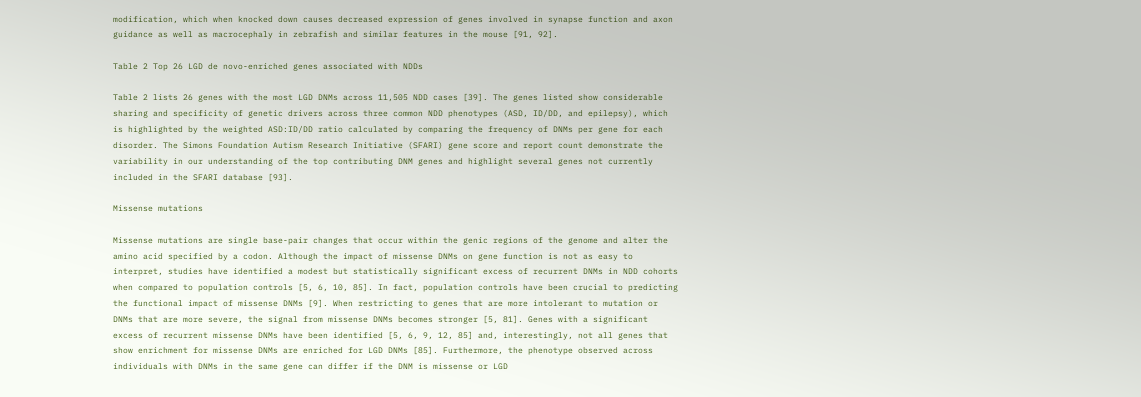modification, which when knocked down causes decreased expression of genes involved in synapse function and axon guidance as well as macrocephaly in zebrafish and similar features in the mouse [91, 92].

Table 2 Top 26 LGD de novo-enriched genes associated with NDDs

Table 2 lists 26 genes with the most LGD DNMs across 11,505 NDD cases [39]. The genes listed show considerable sharing and specificity of genetic drivers across three common NDD phenotypes (ASD, ID/DD, and epilepsy), which is highlighted by the weighted ASD:ID/DD ratio calculated by comparing the frequency of DNMs per gene for each disorder. The Simons Foundation Autism Research Initiative (SFARI) gene score and report count demonstrate the variability in our understanding of the top contributing DNM genes and highlight several genes not currently included in the SFARI database [93].

Missense mutations

Missense mutations are single base-pair changes that occur within the genic regions of the genome and alter the amino acid specified by a codon. Although the impact of missense DNMs on gene function is not as easy to interpret, studies have identified a modest but statistically significant excess of recurrent DNMs in NDD cohorts when compared to population controls [5, 6, 10, 85]. In fact, population controls have been crucial to predicting the functional impact of missense DNMs [9]. When restricting to genes that are more intolerant to mutation or DNMs that are more severe, the signal from missense DNMs becomes stronger [5, 81]. Genes with a significant excess of recurrent missense DNMs have been identified [5, 6, 9, 12, 85] and, interestingly, not all genes that show enrichment for missense DNMs are enriched for LGD DNMs [85]. Furthermore, the phenotype observed across individuals with DNMs in the same gene can differ if the DNM is missense or LGD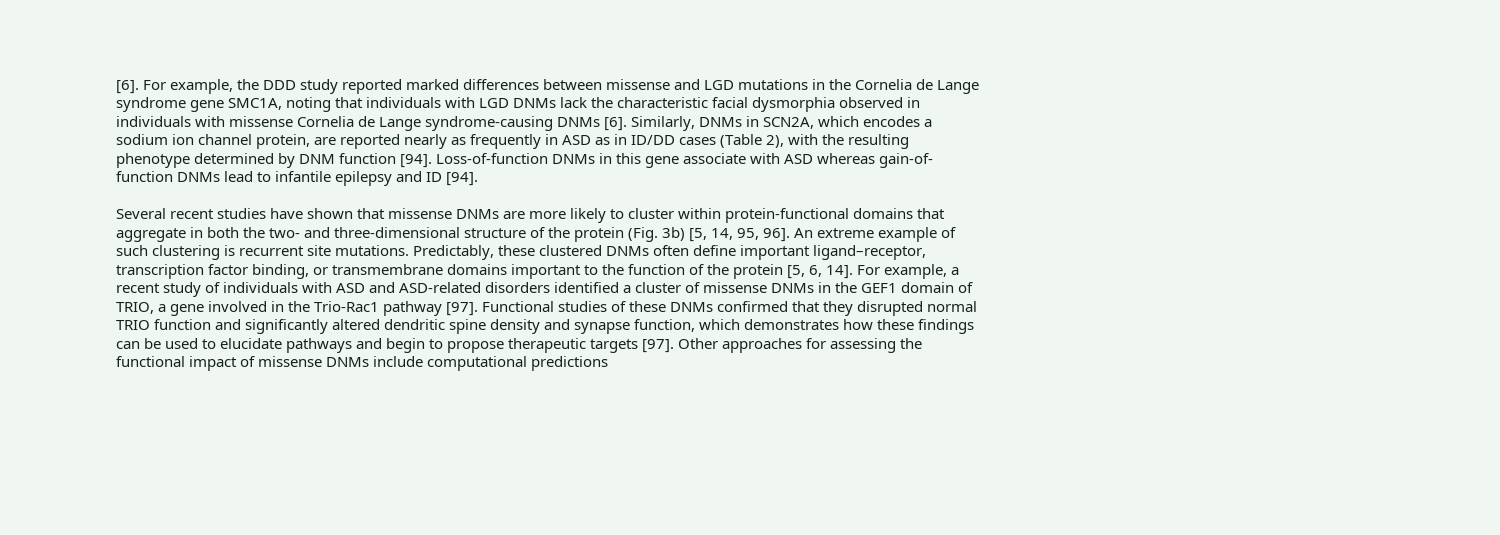[6]. For example, the DDD study reported marked differences between missense and LGD mutations in the Cornelia de Lange syndrome gene SMC1A, noting that individuals with LGD DNMs lack the characteristic facial dysmorphia observed in individuals with missense Cornelia de Lange syndrome-causing DNMs [6]. Similarly, DNMs in SCN2A, which encodes a sodium ion channel protein, are reported nearly as frequently in ASD as in ID/DD cases (Table 2), with the resulting phenotype determined by DNM function [94]. Loss-of-function DNMs in this gene associate with ASD whereas gain-of-function DNMs lead to infantile epilepsy and ID [94].

Several recent studies have shown that missense DNMs are more likely to cluster within protein-functional domains that aggregate in both the two- and three-dimensional structure of the protein (Fig. 3b) [5, 14, 95, 96]. An extreme example of such clustering is recurrent site mutations. Predictably, these clustered DNMs often define important ligand–receptor, transcription factor binding, or transmembrane domains important to the function of the protein [5, 6, 14]. For example, a recent study of individuals with ASD and ASD-related disorders identified a cluster of missense DNMs in the GEF1 domain of TRIO, a gene involved in the Trio-Rac1 pathway [97]. Functional studies of these DNMs confirmed that they disrupted normal TRIO function and significantly altered dendritic spine density and synapse function, which demonstrates how these findings can be used to elucidate pathways and begin to propose therapeutic targets [97]. Other approaches for assessing the functional impact of missense DNMs include computational predictions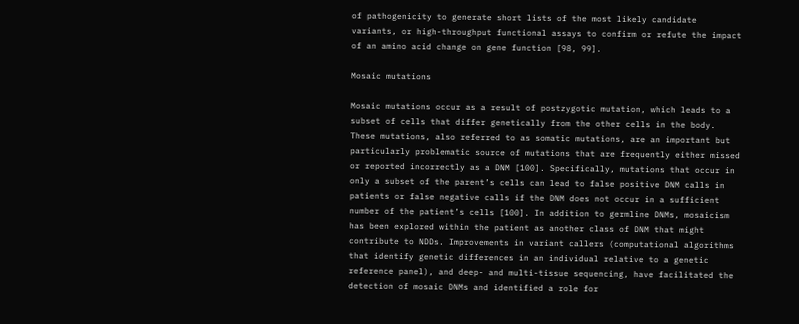of pathogenicity to generate short lists of the most likely candidate variants, or high-throughput functional assays to confirm or refute the impact of an amino acid change on gene function [98, 99].

Mosaic mutations

Mosaic mutations occur as a result of postzygotic mutation, which leads to a subset of cells that differ genetically from the other cells in the body. These mutations, also referred to as somatic mutations, are an important but particularly problematic source of mutations that are frequently either missed or reported incorrectly as a DNM [100]. Specifically, mutations that occur in only a subset of the parent’s cells can lead to false positive DNM calls in patients or false negative calls if the DNM does not occur in a sufficient number of the patient’s cells [100]. In addition to germline DNMs, mosaicism has been explored within the patient as another class of DNM that might contribute to NDDs. Improvements in variant callers (computational algorithms that identify genetic differences in an individual relative to a genetic reference panel), and deep- and multi-tissue sequencing, have facilitated the detection of mosaic DNMs and identified a role for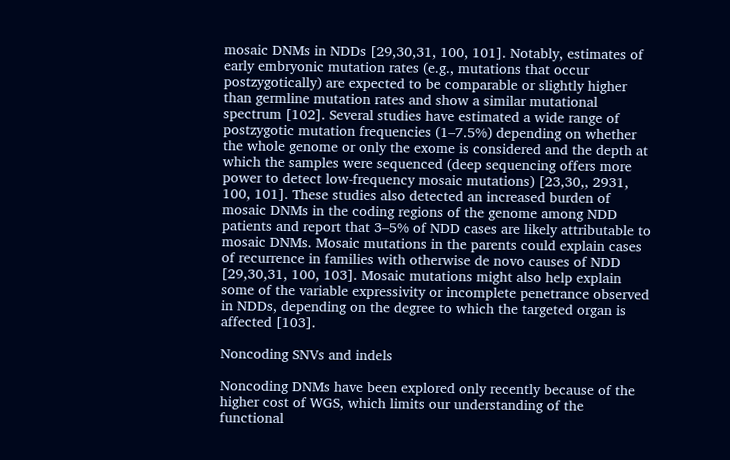mosaic DNMs in NDDs [29,30,31, 100, 101]. Notably, estimates of early embryonic mutation rates (e.g., mutations that occur postzygotically) are expected to be comparable or slightly higher than germline mutation rates and show a similar mutational spectrum [102]. Several studies have estimated a wide range of postzygotic mutation frequencies (1–7.5%) depending on whether the whole genome or only the exome is considered and the depth at which the samples were sequenced (deep sequencing offers more power to detect low-frequency mosaic mutations) [23,30,, 2931, 100, 101]. These studies also detected an increased burden of mosaic DNMs in the coding regions of the genome among NDD patients and report that 3–5% of NDD cases are likely attributable to mosaic DNMs. Mosaic mutations in the parents could explain cases of recurrence in families with otherwise de novo causes of NDD [29,30,31, 100, 103]. Mosaic mutations might also help explain some of the variable expressivity or incomplete penetrance observed in NDDs, depending on the degree to which the targeted organ is affected [103].

Noncoding SNVs and indels

Noncoding DNMs have been explored only recently because of the higher cost of WGS, which limits our understanding of the functional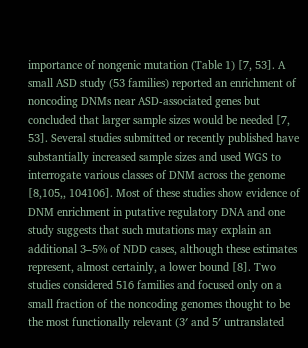importance of nongenic mutation (Table 1) [7, 53]. A small ASD study (53 families) reported an enrichment of noncoding DNMs near ASD-associated genes but concluded that larger sample sizes would be needed [7, 53]. Several studies submitted or recently published have substantially increased sample sizes and used WGS to interrogate various classes of DNM across the genome [8,105,, 104106]. Most of these studies show evidence of DNM enrichment in putative regulatory DNA and one study suggests that such mutations may explain an additional 3–5% of NDD cases, although these estimates represent, almost certainly, a lower bound [8]. Two studies considered 516 families and focused only on a small fraction of the noncoding genomes thought to be the most functionally relevant (3′ and 5′ untranslated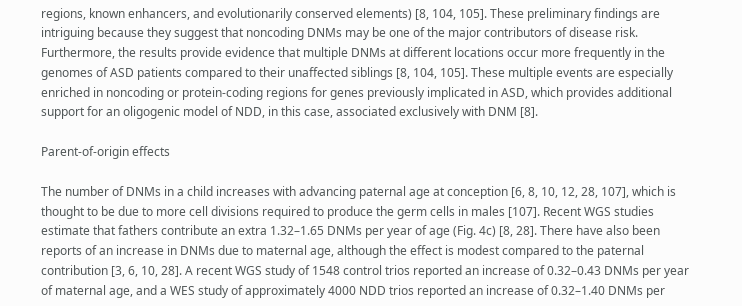regions, known enhancers, and evolutionarily conserved elements) [8, 104, 105]. These preliminary findings are intriguing because they suggest that noncoding DNMs may be one of the major contributors of disease risk. Furthermore, the results provide evidence that multiple DNMs at different locations occur more frequently in the genomes of ASD patients compared to their unaffected siblings [8, 104, 105]. These multiple events are especially enriched in noncoding or protein-coding regions for genes previously implicated in ASD, which provides additional support for an oligogenic model of NDD, in this case, associated exclusively with DNM [8].

Parent-of-origin effects

The number of DNMs in a child increases with advancing paternal age at conception [6, 8, 10, 12, 28, 107], which is thought to be due to more cell divisions required to produce the germ cells in males [107]. Recent WGS studies estimate that fathers contribute an extra 1.32–1.65 DNMs per year of age (Fig. 4c) [8, 28]. There have also been reports of an increase in DNMs due to maternal age, although the effect is modest compared to the paternal contribution [3, 6, 10, 28]. A recent WGS study of 1548 control trios reported an increase of 0.32–0.43 DNMs per year of maternal age, and a WES study of approximately 4000 NDD trios reported an increase of 0.32–1.40 DNMs per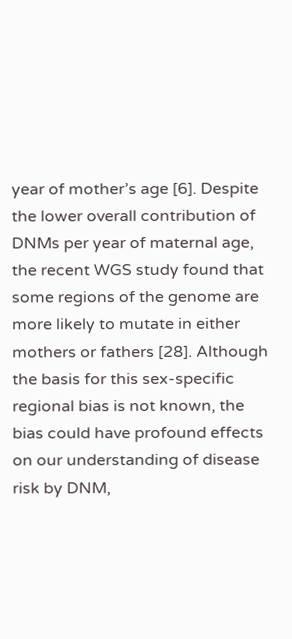year of mother’s age [6]. Despite the lower overall contribution of DNMs per year of maternal age, the recent WGS study found that some regions of the genome are more likely to mutate in either mothers or fathers [28]. Although the basis for this sex-specific regional bias is not known, the bias could have profound effects on our understanding of disease risk by DNM,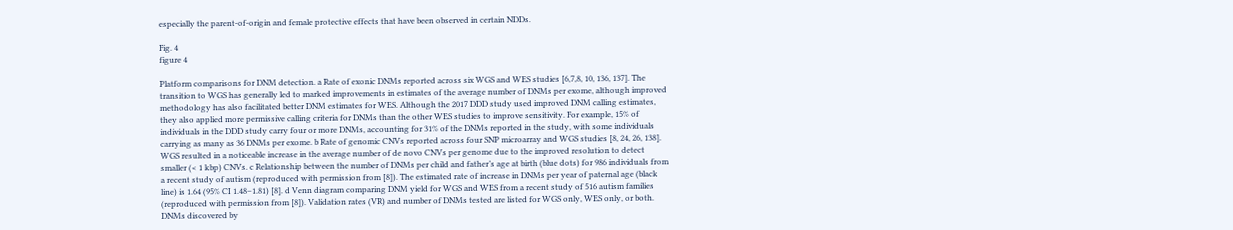especially the parent-of-origin and female protective effects that have been observed in certain NDDs.

Fig. 4
figure 4

Platform comparisons for DNM detection. a Rate of exonic DNMs reported across six WGS and WES studies [6,7,8, 10, 136, 137]. The transition to WGS has generally led to marked improvements in estimates of the average number of DNMs per exome, although improved methodology has also facilitated better DNM estimates for WES. Although the 2017 DDD study used improved DNM calling estimates, they also applied more permissive calling criteria for DNMs than the other WES studies to improve sensitivity. For example, 15% of individuals in the DDD study carry four or more DNMs, accounting for 31% of the DNMs reported in the study, with some individuals carrying as many as 36 DNMs per exome. b Rate of genomic CNVs reported across four SNP microarray and WGS studies [8, 24, 26, 138]. WGS resulted in a noticeable increase in the average number of de novo CNVs per genome due to the improved resolution to detect smaller (< 1 kbp) CNVs. c Relationship between the number of DNMs per child and father’s age at birth (blue dots) for 986 individuals from a recent study of autism (reproduced with permission from [8]). The estimated rate of increase in DNMs per year of paternal age (black line) is 1.64 (95% CI 1.48–1.81) [8]. d Venn diagram comparing DNM yield for WGS and WES from a recent study of 516 autism families (reproduced with permission from [8]). Validation rates (VR) and number of DNMs tested are listed for WGS only, WES only, or both. DNMs discovered by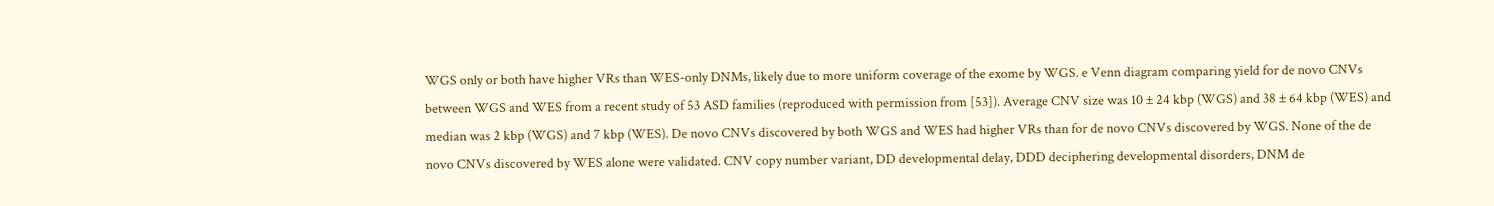WGS only or both have higher VRs than WES-only DNMs, likely due to more uniform coverage of the exome by WGS. e Venn diagram comparing yield for de novo CNVs between WGS and WES from a recent study of 53 ASD families (reproduced with permission from [53]). Average CNV size was 10 ± 24 kbp (WGS) and 38 ± 64 kbp (WES) and median was 2 kbp (WGS) and 7 kbp (WES). De novo CNVs discovered by both WGS and WES had higher VRs than for de novo CNVs discovered by WGS. None of the de novo CNVs discovered by WES alone were validated. CNV copy number variant, DD developmental delay, DDD deciphering developmental disorders, DNM de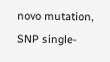novo mutation, SNP single-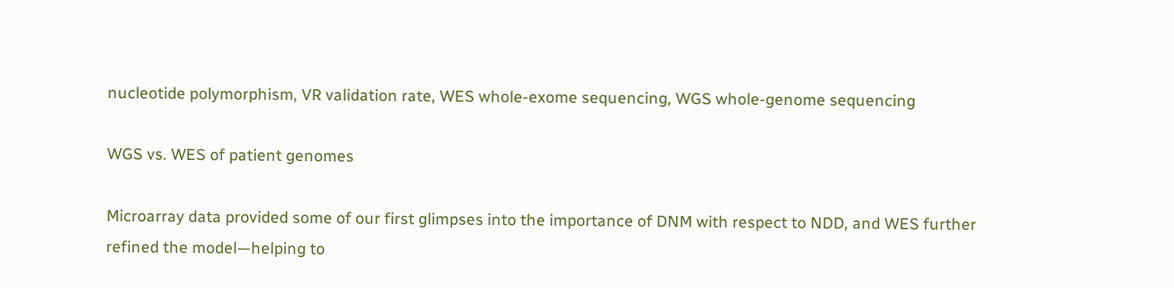nucleotide polymorphism, VR validation rate, WES whole-exome sequencing, WGS whole-genome sequencing

WGS vs. WES of patient genomes

Microarray data provided some of our first glimpses into the importance of DNM with respect to NDD, and WES further refined the model—helping to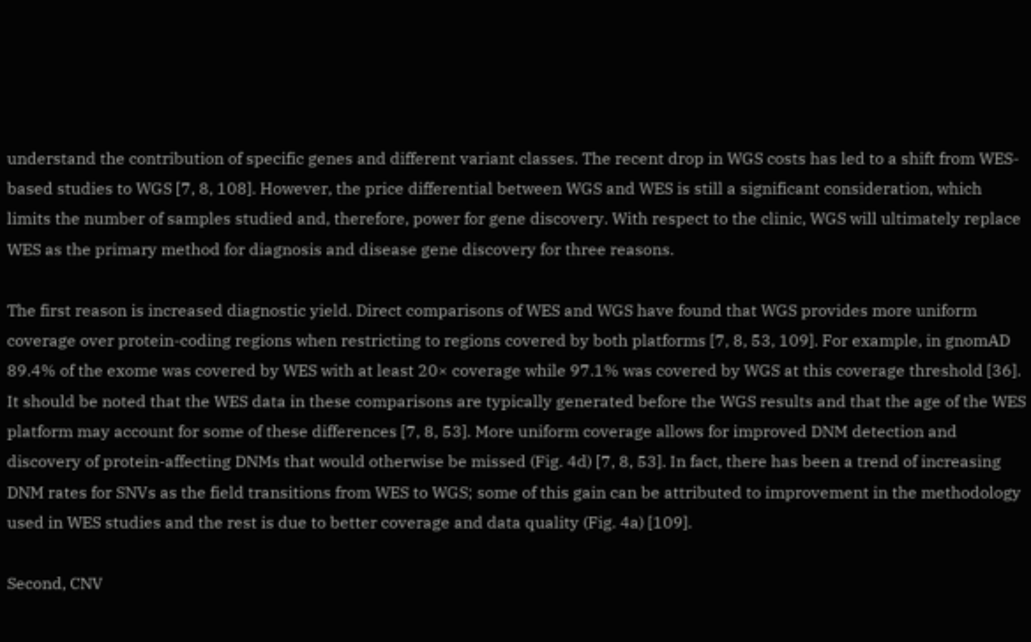understand the contribution of specific genes and different variant classes. The recent drop in WGS costs has led to a shift from WES-based studies to WGS [7, 8, 108]. However, the price differential between WGS and WES is still a significant consideration, which limits the number of samples studied and, therefore, power for gene discovery. With respect to the clinic, WGS will ultimately replace WES as the primary method for diagnosis and disease gene discovery for three reasons.

The first reason is increased diagnostic yield. Direct comparisons of WES and WGS have found that WGS provides more uniform coverage over protein-coding regions when restricting to regions covered by both platforms [7, 8, 53, 109]. For example, in gnomAD 89.4% of the exome was covered by WES with at least 20× coverage while 97.1% was covered by WGS at this coverage threshold [36]. It should be noted that the WES data in these comparisons are typically generated before the WGS results and that the age of the WES platform may account for some of these differences [7, 8, 53]. More uniform coverage allows for improved DNM detection and discovery of protein-affecting DNMs that would otherwise be missed (Fig. 4d) [7, 8, 53]. In fact, there has been a trend of increasing DNM rates for SNVs as the field transitions from WES to WGS; some of this gain can be attributed to improvement in the methodology used in WES studies and the rest is due to better coverage and data quality (Fig. 4a) [109].

Second, CNV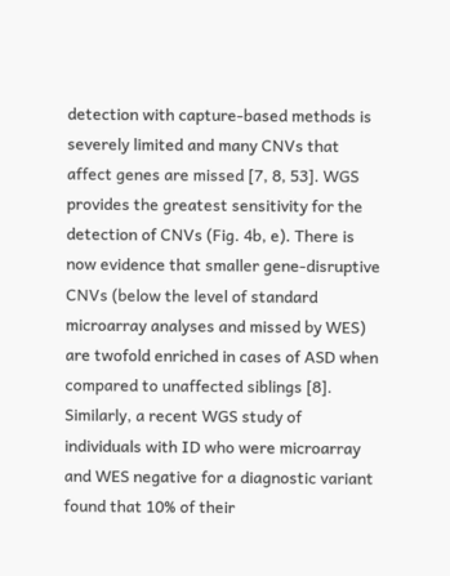detection with capture-based methods is severely limited and many CNVs that affect genes are missed [7, 8, 53]. WGS provides the greatest sensitivity for the detection of CNVs (Fig. 4b, e). There is now evidence that smaller gene-disruptive CNVs (below the level of standard microarray analyses and missed by WES) are twofold enriched in cases of ASD when compared to unaffected siblings [8]. Similarly, a recent WGS study of individuals with ID who were microarray and WES negative for a diagnostic variant found that 10% of their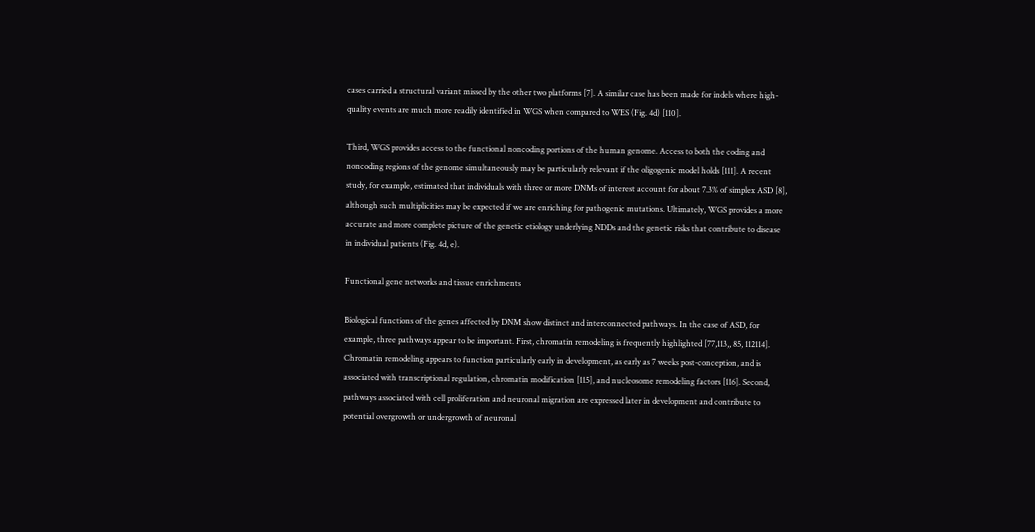cases carried a structural variant missed by the other two platforms [7]. A similar case has been made for indels where high-quality events are much more readily identified in WGS when compared to WES (Fig. 4d) [110].

Third, WGS provides access to the functional noncoding portions of the human genome. Access to both the coding and noncoding regions of the genome simultaneously may be particularly relevant if the oligogenic model holds [111]. A recent study, for example, estimated that individuals with three or more DNMs of interest account for about 7.3% of simplex ASD [8], although such multiplicities may be expected if we are enriching for pathogenic mutations. Ultimately, WGS provides a more accurate and more complete picture of the genetic etiology underlying NDDs and the genetic risks that contribute to disease in individual patients (Fig. 4d, e).

Functional gene networks and tissue enrichments

Biological functions of the genes affected by DNM show distinct and interconnected pathways. In the case of ASD, for example, three pathways appear to be important. First, chromatin remodeling is frequently highlighted [77,113,, 85, 112114]. Chromatin remodeling appears to function particularly early in development, as early as 7 weeks post-conception, and is associated with transcriptional regulation, chromatin modification [115], and nucleosome remodeling factors [116]. Second, pathways associated with cell proliferation and neuronal migration are expressed later in development and contribute to potential overgrowth or undergrowth of neuronal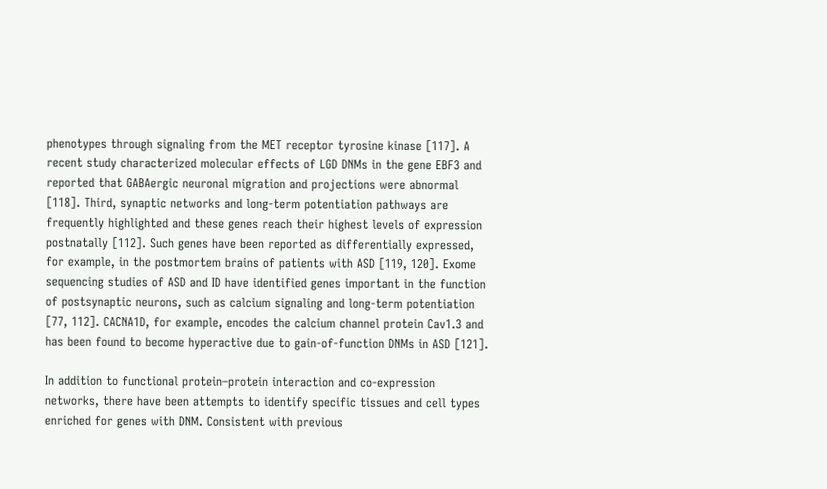phenotypes through signaling from the MET receptor tyrosine kinase [117]. A recent study characterized molecular effects of LGD DNMs in the gene EBF3 and reported that GABAergic neuronal migration and projections were abnormal [118]. Third, synaptic networks and long-term potentiation pathways are frequently highlighted and these genes reach their highest levels of expression postnatally [112]. Such genes have been reported as differentially expressed, for example, in the postmortem brains of patients with ASD [119, 120]. Exome sequencing studies of ASD and ID have identified genes important in the function of postsynaptic neurons, such as calcium signaling and long-term potentiation [77, 112]. CACNA1D, for example, encodes the calcium channel protein Cav1.3 and has been found to become hyperactive due to gain-of-function DNMs in ASD [121].

In addition to functional protein–protein interaction and co-expression networks, there have been attempts to identify specific tissues and cell types enriched for genes with DNM. Consistent with previous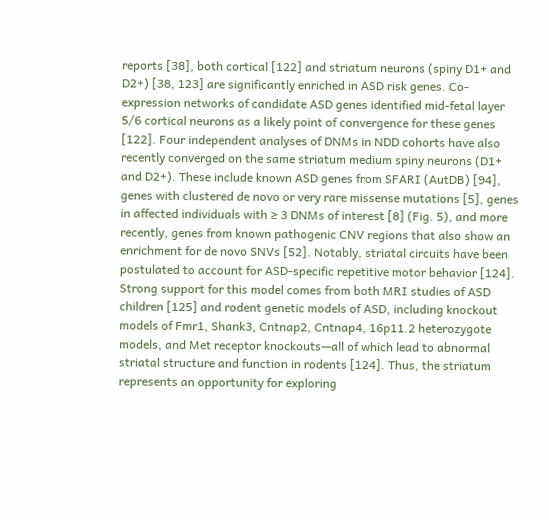reports [38], both cortical [122] and striatum neurons (spiny D1+ and D2+) [38, 123] are significantly enriched in ASD risk genes. Co-expression networks of candidate ASD genes identified mid-fetal layer 5/6 cortical neurons as a likely point of convergence for these genes [122]. Four independent analyses of DNMs in NDD cohorts have also recently converged on the same striatum medium spiny neurons (D1+ and D2+). These include known ASD genes from SFARI (AutDB) [94], genes with clustered de novo or very rare missense mutations [5], genes in affected individuals with ≥ 3 DNMs of interest [8] (Fig. 5), and more recently, genes from known pathogenic CNV regions that also show an enrichment for de novo SNVs [52]. Notably, striatal circuits have been postulated to account for ASD-specific repetitive motor behavior [124]. Strong support for this model comes from both MRI studies of ASD children [125] and rodent genetic models of ASD, including knockout models of Fmr1, Shank3, Cntnap2, Cntnap4, 16p11.2 heterozygote models, and Met receptor knockouts—all of which lead to abnormal striatal structure and function in rodents [124]. Thus, the striatum represents an opportunity for exploring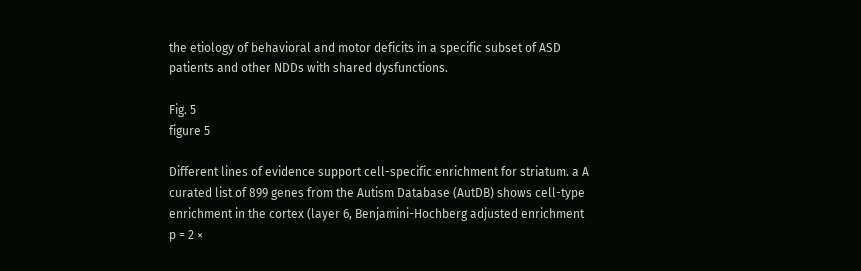the etiology of behavioral and motor deficits in a specific subset of ASD patients and other NDDs with shared dysfunctions.

Fig. 5
figure 5

Different lines of evidence support cell-specific enrichment for striatum. a A curated list of 899 genes from the Autism Database (AutDB) shows cell-type enrichment in the cortex (layer 6, Benjamini-Hochberg adjusted enrichment p = 2 ×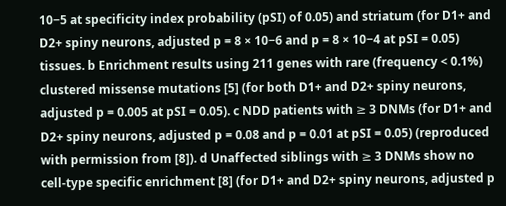10−5 at specificity index probability (pSI) of 0.05) and striatum (for D1+ and D2+ spiny neurons, adjusted p = 8 × 10−6 and p = 8 × 10−4 at pSI = 0.05) tissues. b Enrichment results using 211 genes with rare (frequency < 0.1%) clustered missense mutations [5] (for both D1+ and D2+ spiny neurons, adjusted p = 0.005 at pSI = 0.05). c NDD patients with ≥ 3 DNMs (for D1+ and D2+ spiny neurons, adjusted p = 0.08 and p = 0.01 at pSI = 0.05) (reproduced with permission from [8]). d Unaffected siblings with ≥ 3 DNMs show no cell-type specific enrichment [8] (for D1+ and D2+ spiny neurons, adjusted p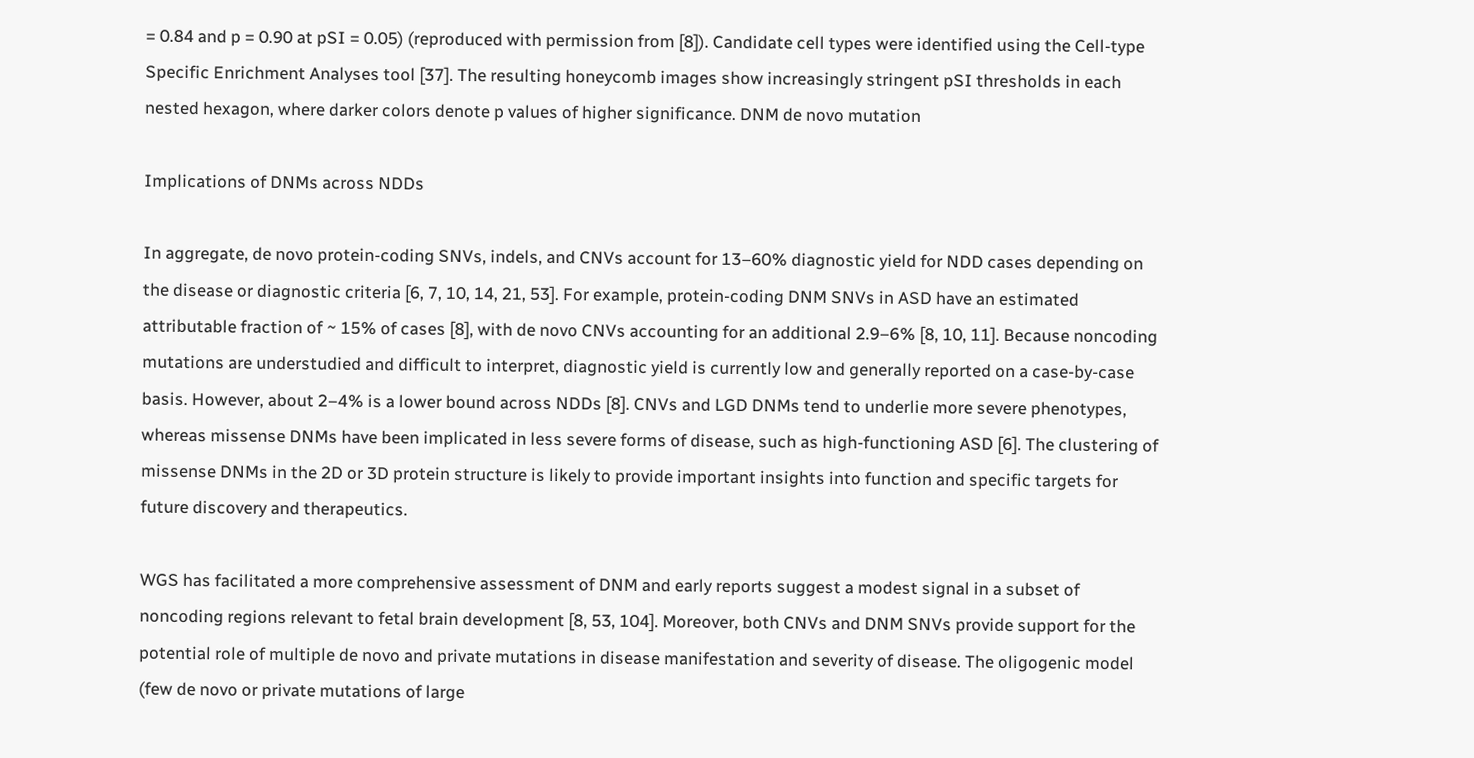= 0.84 and p = 0.90 at pSI = 0.05) (reproduced with permission from [8]). Candidate cell types were identified using the Cell-type Specific Enrichment Analyses tool [37]. The resulting honeycomb images show increasingly stringent pSI thresholds in each nested hexagon, where darker colors denote p values of higher significance. DNM de novo mutation

Implications of DNMs across NDDs

In aggregate, de novo protein-coding SNVs, indels, and CNVs account for 13–60% diagnostic yield for NDD cases depending on the disease or diagnostic criteria [6, 7, 10, 14, 21, 53]. For example, protein-coding DNM SNVs in ASD have an estimated attributable fraction of ~ 15% of cases [8], with de novo CNVs accounting for an additional 2.9–6% [8, 10, 11]. Because noncoding mutations are understudied and difficult to interpret, diagnostic yield is currently low and generally reported on a case-by-case basis. However, about 2–4% is a lower bound across NDDs [8]. CNVs and LGD DNMs tend to underlie more severe phenotypes, whereas missense DNMs have been implicated in less severe forms of disease, such as high-functioning ASD [6]. The clustering of missense DNMs in the 2D or 3D protein structure is likely to provide important insights into function and specific targets for future discovery and therapeutics.

WGS has facilitated a more comprehensive assessment of DNM and early reports suggest a modest signal in a subset of noncoding regions relevant to fetal brain development [8, 53, 104]. Moreover, both CNVs and DNM SNVs provide support for the potential role of multiple de novo and private mutations in disease manifestation and severity of disease. The oligogenic model (few de novo or private mutations of large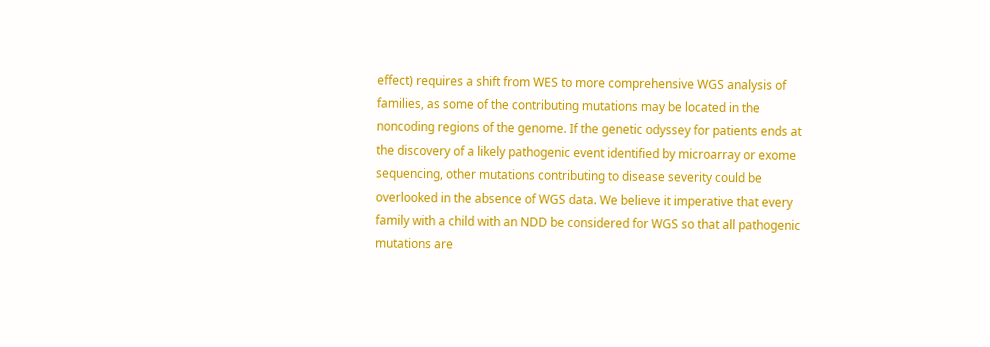effect) requires a shift from WES to more comprehensive WGS analysis of families, as some of the contributing mutations may be located in the noncoding regions of the genome. If the genetic odyssey for patients ends at the discovery of a likely pathogenic event identified by microarray or exome sequencing, other mutations contributing to disease severity could be overlooked in the absence of WGS data. We believe it imperative that every family with a child with an NDD be considered for WGS so that all pathogenic mutations are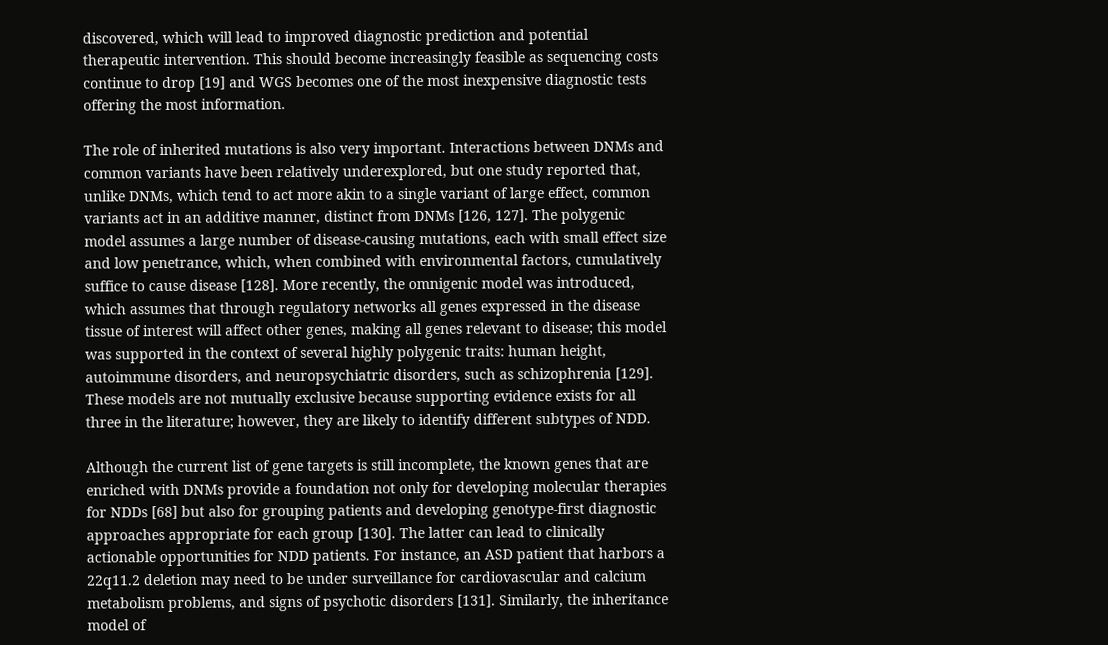discovered, which will lead to improved diagnostic prediction and potential therapeutic intervention. This should become increasingly feasible as sequencing costs continue to drop [19] and WGS becomes one of the most inexpensive diagnostic tests offering the most information.

The role of inherited mutations is also very important. Interactions between DNMs and common variants have been relatively underexplored, but one study reported that, unlike DNMs, which tend to act more akin to a single variant of large effect, common variants act in an additive manner, distinct from DNMs [126, 127]. The polygenic model assumes a large number of disease-causing mutations, each with small effect size and low penetrance, which, when combined with environmental factors, cumulatively suffice to cause disease [128]. More recently, the omnigenic model was introduced, which assumes that through regulatory networks all genes expressed in the disease tissue of interest will affect other genes, making all genes relevant to disease; this model was supported in the context of several highly polygenic traits: human height, autoimmune disorders, and neuropsychiatric disorders, such as schizophrenia [129]. These models are not mutually exclusive because supporting evidence exists for all three in the literature; however, they are likely to identify different subtypes of NDD.

Although the current list of gene targets is still incomplete, the known genes that are enriched with DNMs provide a foundation not only for developing molecular therapies for NDDs [68] but also for grouping patients and developing genotype-first diagnostic approaches appropriate for each group [130]. The latter can lead to clinically actionable opportunities for NDD patients. For instance, an ASD patient that harbors a 22q11.2 deletion may need to be under surveillance for cardiovascular and calcium metabolism problems, and signs of psychotic disorders [131]. Similarly, the inheritance model of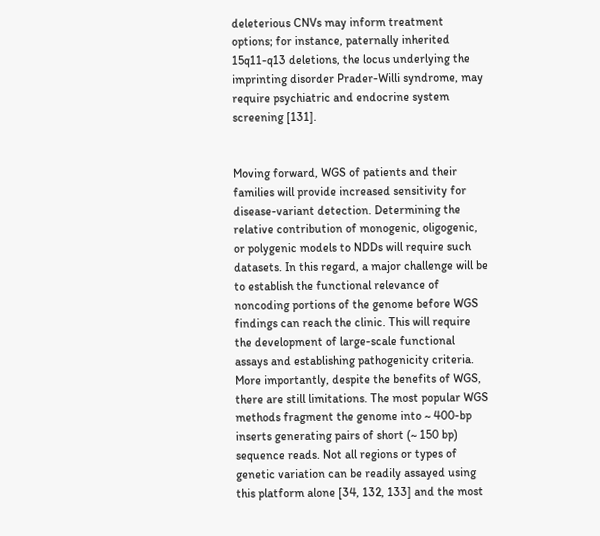deleterious CNVs may inform treatment options; for instance, paternally inherited 15q11-q13 deletions, the locus underlying the imprinting disorder Prader-Willi syndrome, may require psychiatric and endocrine system screening [131].


Moving forward, WGS of patients and their families will provide increased sensitivity for disease-variant detection. Determining the relative contribution of monogenic, oligogenic, or polygenic models to NDDs will require such datasets. In this regard, a major challenge will be to establish the functional relevance of noncoding portions of the genome before WGS findings can reach the clinic. This will require the development of large-scale functional assays and establishing pathogenicity criteria. More importantly, despite the benefits of WGS, there are still limitations. The most popular WGS methods fragment the genome into ~ 400-bp inserts generating pairs of short (~ 150 bp) sequence reads. Not all regions or types of genetic variation can be readily assayed using this platform alone [34, 132, 133] and the most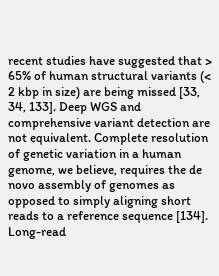recent studies have suggested that > 65% of human structural variants (< 2 kbp in size) are being missed [33, 34, 133]. Deep WGS and comprehensive variant detection are not equivalent. Complete resolution of genetic variation in a human genome, we believe, requires the de novo assembly of genomes as opposed to simply aligning short reads to a reference sequence [134]. Long-read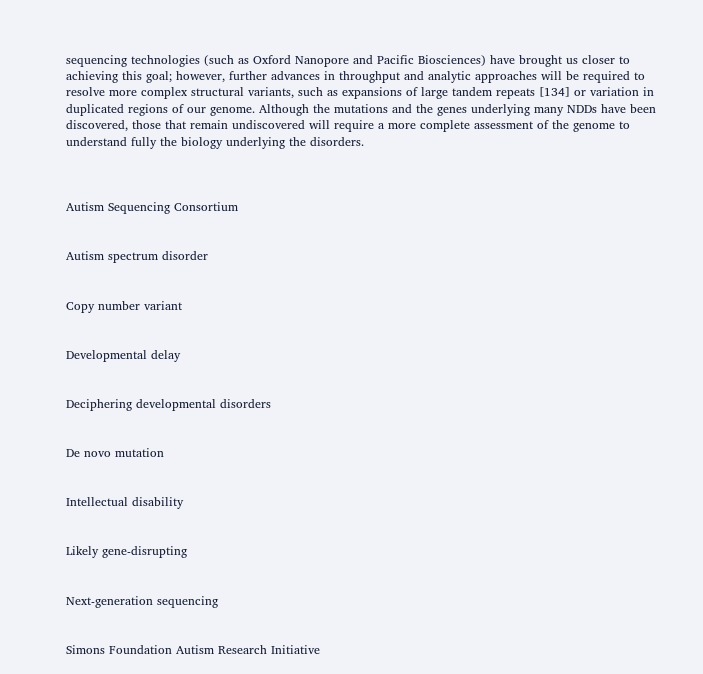sequencing technologies (such as Oxford Nanopore and Pacific Biosciences) have brought us closer to achieving this goal; however, further advances in throughput and analytic approaches will be required to resolve more complex structural variants, such as expansions of large tandem repeats [134] or variation in duplicated regions of our genome. Although the mutations and the genes underlying many NDDs have been discovered, those that remain undiscovered will require a more complete assessment of the genome to understand fully the biology underlying the disorders.



Autism Sequencing Consortium


Autism spectrum disorder


Copy number variant


Developmental delay


Deciphering developmental disorders


De novo mutation


Intellectual disability


Likely gene-disrupting


Next-generation sequencing


Simons Foundation Autism Research Initiative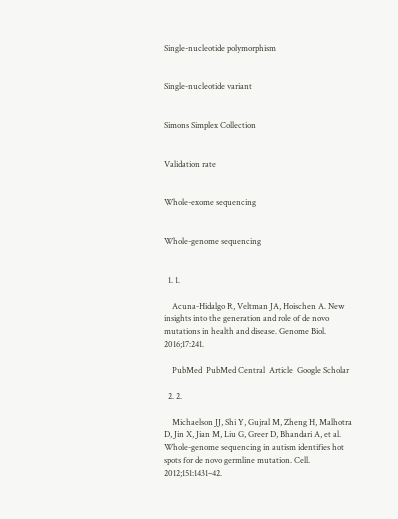Single-nucleotide polymorphism


Single-nucleotide variant


Simons Simplex Collection


Validation rate


Whole-exome sequencing


Whole-genome sequencing


  1. 1.

    Acuna-Hidalgo R, Veltman JA, Hoischen A. New insights into the generation and role of de novo mutations in health and disease. Genome Biol. 2016;17:241.

    PubMed  PubMed Central  Article  Google Scholar

  2. 2.

    Michaelson JJ, Shi Y, Gujral M, Zheng H, Malhotra D, Jin X, Jian M, Liu G, Greer D, Bhandari A, et al. Whole-genome sequencing in autism identifies hot spots for de novo germline mutation. Cell. 2012;151:1431–42.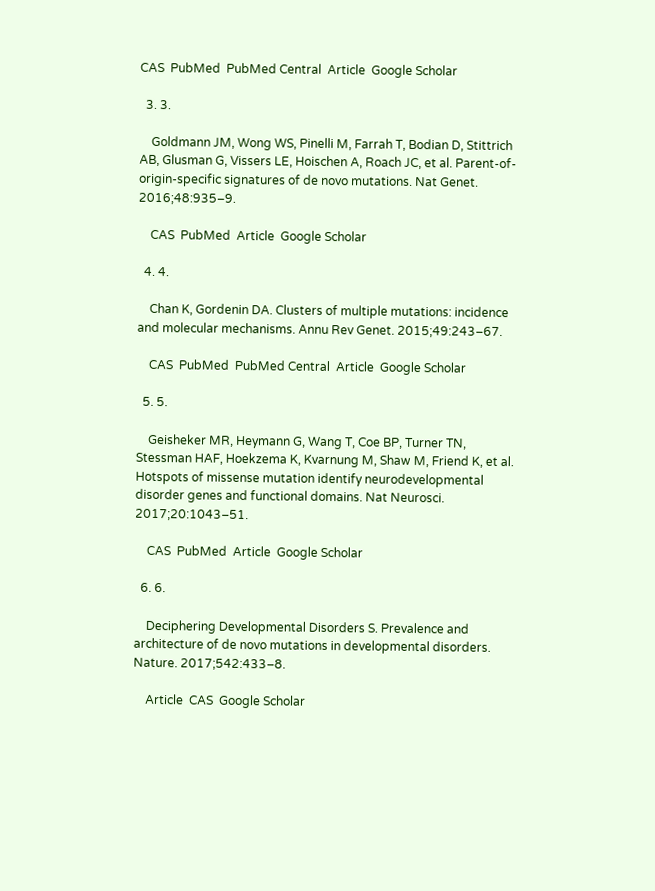CAS  PubMed  PubMed Central  Article  Google Scholar

  3. 3.

    Goldmann JM, Wong WS, Pinelli M, Farrah T, Bodian D, Stittrich AB, Glusman G, Vissers LE, Hoischen A, Roach JC, et al. Parent-of-origin-specific signatures of de novo mutations. Nat Genet. 2016;48:935–9.

    CAS  PubMed  Article  Google Scholar

  4. 4.

    Chan K, Gordenin DA. Clusters of multiple mutations: incidence and molecular mechanisms. Annu Rev Genet. 2015;49:243–67.

    CAS  PubMed  PubMed Central  Article  Google Scholar

  5. 5.

    Geisheker MR, Heymann G, Wang T, Coe BP, Turner TN, Stessman HAF, Hoekzema K, Kvarnung M, Shaw M, Friend K, et al. Hotspots of missense mutation identify neurodevelopmental disorder genes and functional domains. Nat Neurosci. 2017;20:1043–51.

    CAS  PubMed  Article  Google Scholar

  6. 6.

    Deciphering Developmental Disorders S. Prevalence and architecture of de novo mutations in developmental disorders. Nature. 2017;542:433–8.

    Article  CAS  Google Scholar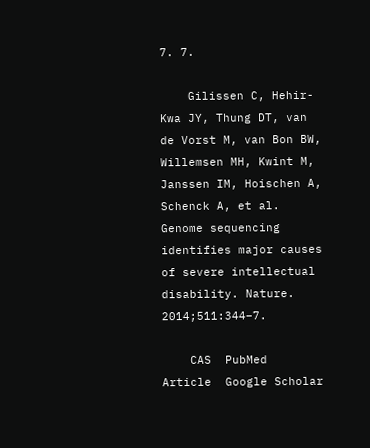7. 7.

    Gilissen C, Hehir-Kwa JY, Thung DT, van de Vorst M, van Bon BW, Willemsen MH, Kwint M, Janssen IM, Hoischen A, Schenck A, et al. Genome sequencing identifies major causes of severe intellectual disability. Nature. 2014;511:344–7.

    CAS  PubMed  Article  Google Scholar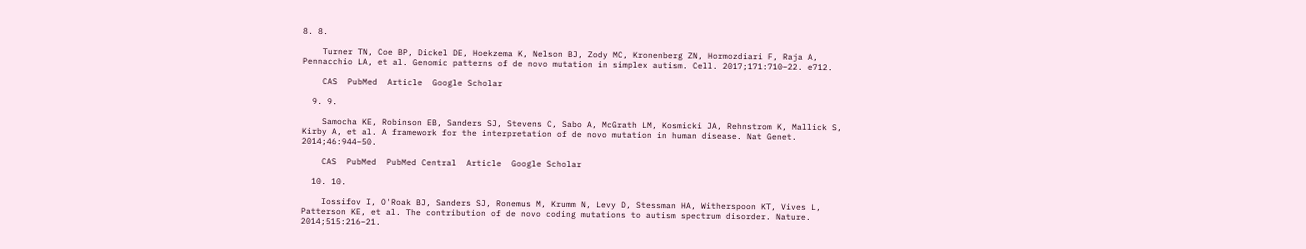8. 8.

    Turner TN, Coe BP, Dickel DE, Hoekzema K, Nelson BJ, Zody MC, Kronenberg ZN, Hormozdiari F, Raja A, Pennacchio LA, et al. Genomic patterns of de novo mutation in simplex autism. Cell. 2017;171:710–22. e712.

    CAS  PubMed  Article  Google Scholar

  9. 9.

    Samocha KE, Robinson EB, Sanders SJ, Stevens C, Sabo A, McGrath LM, Kosmicki JA, Rehnstrom K, Mallick S, Kirby A, et al. A framework for the interpretation of de novo mutation in human disease. Nat Genet. 2014;46:944–50.

    CAS  PubMed  PubMed Central  Article  Google Scholar

  10. 10.

    Iossifov I, O'Roak BJ, Sanders SJ, Ronemus M, Krumm N, Levy D, Stessman HA, Witherspoon KT, Vives L, Patterson KE, et al. The contribution of de novo coding mutations to autism spectrum disorder. Nature. 2014;515:216–21.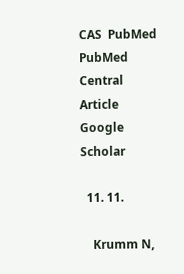CAS  PubMed  PubMed Central  Article  Google Scholar

  11. 11.

    Krumm N,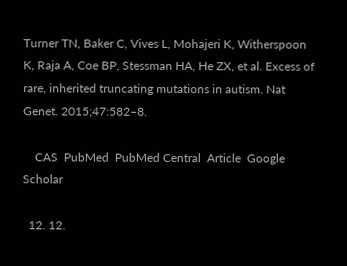Turner TN, Baker C, Vives L, Mohajeri K, Witherspoon K, Raja A, Coe BP, Stessman HA, He ZX, et al. Excess of rare, inherited truncating mutations in autism. Nat Genet. 2015;47:582–8.

    CAS  PubMed  PubMed Central  Article  Google Scholar

  12. 12.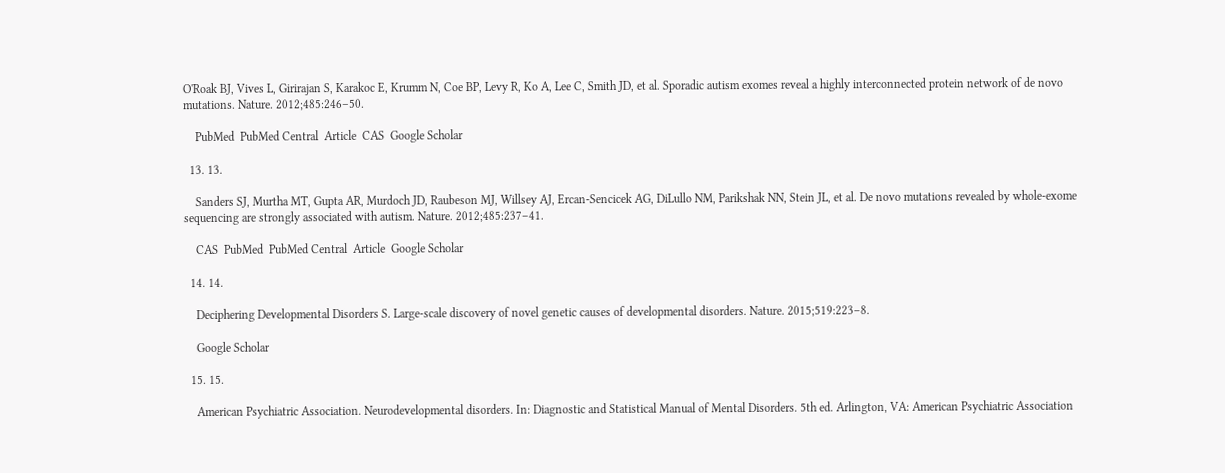O'Roak BJ, Vives L, Girirajan S, Karakoc E, Krumm N, Coe BP, Levy R, Ko A, Lee C, Smith JD, et al. Sporadic autism exomes reveal a highly interconnected protein network of de novo mutations. Nature. 2012;485:246–50.

    PubMed  PubMed Central  Article  CAS  Google Scholar

  13. 13.

    Sanders SJ, Murtha MT, Gupta AR, Murdoch JD, Raubeson MJ, Willsey AJ, Ercan-Sencicek AG, DiLullo NM, Parikshak NN, Stein JL, et al. De novo mutations revealed by whole-exome sequencing are strongly associated with autism. Nature. 2012;485:237–41.

    CAS  PubMed  PubMed Central  Article  Google Scholar

  14. 14.

    Deciphering Developmental Disorders S. Large-scale discovery of novel genetic causes of developmental disorders. Nature. 2015;519:223–8.

    Google Scholar

  15. 15.

    American Psychiatric Association. Neurodevelopmental disorders. In: Diagnostic and Statistical Manual of Mental Disorders. 5th ed. Arlington, VA: American Psychiatric Association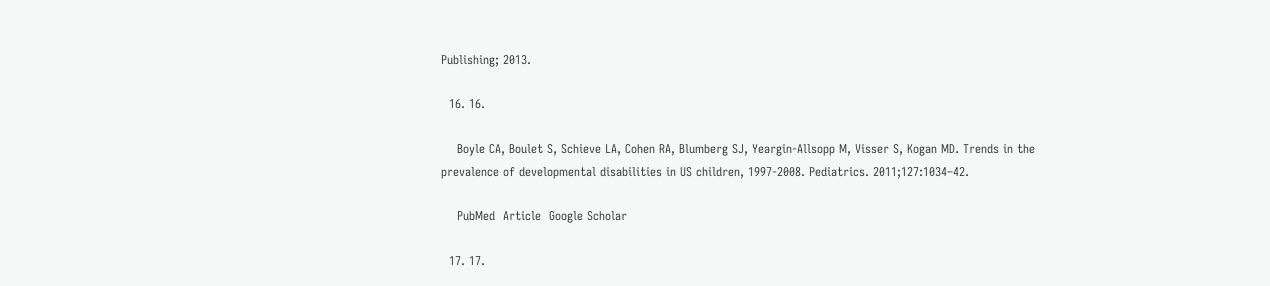Publishing; 2013.

  16. 16.

    Boyle CA, Boulet S, Schieve LA, Cohen RA, Blumberg SJ, Yeargin-Allsopp M, Visser S, Kogan MD. Trends in the prevalence of developmental disabilities in US children, 1997-2008. Pediatrics. 2011;127:1034–42.

    PubMed  Article  Google Scholar

  17. 17.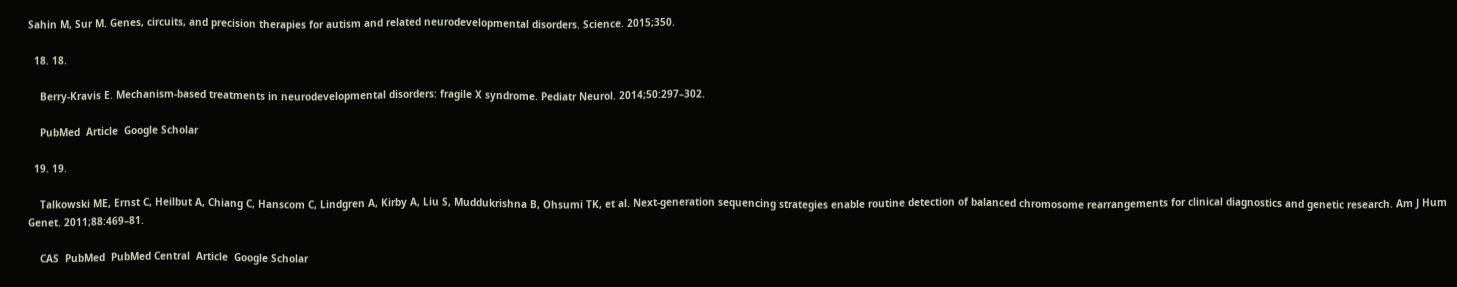Sahin M, Sur M. Genes, circuits, and precision therapies for autism and related neurodevelopmental disorders. Science. 2015;350.

  18. 18.

    Berry-Kravis E. Mechanism-based treatments in neurodevelopmental disorders: fragile X syndrome. Pediatr Neurol. 2014;50:297–302.

    PubMed  Article  Google Scholar

  19. 19.

    Talkowski ME, Ernst C, Heilbut A, Chiang C, Hanscom C, Lindgren A, Kirby A, Liu S, Muddukrishna B, Ohsumi TK, et al. Next-generation sequencing strategies enable routine detection of balanced chromosome rearrangements for clinical diagnostics and genetic research. Am J Hum Genet. 2011;88:469–81.

    CAS  PubMed  PubMed Central  Article  Google Scholar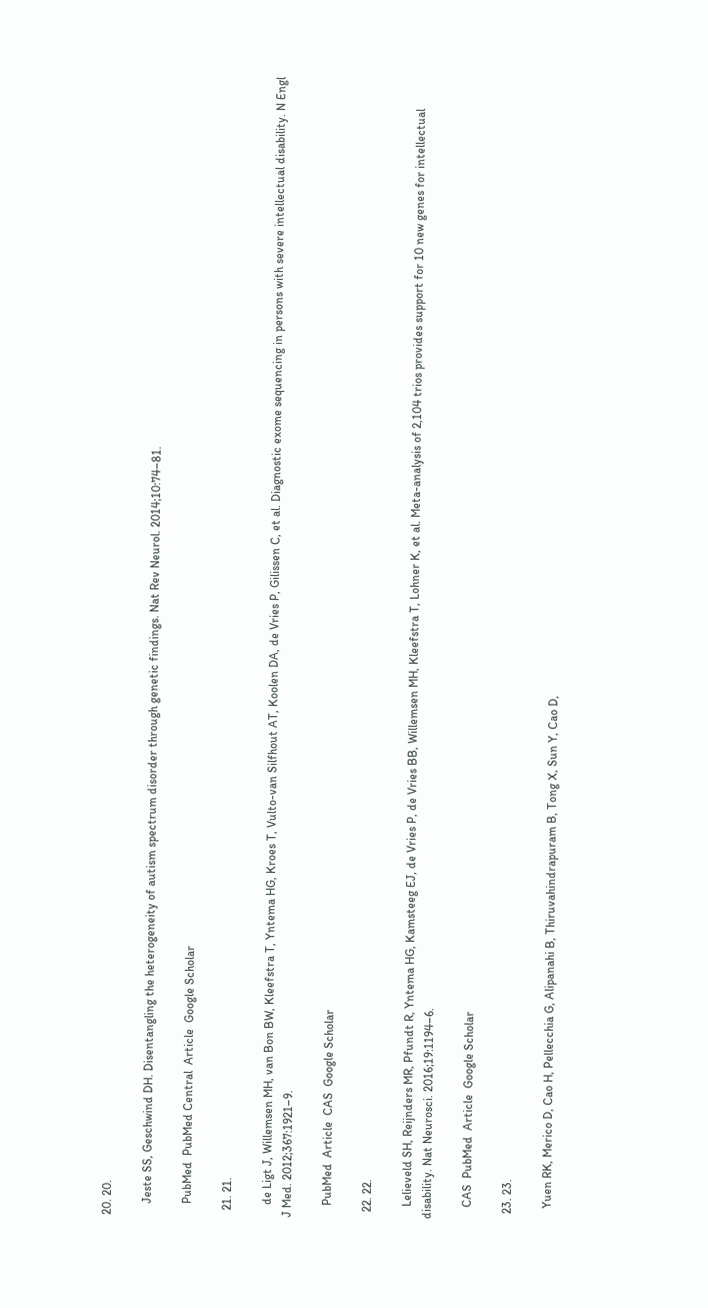20. 20.

    Jeste SS, Geschwind DH. Disentangling the heterogeneity of autism spectrum disorder through genetic findings. Nat Rev Neurol. 2014;10:74–81.

    PubMed  PubMed Central  Article  Google Scholar

  21. 21.

    de Ligt J, Willemsen MH, van Bon BW, Kleefstra T, Yntema HG, Kroes T, Vulto-van Silfhout AT, Koolen DA, de Vries P, Gilissen C, et al. Diagnostic exome sequencing in persons with severe intellectual disability. N Engl J Med. 2012;367:1921–9.

    PubMed  Article  CAS  Google Scholar

  22. 22.

    Lelieveld SH, Reijnders MR, Pfundt R, Yntema HG, Kamsteeg EJ, de Vries P, de Vries BB, Willemsen MH, Kleefstra T, Lohner K, et al. Meta-analysis of 2,104 trios provides support for 10 new genes for intellectual disability. Nat Neurosci. 2016;19:1194–6.

    CAS  PubMed  Article  Google Scholar

  23. 23.

    Yuen RK, Merico D, Cao H, Pellecchia G, Alipanahi B, Thiruvahindrapuram B, Tong X, Sun Y, Cao D,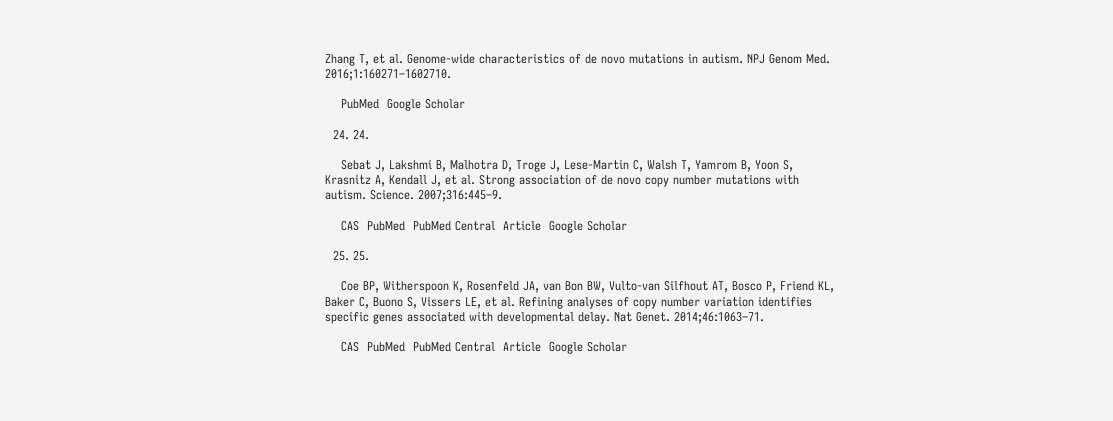Zhang T, et al. Genome-wide characteristics of de novo mutations in autism. NPJ Genom Med. 2016;1:160271–1602710.

    PubMed  Google Scholar

  24. 24.

    Sebat J, Lakshmi B, Malhotra D, Troge J, Lese-Martin C, Walsh T, Yamrom B, Yoon S, Krasnitz A, Kendall J, et al. Strong association of de novo copy number mutations with autism. Science. 2007;316:445–9.

    CAS  PubMed  PubMed Central  Article  Google Scholar

  25. 25.

    Coe BP, Witherspoon K, Rosenfeld JA, van Bon BW, Vulto-van Silfhout AT, Bosco P, Friend KL, Baker C, Buono S, Vissers LE, et al. Refining analyses of copy number variation identifies specific genes associated with developmental delay. Nat Genet. 2014;46:1063–71.

    CAS  PubMed  PubMed Central  Article  Google Scholar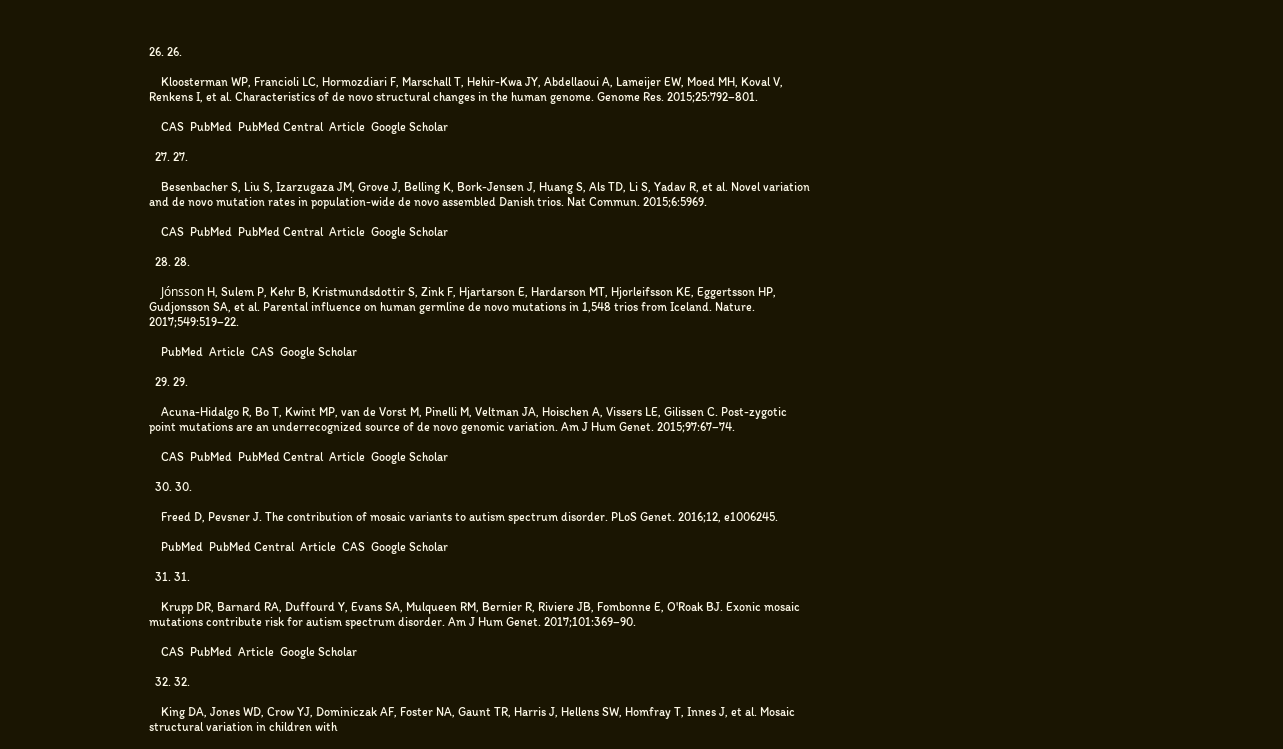26. 26.

    Kloosterman WP, Francioli LC, Hormozdiari F, Marschall T, Hehir-Kwa JY, Abdellaoui A, Lameijer EW, Moed MH, Koval V, Renkens I, et al. Characteristics of de novo structural changes in the human genome. Genome Res. 2015;25:792–801.

    CAS  PubMed  PubMed Central  Article  Google Scholar

  27. 27.

    Besenbacher S, Liu S, Izarzugaza JM, Grove J, Belling K, Bork-Jensen J, Huang S, Als TD, Li S, Yadav R, et al. Novel variation and de novo mutation rates in population-wide de novo assembled Danish trios. Nat Commun. 2015;6:5969.

    CAS  PubMed  PubMed Central  Article  Google Scholar

  28. 28.

    Jónsson H, Sulem P, Kehr B, Kristmundsdottir S, Zink F, Hjartarson E, Hardarson MT, Hjorleifsson KE, Eggertsson HP, Gudjonsson SA, et al. Parental influence on human germline de novo mutations in 1,548 trios from Iceland. Nature. 2017;549:519–22.

    PubMed  Article  CAS  Google Scholar

  29. 29.

    Acuna-Hidalgo R, Bo T, Kwint MP, van de Vorst M, Pinelli M, Veltman JA, Hoischen A, Vissers LE, Gilissen C. Post-zygotic point mutations are an underrecognized source of de novo genomic variation. Am J Hum Genet. 2015;97:67–74.

    CAS  PubMed  PubMed Central  Article  Google Scholar

  30. 30.

    Freed D, Pevsner J. The contribution of mosaic variants to autism spectrum disorder. PLoS Genet. 2016;12, e1006245.

    PubMed  PubMed Central  Article  CAS  Google Scholar

  31. 31.

    Krupp DR, Barnard RA, Duffourd Y, Evans SA, Mulqueen RM, Bernier R, Riviere JB, Fombonne E, O'Roak BJ. Exonic mosaic mutations contribute risk for autism spectrum disorder. Am J Hum Genet. 2017;101:369–90.

    CAS  PubMed  Article  Google Scholar

  32. 32.

    King DA, Jones WD, Crow YJ, Dominiczak AF, Foster NA, Gaunt TR, Harris J, Hellens SW, Homfray T, Innes J, et al. Mosaic structural variation in children with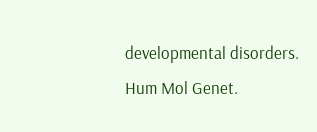developmental disorders. Hum Mol Genet.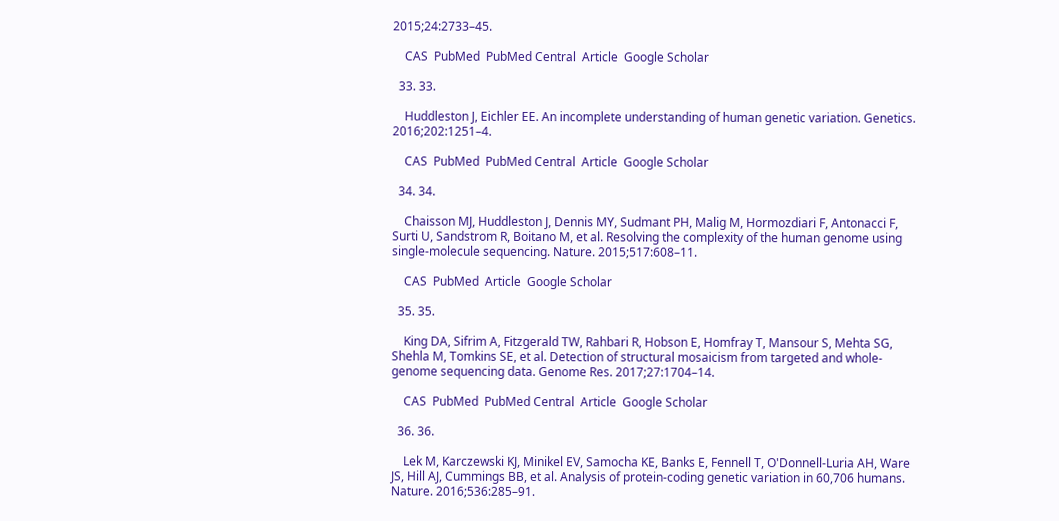2015;24:2733–45.

    CAS  PubMed  PubMed Central  Article  Google Scholar

  33. 33.

    Huddleston J, Eichler EE. An incomplete understanding of human genetic variation. Genetics. 2016;202:1251–4.

    CAS  PubMed  PubMed Central  Article  Google Scholar

  34. 34.

    Chaisson MJ, Huddleston J, Dennis MY, Sudmant PH, Malig M, Hormozdiari F, Antonacci F, Surti U, Sandstrom R, Boitano M, et al. Resolving the complexity of the human genome using single-molecule sequencing. Nature. 2015;517:608–11.

    CAS  PubMed  Article  Google Scholar

  35. 35.

    King DA, Sifrim A, Fitzgerald TW, Rahbari R, Hobson E, Homfray T, Mansour S, Mehta SG, Shehla M, Tomkins SE, et al. Detection of structural mosaicism from targeted and whole-genome sequencing data. Genome Res. 2017;27:1704–14.

    CAS  PubMed  PubMed Central  Article  Google Scholar

  36. 36.

    Lek M, Karczewski KJ, Minikel EV, Samocha KE, Banks E, Fennell T, O'Donnell-Luria AH, Ware JS, Hill AJ, Cummings BB, et al. Analysis of protein-coding genetic variation in 60,706 humans. Nature. 2016;536:285–91.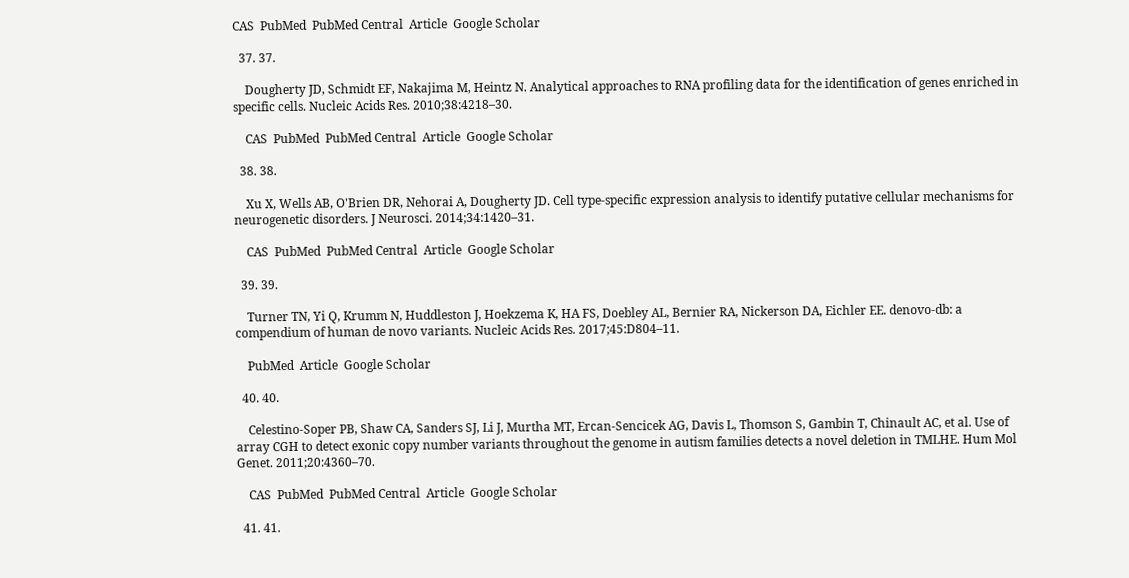CAS  PubMed  PubMed Central  Article  Google Scholar

  37. 37.

    Dougherty JD, Schmidt EF, Nakajima M, Heintz N. Analytical approaches to RNA profiling data for the identification of genes enriched in specific cells. Nucleic Acids Res. 2010;38:4218–30.

    CAS  PubMed  PubMed Central  Article  Google Scholar

  38. 38.

    Xu X, Wells AB, O'Brien DR, Nehorai A, Dougherty JD. Cell type-specific expression analysis to identify putative cellular mechanisms for neurogenetic disorders. J Neurosci. 2014;34:1420–31.

    CAS  PubMed  PubMed Central  Article  Google Scholar

  39. 39.

    Turner TN, Yi Q, Krumm N, Huddleston J, Hoekzema K, HA FS, Doebley AL, Bernier RA, Nickerson DA, Eichler EE. denovo-db: a compendium of human de novo variants. Nucleic Acids Res. 2017;45:D804–11.

    PubMed  Article  Google Scholar

  40. 40.

    Celestino-Soper PB, Shaw CA, Sanders SJ, Li J, Murtha MT, Ercan-Sencicek AG, Davis L, Thomson S, Gambin T, Chinault AC, et al. Use of array CGH to detect exonic copy number variants throughout the genome in autism families detects a novel deletion in TMLHE. Hum Mol Genet. 2011;20:4360–70.

    CAS  PubMed  PubMed Central  Article  Google Scholar

  41. 41.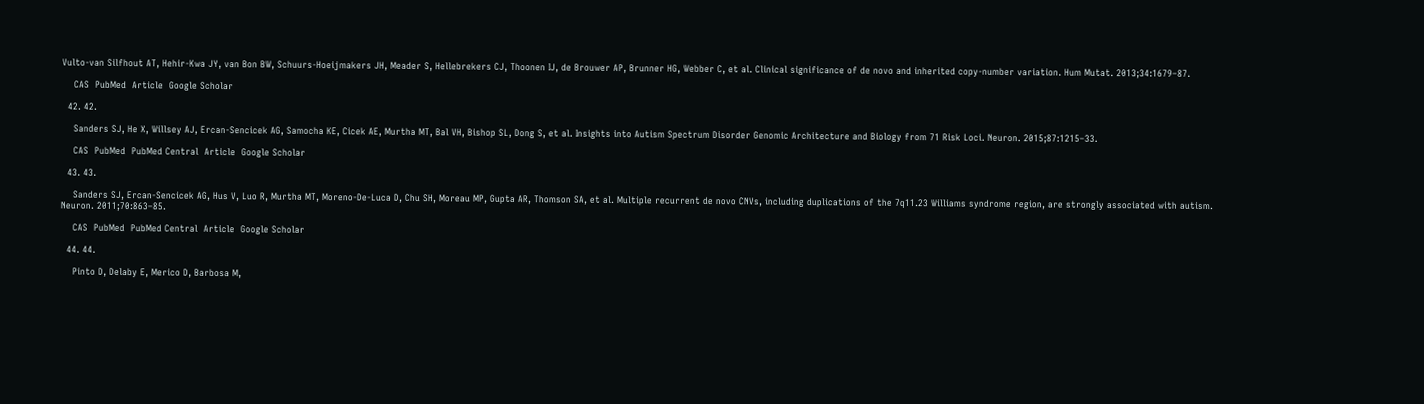Vulto-van Silfhout AT, Hehir-Kwa JY, van Bon BW, Schuurs-Hoeijmakers JH, Meader S, Hellebrekers CJ, Thoonen IJ, de Brouwer AP, Brunner HG, Webber C, et al. Clinical significance of de novo and inherited copy-number variation. Hum Mutat. 2013;34:1679–87.

    CAS  PubMed  Article  Google Scholar

  42. 42.

    Sanders SJ, He X, Willsey AJ, Ercan-Sencicek AG, Samocha KE, Cicek AE, Murtha MT, Bal VH, Bishop SL, Dong S, et al. Insights into Autism Spectrum Disorder Genomic Architecture and Biology from 71 Risk Loci. Neuron. 2015;87:1215–33.

    CAS  PubMed  PubMed Central  Article  Google Scholar

  43. 43.

    Sanders SJ, Ercan-Sencicek AG, Hus V, Luo R, Murtha MT, Moreno-De-Luca D, Chu SH, Moreau MP, Gupta AR, Thomson SA, et al. Multiple recurrent de novo CNVs, including duplications of the 7q11.23 Williams syndrome region, are strongly associated with autism. Neuron. 2011;70:863–85.

    CAS  PubMed  PubMed Central  Article  Google Scholar

  44. 44.

    Pinto D, Delaby E, Merico D, Barbosa M,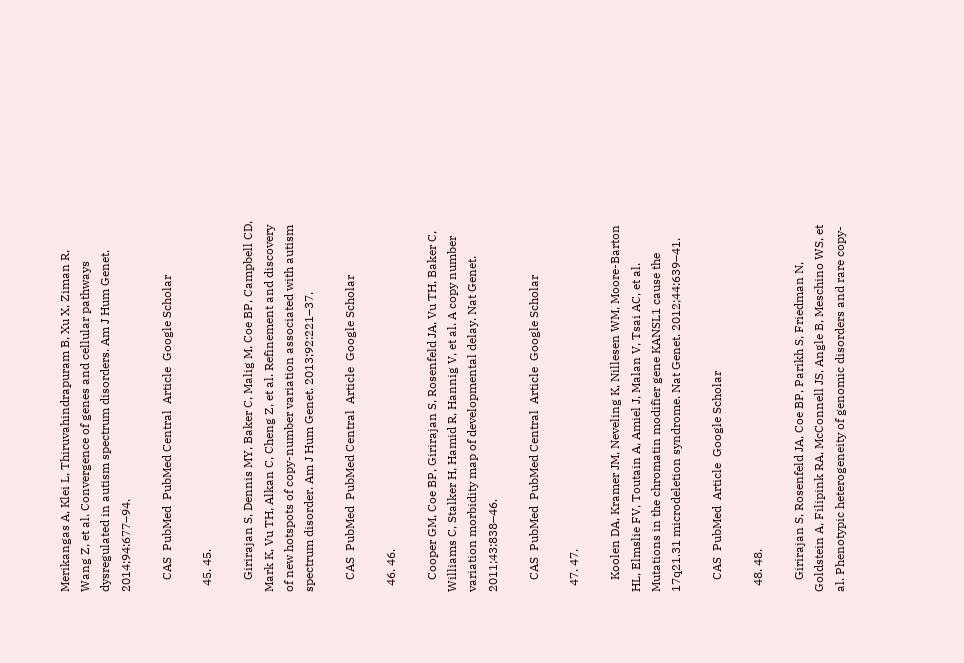Merikangas A, Klei L, Thiruvahindrapuram B, Xu X, Ziman R, Wang Z, et al. Convergence of genes and cellular pathways dysregulated in autism spectrum disorders. Am J Hum Genet. 2014;94:677–94.

    CAS  PubMed  PubMed Central  Article  Google Scholar

  45. 45.

    Girirajan S, Dennis MY, Baker C, Malig M, Coe BP, Campbell CD, Mark K, Vu TH, Alkan C, Cheng Z, et al. Refinement and discovery of new hotspots of copy-number variation associated with autism spectrum disorder. Am J Hum Genet. 2013;92:221–37.

    CAS  PubMed  PubMed Central  Article  Google Scholar

  46. 46.

    Cooper GM, Coe BP, Girirajan S, Rosenfeld JA, Vu TH, Baker C, Williams C, Stalker H, Hamid R, Hannig V, et al. A copy number variation morbidity map of developmental delay. Nat Genet. 2011;43:838–46.

    CAS  PubMed  PubMed Central  Article  Google Scholar

  47. 47.

    Koolen DA, Kramer JM, Neveling K, Nillesen WM, Moore-Barton HL, Elmslie FV, Toutain A, Amiel J, Malan V, Tsai AC, et al. Mutations in the chromatin modifier gene KANSL1 cause the 17q21.31 microdeletion syndrome. Nat Genet. 2012;44:639–41.

    CAS  PubMed  Article  Google Scholar

  48. 48.

    Girirajan S, Rosenfeld JA, Coe BP, Parikh S, Friedman N, Goldstein A, Filipink RA, McConnell JS, Angle B, Meschino WS, et al. Phenotypic heterogeneity of genomic disorders and rare copy-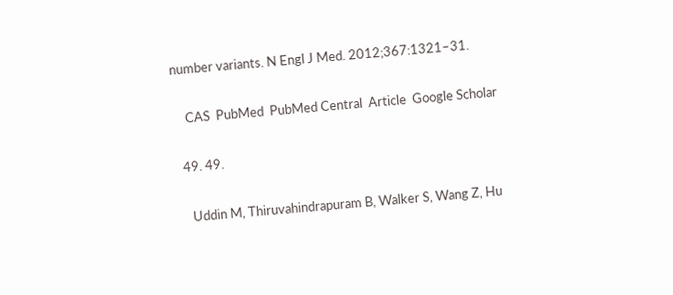number variants. N Engl J Med. 2012;367:1321–31.

    CAS  PubMed  PubMed Central  Article  Google Scholar

  49. 49.

    Uddin M, Thiruvahindrapuram B, Walker S, Wang Z, Hu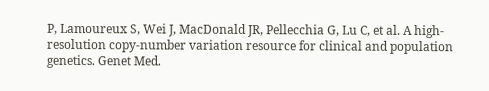P, Lamoureux S, Wei J, MacDonald JR, Pellecchia G, Lu C, et al. A high-resolution copy-number variation resource for clinical and population genetics. Genet Med.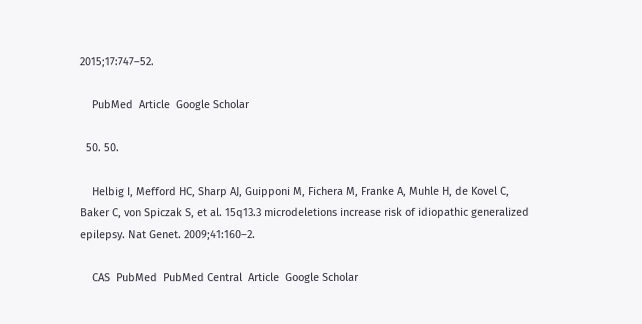2015;17:747–52.

    PubMed  Article  Google Scholar

  50. 50.

    Helbig I, Mefford HC, Sharp AJ, Guipponi M, Fichera M, Franke A, Muhle H, de Kovel C, Baker C, von Spiczak S, et al. 15q13.3 microdeletions increase risk of idiopathic generalized epilepsy. Nat Genet. 2009;41:160–2.

    CAS  PubMed  PubMed Central  Article  Google Scholar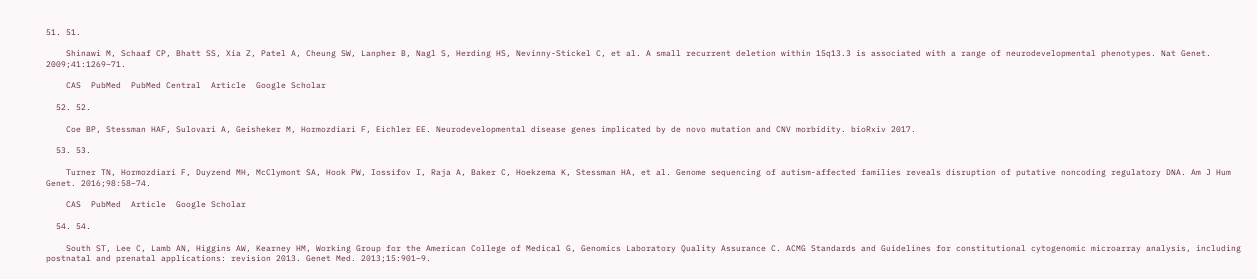51. 51.

    Shinawi M, Schaaf CP, Bhatt SS, Xia Z, Patel A, Cheung SW, Lanpher B, Nagl S, Herding HS, Nevinny-Stickel C, et al. A small recurrent deletion within 15q13.3 is associated with a range of neurodevelopmental phenotypes. Nat Genet. 2009;41:1269–71.

    CAS  PubMed  PubMed Central  Article  Google Scholar

  52. 52.

    Coe BP, Stessman HAF, Sulovari A, Geisheker M, Hormozdiari F, Eichler EE. Neurodevelopmental disease genes implicated by de novo mutation and CNV morbidity. bioRxiv 2017.

  53. 53.

    Turner TN, Hormozdiari F, Duyzend MH, McClymont SA, Hook PW, Iossifov I, Raja A, Baker C, Hoekzema K, Stessman HA, et al. Genome sequencing of autism-affected families reveals disruption of putative noncoding regulatory DNA. Am J Hum Genet. 2016;98:58–74.

    CAS  PubMed  Article  Google Scholar

  54. 54.

    South ST, Lee C, Lamb AN, Higgins AW, Kearney HM, Working Group for the American College of Medical G, Genomics Laboratory Quality Assurance C. ACMG Standards and Guidelines for constitutional cytogenomic microarray analysis, including postnatal and prenatal applications: revision 2013. Genet Med. 2013;15:901–9.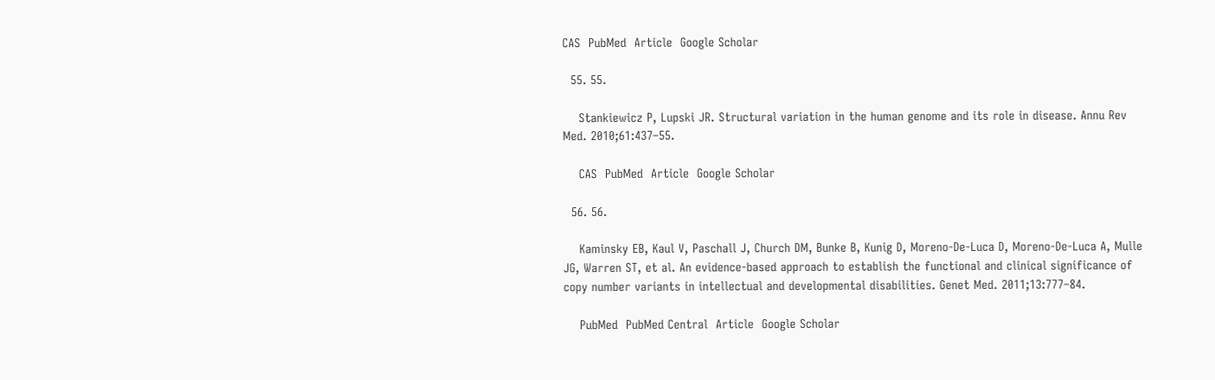CAS  PubMed  Article  Google Scholar

  55. 55.

    Stankiewicz P, Lupski JR. Structural variation in the human genome and its role in disease. Annu Rev Med. 2010;61:437–55.

    CAS  PubMed  Article  Google Scholar

  56. 56.

    Kaminsky EB, Kaul V, Paschall J, Church DM, Bunke B, Kunig D, Moreno-De-Luca D, Moreno-De-Luca A, Mulle JG, Warren ST, et al. An evidence-based approach to establish the functional and clinical significance of copy number variants in intellectual and developmental disabilities. Genet Med. 2011;13:777–84.

    PubMed  PubMed Central  Article  Google Scholar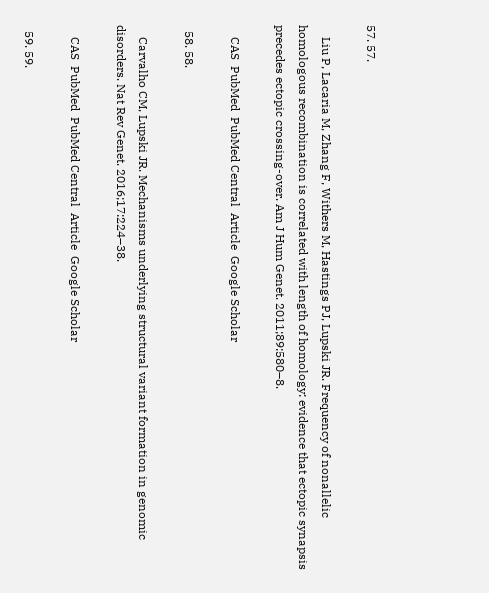57. 57.

    Liu P, Lacaria M, Zhang F, Withers M, Hastings PJ, Lupski JR. Frequency of nonallelic homologous recombination is correlated with length of homology: evidence that ectopic synapsis precedes ectopic crossing-over. Am J Hum Genet. 2011;89:580–8.

    CAS  PubMed  PubMed Central  Article  Google Scholar

  58. 58.

    Carvalho CM, Lupski JR. Mechanisms underlying structural variant formation in genomic disorders. Nat Rev Genet. 2016;17:224–38.

    CAS  PubMed  PubMed Central  Article  Google Scholar

  59. 59.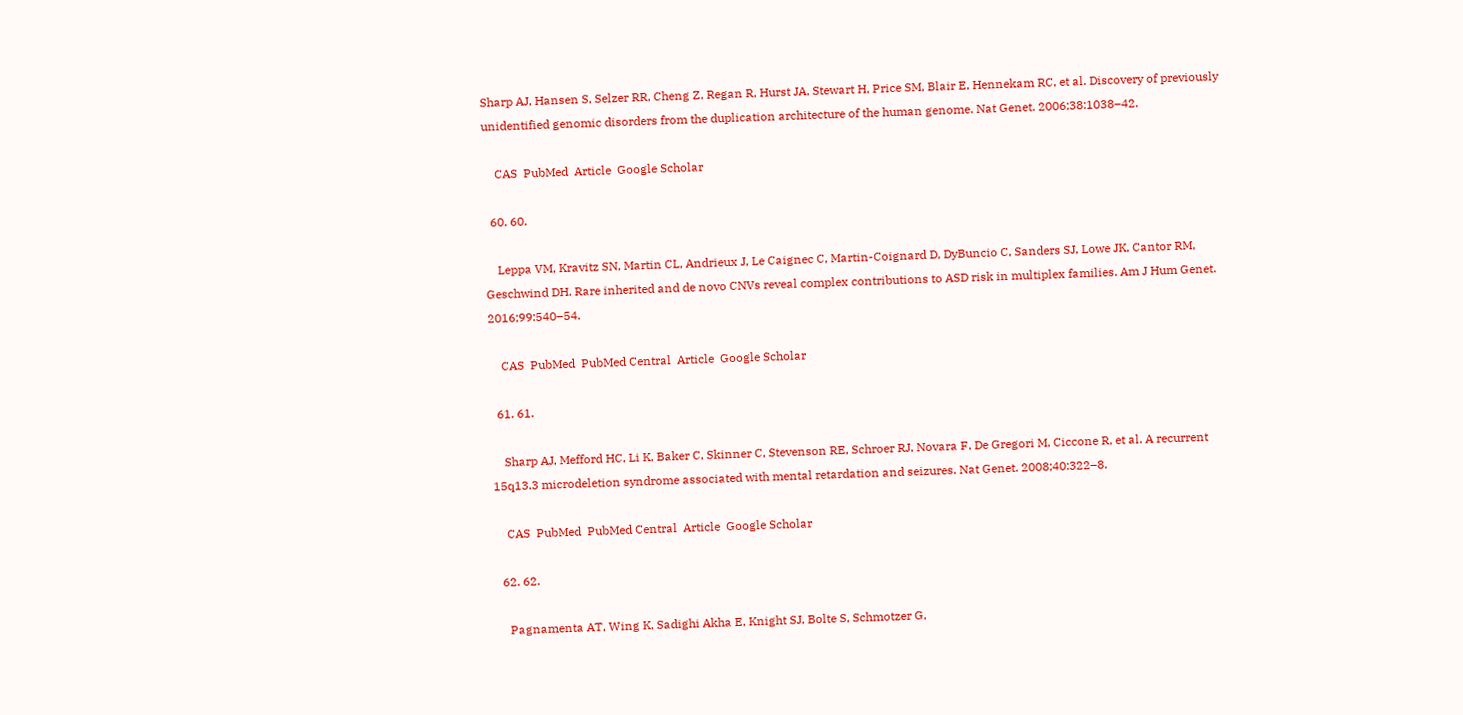Sharp AJ, Hansen S, Selzer RR, Cheng Z, Regan R, Hurst JA, Stewart H, Price SM, Blair E, Hennekam RC, et al. Discovery of previously unidentified genomic disorders from the duplication architecture of the human genome. Nat Genet. 2006;38:1038–42.

    CAS  PubMed  Article  Google Scholar

  60. 60.

    Leppa VM, Kravitz SN, Martin CL, Andrieux J, Le Caignec C, Martin-Coignard D, DyBuncio C, Sanders SJ, Lowe JK, Cantor RM, Geschwind DH. Rare inherited and de novo CNVs reveal complex contributions to ASD risk in multiplex families. Am J Hum Genet. 2016;99:540–54.

    CAS  PubMed  PubMed Central  Article  Google Scholar

  61. 61.

    Sharp AJ, Mefford HC, Li K, Baker C, Skinner C, Stevenson RE, Schroer RJ, Novara F, De Gregori M, Ciccone R, et al. A recurrent 15q13.3 microdeletion syndrome associated with mental retardation and seizures. Nat Genet. 2008;40:322–8.

    CAS  PubMed  PubMed Central  Article  Google Scholar

  62. 62.

    Pagnamenta AT, Wing K, Sadighi Akha E, Knight SJ, Bolte S, Schmotzer G,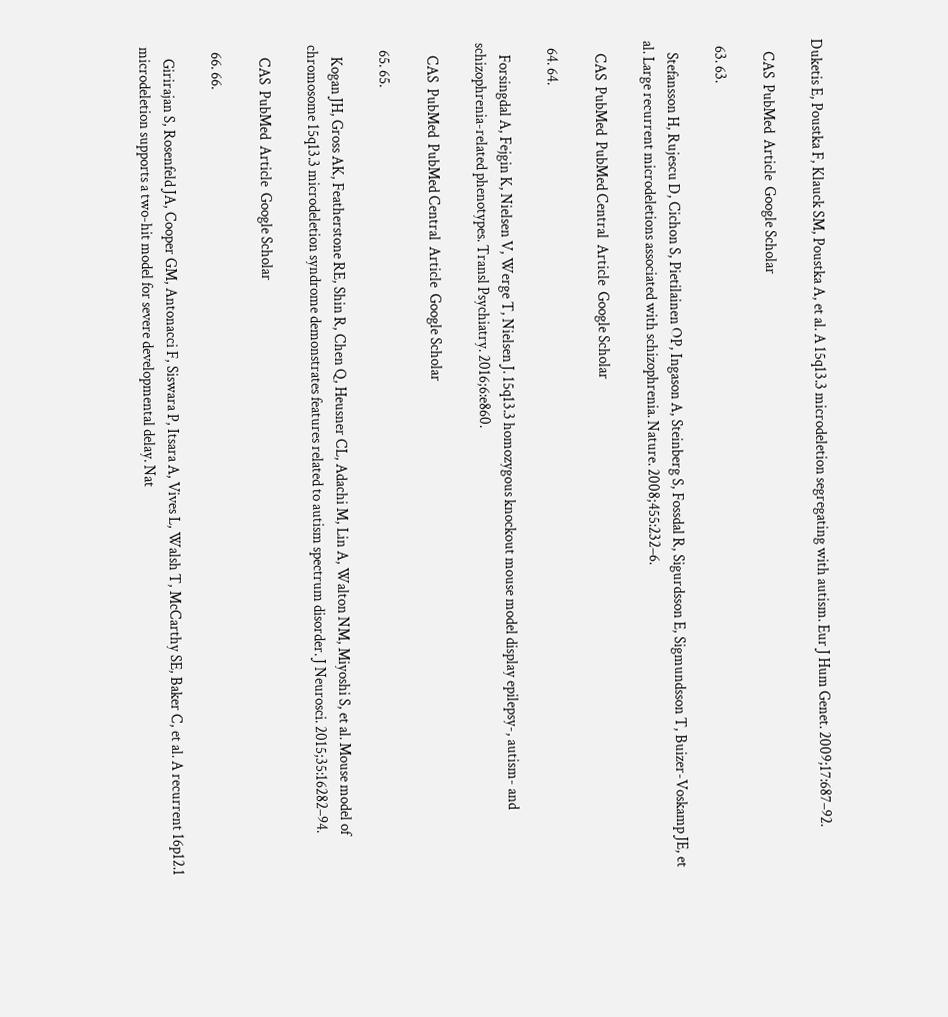Duketis E, Poustka F, Klauck SM, Poustka A, et al. A 15q13.3 microdeletion segregating with autism. Eur J Hum Genet. 2009;17:687–92.

    CAS  PubMed  Article  Google Scholar

  63. 63.

    Stefansson H, Rujescu D, Cichon S, Pietilainen OP, Ingason A, Steinberg S, Fossdal R, Sigurdsson E, Sigmundsson T, Buizer-Voskamp JE, et al. Large recurrent microdeletions associated with schizophrenia. Nature. 2008;455:232–6.

    CAS  PubMed  PubMed Central  Article  Google Scholar

  64. 64.

    Forsingdal A, Fejgin K, Nielsen V, Werge T, Nielsen J. 15q13.3 homozygous knockout mouse model display epilepsy-, autism- and schizophrenia-related phenotypes. Transl Psychiatry. 2016;6:e860.

    CAS  PubMed  PubMed Central  Article  Google Scholar

  65. 65.

    Kogan JH, Gross AK, Featherstone RE, Shin R, Chen Q, Heusner CL, Adachi M, Lin A, Walton NM, Miyoshi S, et al. Mouse model of chromosome 15q13.3 microdeletion syndrome demonstrates features related to autism spectrum disorder. J Neurosci. 2015;35:16282–94.

    CAS  PubMed  Article  Google Scholar

  66. 66.

    Girirajan S, Rosenfeld JA, Cooper GM, Antonacci F, Siswara P, Itsara A, Vives L, Walsh T, McCarthy SE, Baker C, et al. A recurrent 16p12.1 microdeletion supports a two-hit model for severe developmental delay. Nat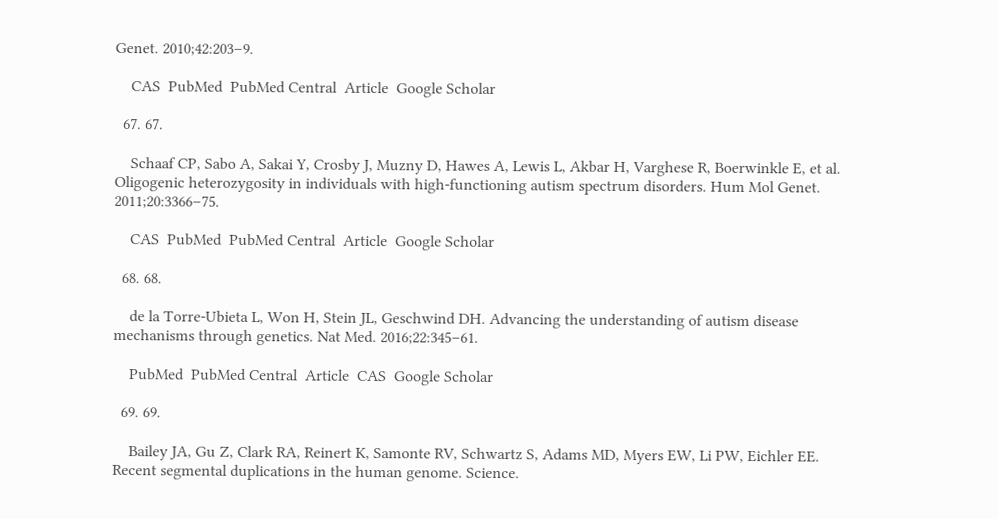Genet. 2010;42:203–9.

    CAS  PubMed  PubMed Central  Article  Google Scholar

  67. 67.

    Schaaf CP, Sabo A, Sakai Y, Crosby J, Muzny D, Hawes A, Lewis L, Akbar H, Varghese R, Boerwinkle E, et al. Oligogenic heterozygosity in individuals with high-functioning autism spectrum disorders. Hum Mol Genet. 2011;20:3366–75.

    CAS  PubMed  PubMed Central  Article  Google Scholar

  68. 68.

    de la Torre-Ubieta L, Won H, Stein JL, Geschwind DH. Advancing the understanding of autism disease mechanisms through genetics. Nat Med. 2016;22:345–61.

    PubMed  PubMed Central  Article  CAS  Google Scholar

  69. 69.

    Bailey JA, Gu Z, Clark RA, Reinert K, Samonte RV, Schwartz S, Adams MD, Myers EW, Li PW, Eichler EE. Recent segmental duplications in the human genome. Science.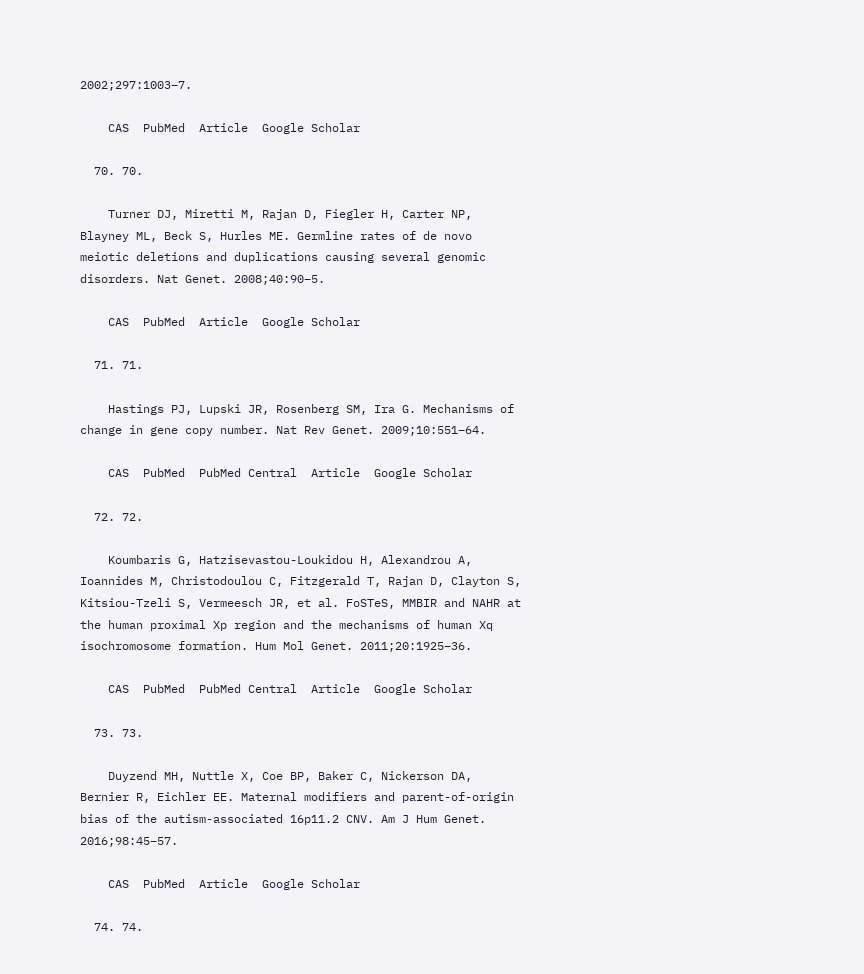2002;297:1003–7.

    CAS  PubMed  Article  Google Scholar

  70. 70.

    Turner DJ, Miretti M, Rajan D, Fiegler H, Carter NP, Blayney ML, Beck S, Hurles ME. Germline rates of de novo meiotic deletions and duplications causing several genomic disorders. Nat Genet. 2008;40:90–5.

    CAS  PubMed  Article  Google Scholar

  71. 71.

    Hastings PJ, Lupski JR, Rosenberg SM, Ira G. Mechanisms of change in gene copy number. Nat Rev Genet. 2009;10:551–64.

    CAS  PubMed  PubMed Central  Article  Google Scholar

  72. 72.

    Koumbaris G, Hatzisevastou-Loukidou H, Alexandrou A, Ioannides M, Christodoulou C, Fitzgerald T, Rajan D, Clayton S, Kitsiou-Tzeli S, Vermeesch JR, et al. FoSTeS, MMBIR and NAHR at the human proximal Xp region and the mechanisms of human Xq isochromosome formation. Hum Mol Genet. 2011;20:1925–36.

    CAS  PubMed  PubMed Central  Article  Google Scholar

  73. 73.

    Duyzend MH, Nuttle X, Coe BP, Baker C, Nickerson DA, Bernier R, Eichler EE. Maternal modifiers and parent-of-origin bias of the autism-associated 16p11.2 CNV. Am J Hum Genet. 2016;98:45–57.

    CAS  PubMed  Article  Google Scholar

  74. 74.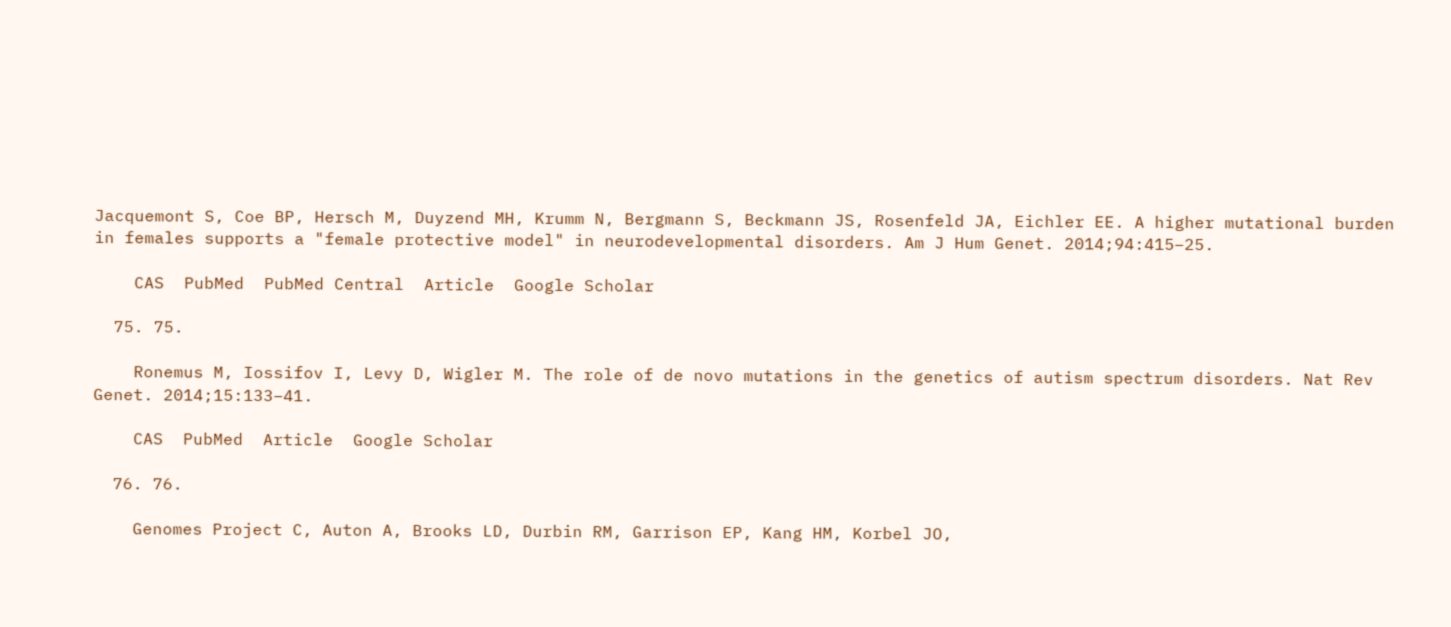Jacquemont S, Coe BP, Hersch M, Duyzend MH, Krumm N, Bergmann S, Beckmann JS, Rosenfeld JA, Eichler EE. A higher mutational burden in females supports a "female protective model" in neurodevelopmental disorders. Am J Hum Genet. 2014;94:415–25.

    CAS  PubMed  PubMed Central  Article  Google Scholar

  75. 75.

    Ronemus M, Iossifov I, Levy D, Wigler M. The role of de novo mutations in the genetics of autism spectrum disorders. Nat Rev Genet. 2014;15:133–41.

    CAS  PubMed  Article  Google Scholar

  76. 76.

    Genomes Project C, Auton A, Brooks LD, Durbin RM, Garrison EP, Kang HM, Korbel JO,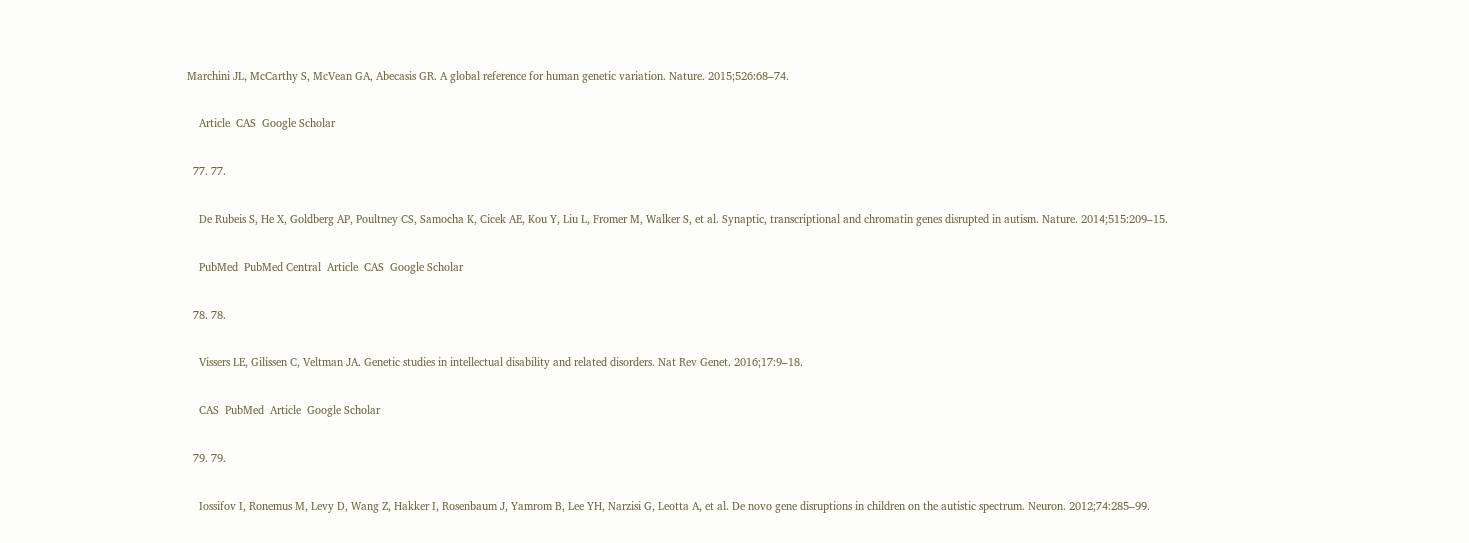Marchini JL, McCarthy S, McVean GA, Abecasis GR. A global reference for human genetic variation. Nature. 2015;526:68–74.

    Article  CAS  Google Scholar

  77. 77.

    De Rubeis S, He X, Goldberg AP, Poultney CS, Samocha K, Cicek AE, Kou Y, Liu L, Fromer M, Walker S, et al. Synaptic, transcriptional and chromatin genes disrupted in autism. Nature. 2014;515:209–15.

    PubMed  PubMed Central  Article  CAS  Google Scholar

  78. 78.

    Vissers LE, Gilissen C, Veltman JA. Genetic studies in intellectual disability and related disorders. Nat Rev Genet. 2016;17:9–18.

    CAS  PubMed  Article  Google Scholar

  79. 79.

    Iossifov I, Ronemus M, Levy D, Wang Z, Hakker I, Rosenbaum J, Yamrom B, Lee YH, Narzisi G, Leotta A, et al. De novo gene disruptions in children on the autistic spectrum. Neuron. 2012;74:285–99.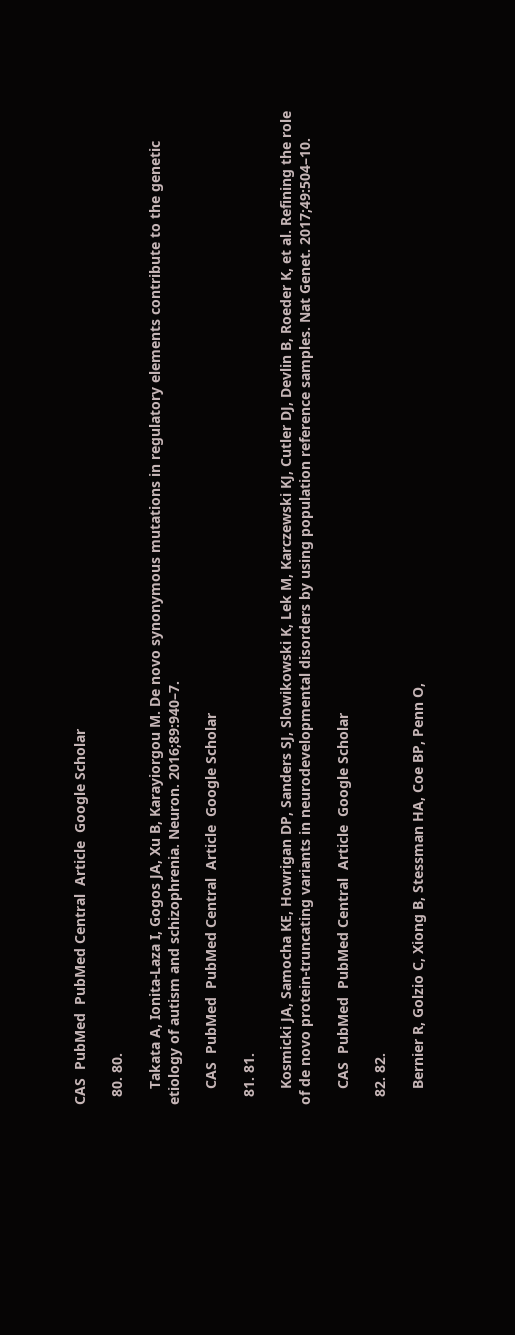CAS  PubMed  PubMed Central  Article  Google Scholar

  80. 80.

    Takata A, Ionita-Laza I, Gogos JA, Xu B, Karayiorgou M. De novo synonymous mutations in regulatory elements contribute to the genetic etiology of autism and schizophrenia. Neuron. 2016;89:940–7.

    CAS  PubMed  PubMed Central  Article  Google Scholar

  81. 81.

    Kosmicki JA, Samocha KE, Howrigan DP, Sanders SJ, Slowikowski K, Lek M, Karczewski KJ, Cutler DJ, Devlin B, Roeder K, et al. Refining the role of de novo protein-truncating variants in neurodevelopmental disorders by using population reference samples. Nat Genet. 2017;49:504–10.

    CAS  PubMed  PubMed Central  Article  Google Scholar

  82. 82.

    Bernier R, Golzio C, Xiong B, Stessman HA, Coe BP, Penn O,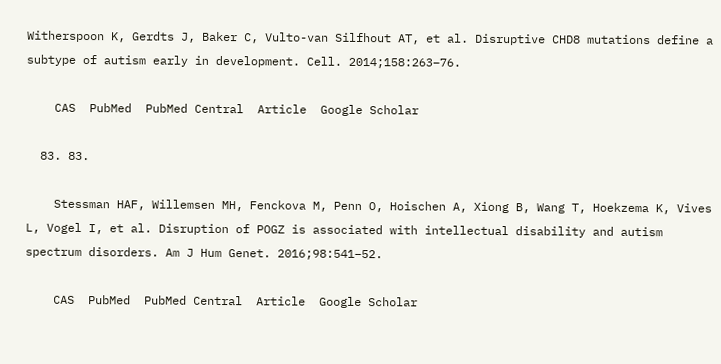Witherspoon K, Gerdts J, Baker C, Vulto-van Silfhout AT, et al. Disruptive CHD8 mutations define a subtype of autism early in development. Cell. 2014;158:263–76.

    CAS  PubMed  PubMed Central  Article  Google Scholar

  83. 83.

    Stessman HAF, Willemsen MH, Fenckova M, Penn O, Hoischen A, Xiong B, Wang T, Hoekzema K, Vives L, Vogel I, et al. Disruption of POGZ is associated with intellectual disability and autism spectrum disorders. Am J Hum Genet. 2016;98:541–52.

    CAS  PubMed  PubMed Central  Article  Google Scholar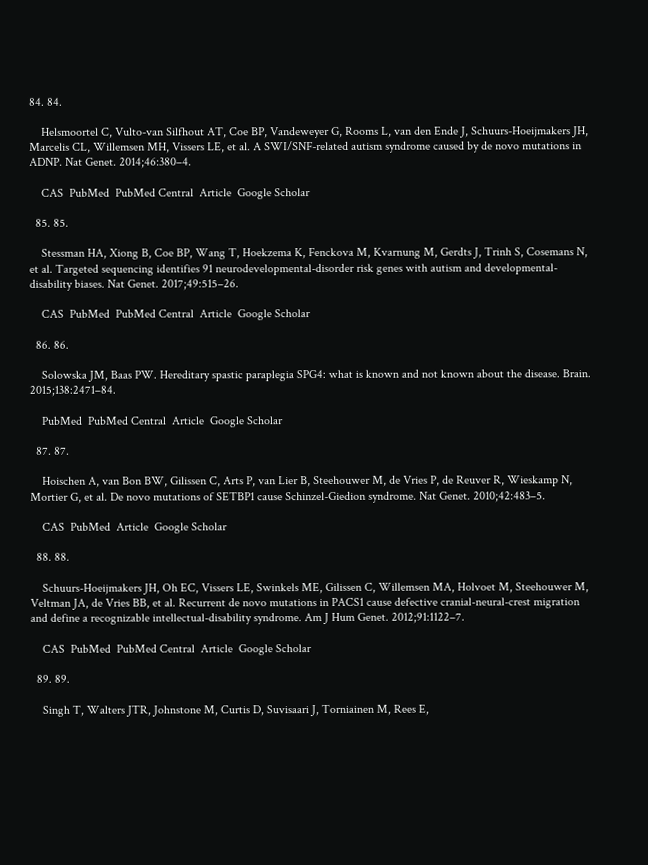84. 84.

    Helsmoortel C, Vulto-van Silfhout AT, Coe BP, Vandeweyer G, Rooms L, van den Ende J, Schuurs-Hoeijmakers JH, Marcelis CL, Willemsen MH, Vissers LE, et al. A SWI/SNF-related autism syndrome caused by de novo mutations in ADNP. Nat Genet. 2014;46:380–4.

    CAS  PubMed  PubMed Central  Article  Google Scholar

  85. 85.

    Stessman HA, Xiong B, Coe BP, Wang T, Hoekzema K, Fenckova M, Kvarnung M, Gerdts J, Trinh S, Cosemans N, et al. Targeted sequencing identifies 91 neurodevelopmental-disorder risk genes with autism and developmental-disability biases. Nat Genet. 2017;49:515–26.

    CAS  PubMed  PubMed Central  Article  Google Scholar

  86. 86.

    Solowska JM, Baas PW. Hereditary spastic paraplegia SPG4: what is known and not known about the disease. Brain. 2015;138:2471–84.

    PubMed  PubMed Central  Article  Google Scholar

  87. 87.

    Hoischen A, van Bon BW, Gilissen C, Arts P, van Lier B, Steehouwer M, de Vries P, de Reuver R, Wieskamp N, Mortier G, et al. De novo mutations of SETBP1 cause Schinzel-Giedion syndrome. Nat Genet. 2010;42:483–5.

    CAS  PubMed  Article  Google Scholar

  88. 88.

    Schuurs-Hoeijmakers JH, Oh EC, Vissers LE, Swinkels ME, Gilissen C, Willemsen MA, Holvoet M, Steehouwer M, Veltman JA, de Vries BB, et al. Recurrent de novo mutations in PACS1 cause defective cranial-neural-crest migration and define a recognizable intellectual-disability syndrome. Am J Hum Genet. 2012;91:1122–7.

    CAS  PubMed  PubMed Central  Article  Google Scholar

  89. 89.

    Singh T, Walters JTR, Johnstone M, Curtis D, Suvisaari J, Torniainen M, Rees E,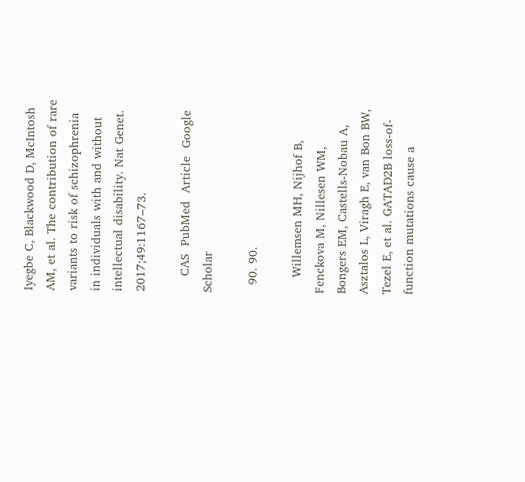Iyegbe C, Blackwood D, McIntosh AM, et al. The contribution of rare variants to risk of schizophrenia in individuals with and without intellectual disability. Nat Genet. 2017;49:1167–73.

    CAS  PubMed  Article  Google Scholar

  90. 90.

    Willemsen MH, Nijhof B, Fenckova M, Nillesen WM, Bongers EM, Castells-Nobau A, Asztalos L, Viragh E, van Bon BW, Tezel E, et al. GATAD2B loss-of-function mutations cause a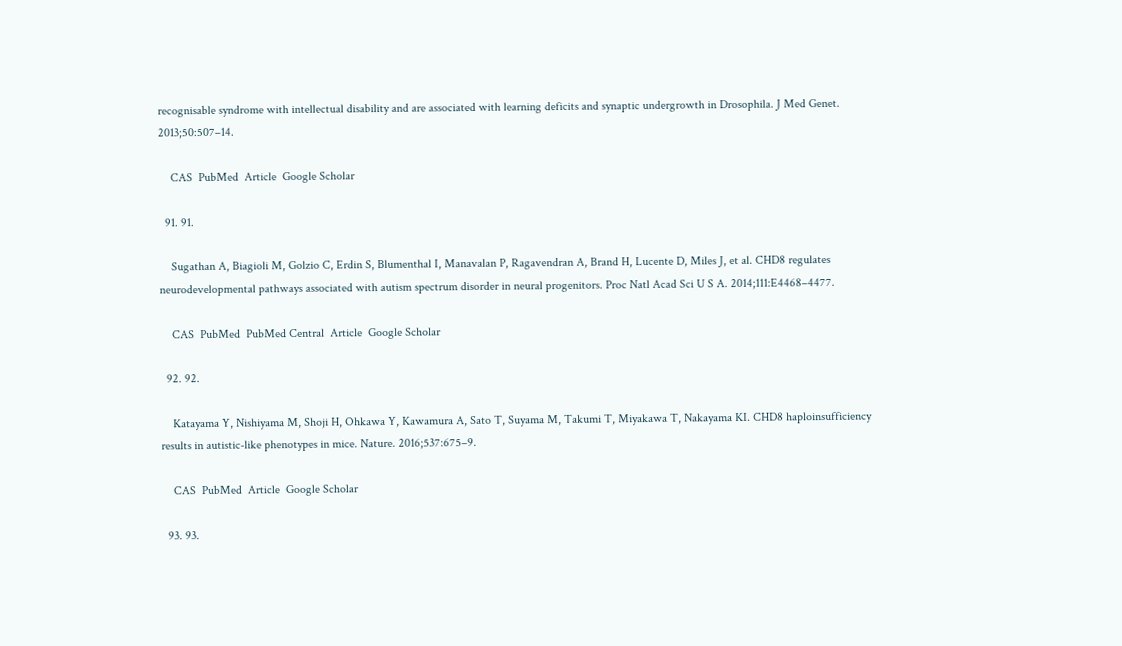recognisable syndrome with intellectual disability and are associated with learning deficits and synaptic undergrowth in Drosophila. J Med Genet. 2013;50:507–14.

    CAS  PubMed  Article  Google Scholar

  91. 91.

    Sugathan A, Biagioli M, Golzio C, Erdin S, Blumenthal I, Manavalan P, Ragavendran A, Brand H, Lucente D, Miles J, et al. CHD8 regulates neurodevelopmental pathways associated with autism spectrum disorder in neural progenitors. Proc Natl Acad Sci U S A. 2014;111:E4468–4477.

    CAS  PubMed  PubMed Central  Article  Google Scholar

  92. 92.

    Katayama Y, Nishiyama M, Shoji H, Ohkawa Y, Kawamura A, Sato T, Suyama M, Takumi T, Miyakawa T, Nakayama KI. CHD8 haploinsufficiency results in autistic-like phenotypes in mice. Nature. 2016;537:675–9.

    CAS  PubMed  Article  Google Scholar

  93. 93.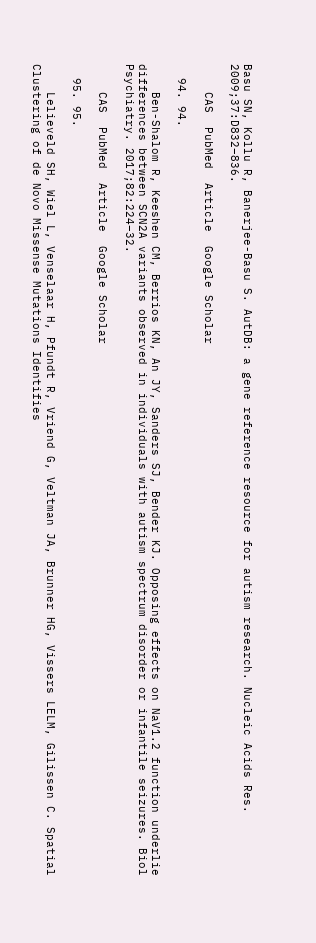Basu SN, Kollu R, Banerjee-Basu S. AutDB: a gene reference resource for autism research. Nucleic Acids Res. 2009;37:D832–836.

    CAS  PubMed  Article  Google Scholar

  94. 94.

    Ben-Shalom R, Keeshen CM, Berrios KN, An JY, Sanders SJ, Bender KJ. Opposing effects on NaV1.2 function underlie differences between SCN2A variants observed in individuals with autism spectrum disorder or infantile seizures. Biol Psychiatry. 2017;82:224–32.

    CAS  PubMed  Article  Google Scholar

  95. 95.

    Lelieveld SH, Wiel L, Venselaar H, Pfundt R, Vriend G, Veltman JA, Brunner HG, Vissers LELM, Gilissen C. Spatial Clustering of de Novo Missense Mutations Identifies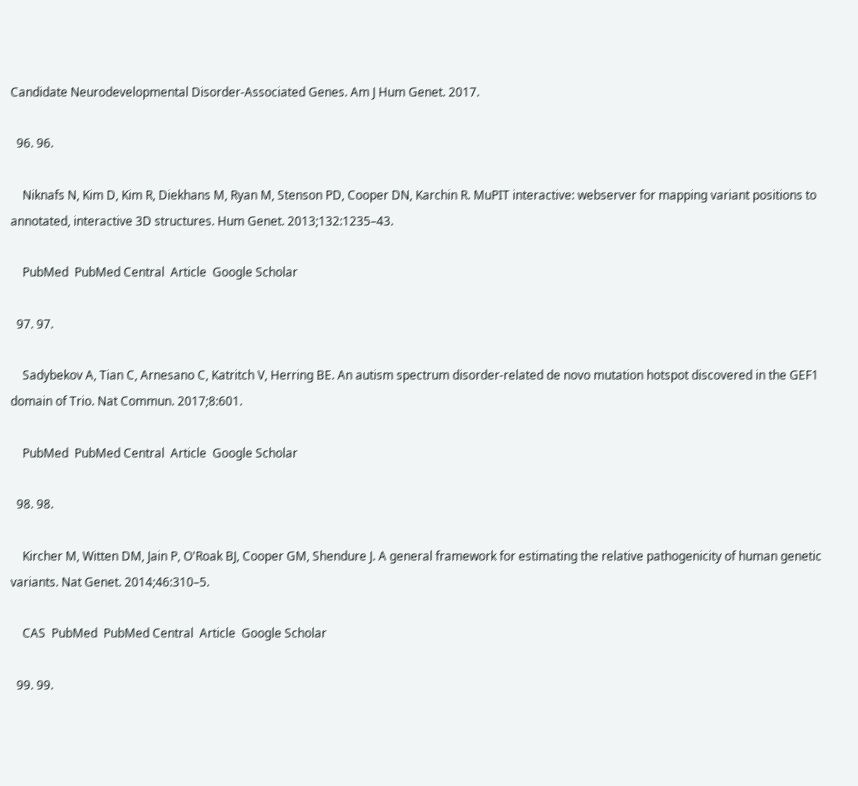Candidate Neurodevelopmental Disorder-Associated Genes. Am J Hum Genet. 2017.

  96. 96.

    Niknafs N, Kim D, Kim R, Diekhans M, Ryan M, Stenson PD, Cooper DN, Karchin R. MuPIT interactive: webserver for mapping variant positions to annotated, interactive 3D structures. Hum Genet. 2013;132:1235–43.

    PubMed  PubMed Central  Article  Google Scholar

  97. 97.

    Sadybekov A, Tian C, Arnesano C, Katritch V, Herring BE. An autism spectrum disorder-related de novo mutation hotspot discovered in the GEF1 domain of Trio. Nat Commun. 2017;8:601.

    PubMed  PubMed Central  Article  Google Scholar

  98. 98.

    Kircher M, Witten DM, Jain P, O'Roak BJ, Cooper GM, Shendure J. A general framework for estimating the relative pathogenicity of human genetic variants. Nat Genet. 2014;46:310–5.

    CAS  PubMed  PubMed Central  Article  Google Scholar

  99. 99.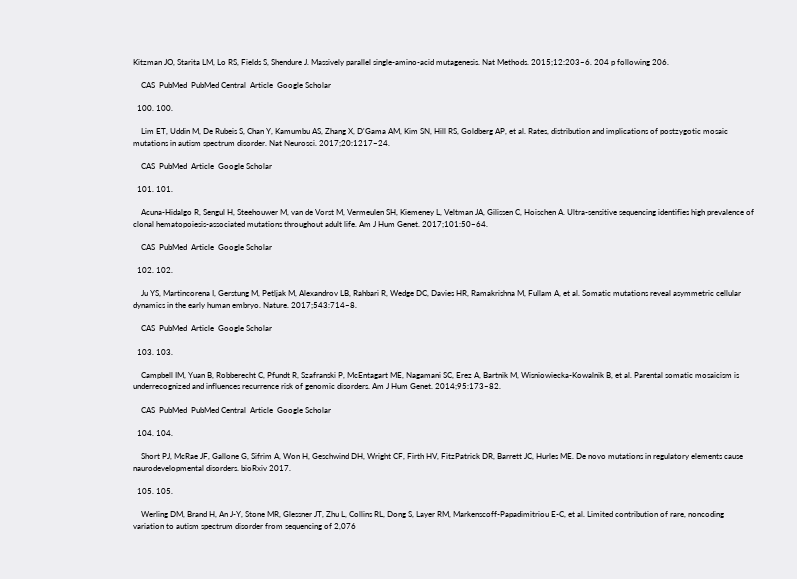Kitzman JO, Starita LM, Lo RS, Fields S, Shendure J. Massively parallel single-amino-acid mutagenesis. Nat Methods. 2015;12:203–6. 204 p following 206.

    CAS  PubMed  PubMed Central  Article  Google Scholar

  100. 100.

    Lim ET, Uddin M, De Rubeis S, Chan Y, Kamumbu AS, Zhang X, D'Gama AM, Kim SN, Hill RS, Goldberg AP, et al. Rates, distribution and implications of postzygotic mosaic mutations in autism spectrum disorder. Nat Neurosci. 2017;20:1217–24.

    CAS  PubMed  Article  Google Scholar

  101. 101.

    Acuna-Hidalgo R, Sengul H, Steehouwer M, van de Vorst M, Vermeulen SH, Kiemeney L, Veltman JA, Gilissen C, Hoischen A. Ultra-sensitive sequencing identifies high prevalence of clonal hematopoiesis-associated mutations throughout adult life. Am J Hum Genet. 2017;101:50–64.

    CAS  PubMed  Article  Google Scholar

  102. 102.

    Ju YS, Martincorena I, Gerstung M, Petljak M, Alexandrov LB, Rahbari R, Wedge DC, Davies HR, Ramakrishna M, Fullam A, et al. Somatic mutations reveal asymmetric cellular dynamics in the early human embryo. Nature. 2017;543:714–8.

    CAS  PubMed  Article  Google Scholar

  103. 103.

    Campbell IM, Yuan B, Robberecht C, Pfundt R, Szafranski P, McEntagart ME, Nagamani SC, Erez A, Bartnik M, Wisniowiecka-Kowalnik B, et al. Parental somatic mosaicism is underrecognized and influences recurrence risk of genomic disorders. Am J Hum Genet. 2014;95:173–82.

    CAS  PubMed  PubMed Central  Article  Google Scholar

  104. 104.

    Short PJ, McRae JF, Gallone G, Sifrim A, Won H, Geschwind DH, Wright CF, Firth HV, FitzPatrick DR, Barrett JC, Hurles ME. De novo mutations in regulatory elements cause naurodevelopmental disorders. bioRxiv 2017.

  105. 105.

    Werling DM, Brand H, An J-Y, Stone MR, Glessner JT, Zhu L, Collins RL, Dong S, Layer RM, Markenscoff-Papadimitriou E-C, et al. Limited contribution of rare, noncoding variation to autism spectrum disorder from sequencing of 2,076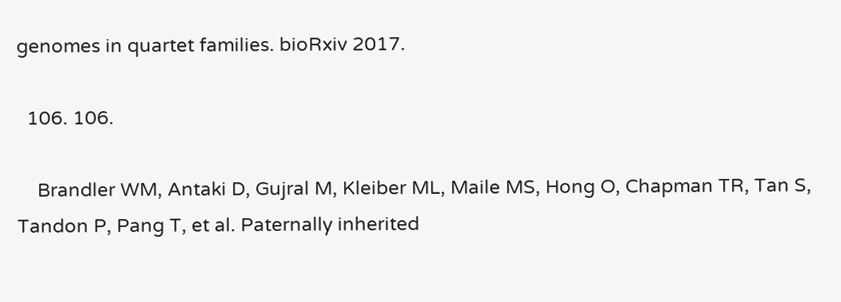genomes in quartet families. bioRxiv 2017.

  106. 106.

    Brandler WM, Antaki D, Gujral M, Kleiber ML, Maile MS, Hong O, Chapman TR, Tan S, Tandon P, Pang T, et al. Paternally inherited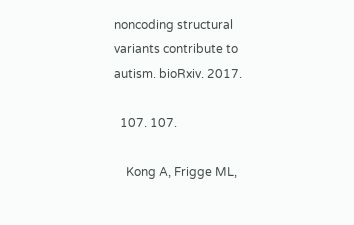noncoding structural variants contribute to autism. bioRxiv. 2017.

  107. 107.

    Kong A, Frigge ML,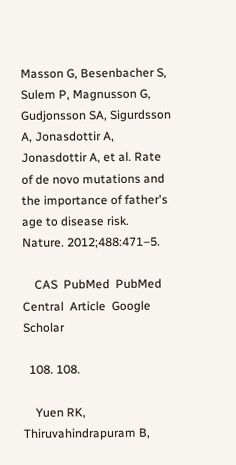Masson G, Besenbacher S, Sulem P, Magnusson G, Gudjonsson SA, Sigurdsson A, Jonasdottir A, Jonasdottir A, et al. Rate of de novo mutations and the importance of father's age to disease risk. Nature. 2012;488:471–5.

    CAS  PubMed  PubMed Central  Article  Google Scholar

  108. 108.

    Yuen RK, Thiruvahindrapuram B,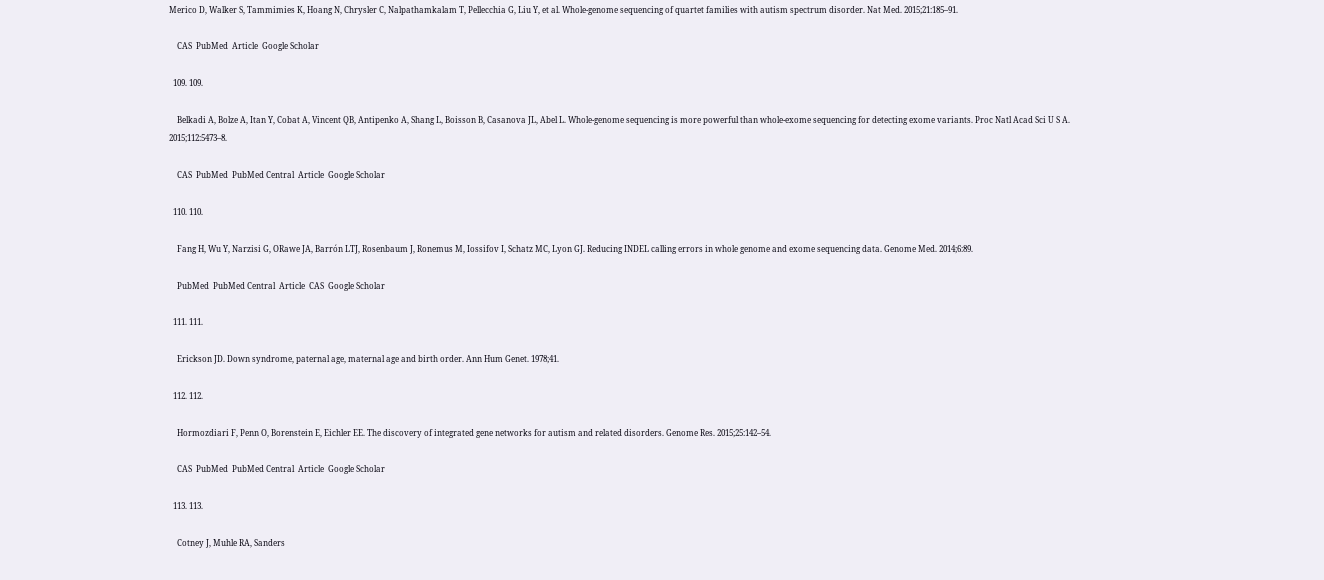Merico D, Walker S, Tammimies K, Hoang N, Chrysler C, Nalpathamkalam T, Pellecchia G, Liu Y, et al. Whole-genome sequencing of quartet families with autism spectrum disorder. Nat Med. 2015;21:185–91.

    CAS  PubMed  Article  Google Scholar

  109. 109.

    Belkadi A, Bolze A, Itan Y, Cobat A, Vincent QB, Antipenko A, Shang L, Boisson B, Casanova JL, Abel L. Whole-genome sequencing is more powerful than whole-exome sequencing for detecting exome variants. Proc Natl Acad Sci U S A. 2015;112:5473–8.

    CAS  PubMed  PubMed Central  Article  Google Scholar

  110. 110.

    Fang H, Wu Y, Narzisi G, ORawe JA, Barrón LTJ, Rosenbaum J, Ronemus M, Iossifov I, Schatz MC, Lyon GJ. Reducing INDEL calling errors in whole genome and exome sequencing data. Genome Med. 2014;6:89.

    PubMed  PubMed Central  Article  CAS  Google Scholar

  111. 111.

    Erickson JD. Down syndrome, paternal age, maternal age and birth order. Ann Hum Genet. 1978;41.

  112. 112.

    Hormozdiari F, Penn O, Borenstein E, Eichler EE. The discovery of integrated gene networks for autism and related disorders. Genome Res. 2015;25:142–54.

    CAS  PubMed  PubMed Central  Article  Google Scholar

  113. 113.

    Cotney J, Muhle RA, Sanders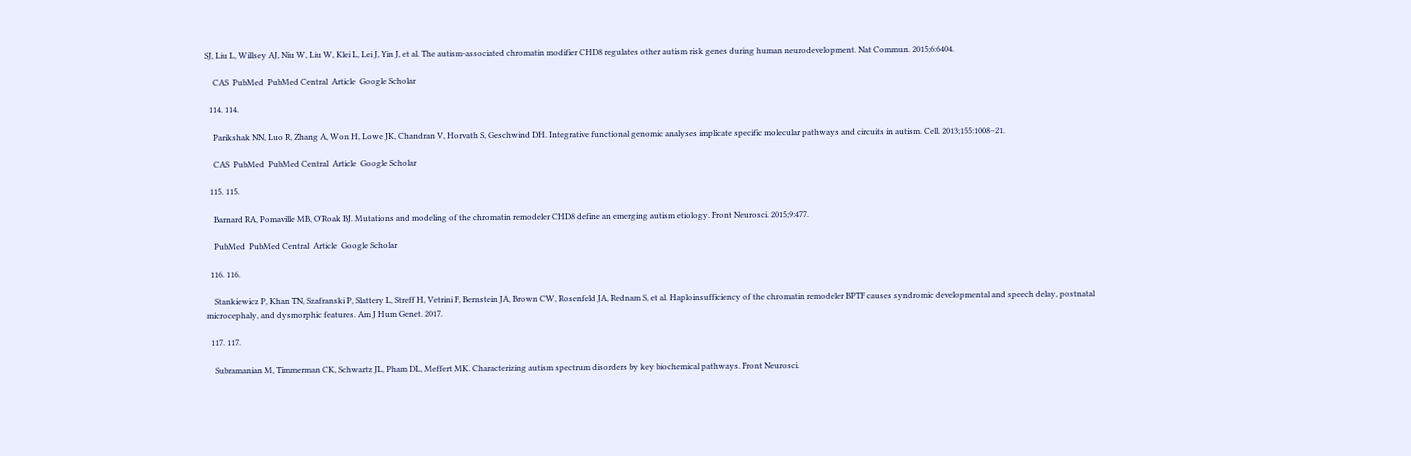SJ, Liu L, Willsey AJ, Niu W, Liu W, Klei L, Lei J, Yin J, et al. The autism-associated chromatin modifier CHD8 regulates other autism risk genes during human neurodevelopment. Nat Commun. 2015;6:6404.

    CAS  PubMed  PubMed Central  Article  Google Scholar

  114. 114.

    Parikshak NN, Luo R, Zhang A, Won H, Lowe JK, Chandran V, Horvath S, Geschwind DH. Integrative functional genomic analyses implicate specific molecular pathways and circuits in autism. Cell. 2013;155:1008–21.

    CAS  PubMed  PubMed Central  Article  Google Scholar

  115. 115.

    Barnard RA, Pomaville MB, O'Roak BJ. Mutations and modeling of the chromatin remodeler CHD8 define an emerging autism etiology. Front Neurosci. 2015;9:477.

    PubMed  PubMed Central  Article  Google Scholar

  116. 116.

    Stankiewicz P, Khan TN, Szafranski P, Slattery L, Streff H, Vetrini F, Bernstein JA, Brown CW, Rosenfeld JA, Rednam S, et al. Haploinsufficiency of the chromatin remodeler BPTF causes syndromic developmental and speech delay, postnatal microcephaly, and dysmorphic features. Am J Hum Genet. 2017.

  117. 117.

    Subramanian M, Timmerman CK, Schwartz JL, Pham DL, Meffert MK. Characterizing autism spectrum disorders by key biochemical pathways. Front Neurosci.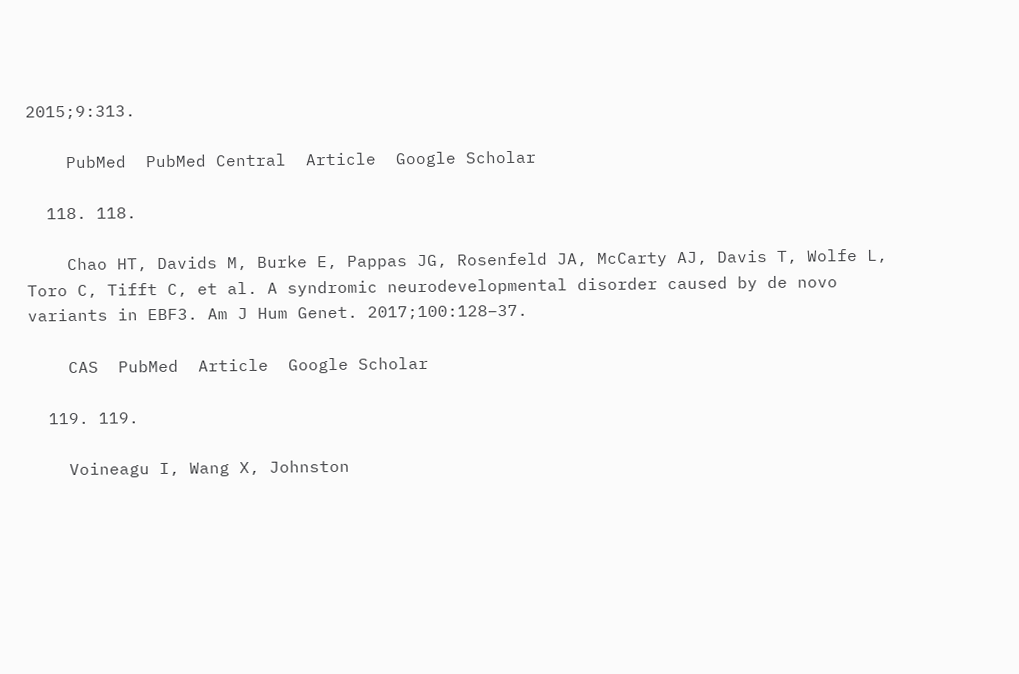2015;9:313.

    PubMed  PubMed Central  Article  Google Scholar

  118. 118.

    Chao HT, Davids M, Burke E, Pappas JG, Rosenfeld JA, McCarty AJ, Davis T, Wolfe L, Toro C, Tifft C, et al. A syndromic neurodevelopmental disorder caused by de novo variants in EBF3. Am J Hum Genet. 2017;100:128–37.

    CAS  PubMed  Article  Google Scholar

  119. 119.

    Voineagu I, Wang X, Johnston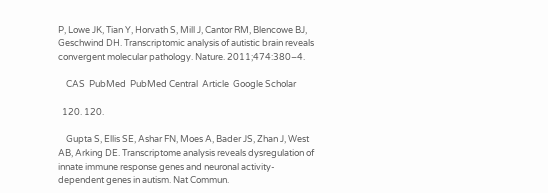P, Lowe JK, Tian Y, Horvath S, Mill J, Cantor RM, Blencowe BJ, Geschwind DH. Transcriptomic analysis of autistic brain reveals convergent molecular pathology. Nature. 2011;474:380–4.

    CAS  PubMed  PubMed Central  Article  Google Scholar

  120. 120.

    Gupta S, Ellis SE, Ashar FN, Moes A, Bader JS, Zhan J, West AB, Arking DE. Transcriptome analysis reveals dysregulation of innate immune response genes and neuronal activity-dependent genes in autism. Nat Commun.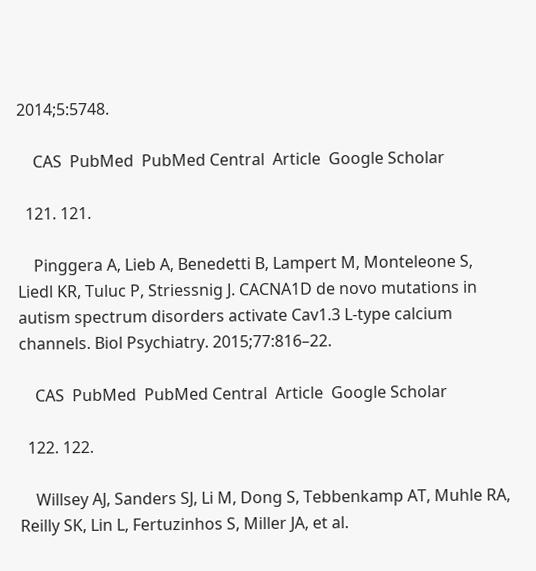2014;5:5748.

    CAS  PubMed  PubMed Central  Article  Google Scholar

  121. 121.

    Pinggera A, Lieb A, Benedetti B, Lampert M, Monteleone S, Liedl KR, Tuluc P, Striessnig J. CACNA1D de novo mutations in autism spectrum disorders activate Cav1.3 L-type calcium channels. Biol Psychiatry. 2015;77:816–22.

    CAS  PubMed  PubMed Central  Article  Google Scholar

  122. 122.

    Willsey AJ, Sanders SJ, Li M, Dong S, Tebbenkamp AT, Muhle RA, Reilly SK, Lin L, Fertuzinhos S, Miller JA, et al.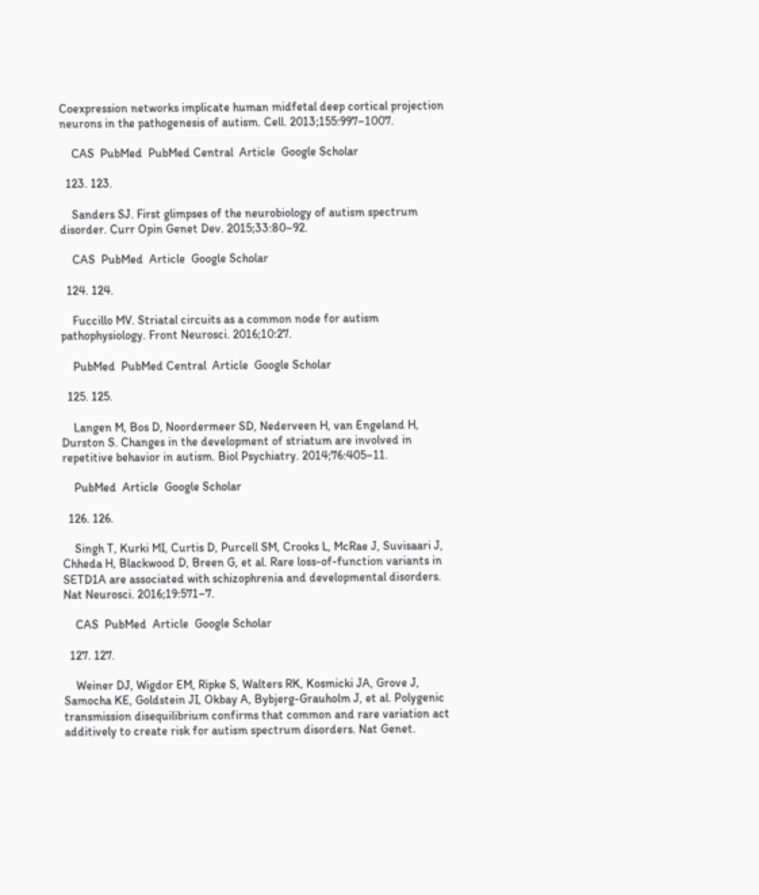Coexpression networks implicate human midfetal deep cortical projection neurons in the pathogenesis of autism. Cell. 2013;155:997–1007.

    CAS  PubMed  PubMed Central  Article  Google Scholar

  123. 123.

    Sanders SJ. First glimpses of the neurobiology of autism spectrum disorder. Curr Opin Genet Dev. 2015;33:80–92.

    CAS  PubMed  Article  Google Scholar

  124. 124.

    Fuccillo MV. Striatal circuits as a common node for autism pathophysiology. Front Neurosci. 2016;10:27.

    PubMed  PubMed Central  Article  Google Scholar

  125. 125.

    Langen M, Bos D, Noordermeer SD, Nederveen H, van Engeland H, Durston S. Changes in the development of striatum are involved in repetitive behavior in autism. Biol Psychiatry. 2014;76:405–11.

    PubMed  Article  Google Scholar

  126. 126.

    Singh T, Kurki MI, Curtis D, Purcell SM, Crooks L, McRae J, Suvisaari J, Chheda H, Blackwood D, Breen G, et al. Rare loss-of-function variants in SETD1A are associated with schizophrenia and developmental disorders. Nat Neurosci. 2016;19:571–7.

    CAS  PubMed  Article  Google Scholar

  127. 127.

    Weiner DJ, Wigdor EM, Ripke S, Walters RK, Kosmicki JA, Grove J, Samocha KE, Goldstein JI, Okbay A, Bybjerg-Grauholm J, et al. Polygenic transmission disequilibrium confirms that common and rare variation act additively to create risk for autism spectrum disorders. Nat Genet.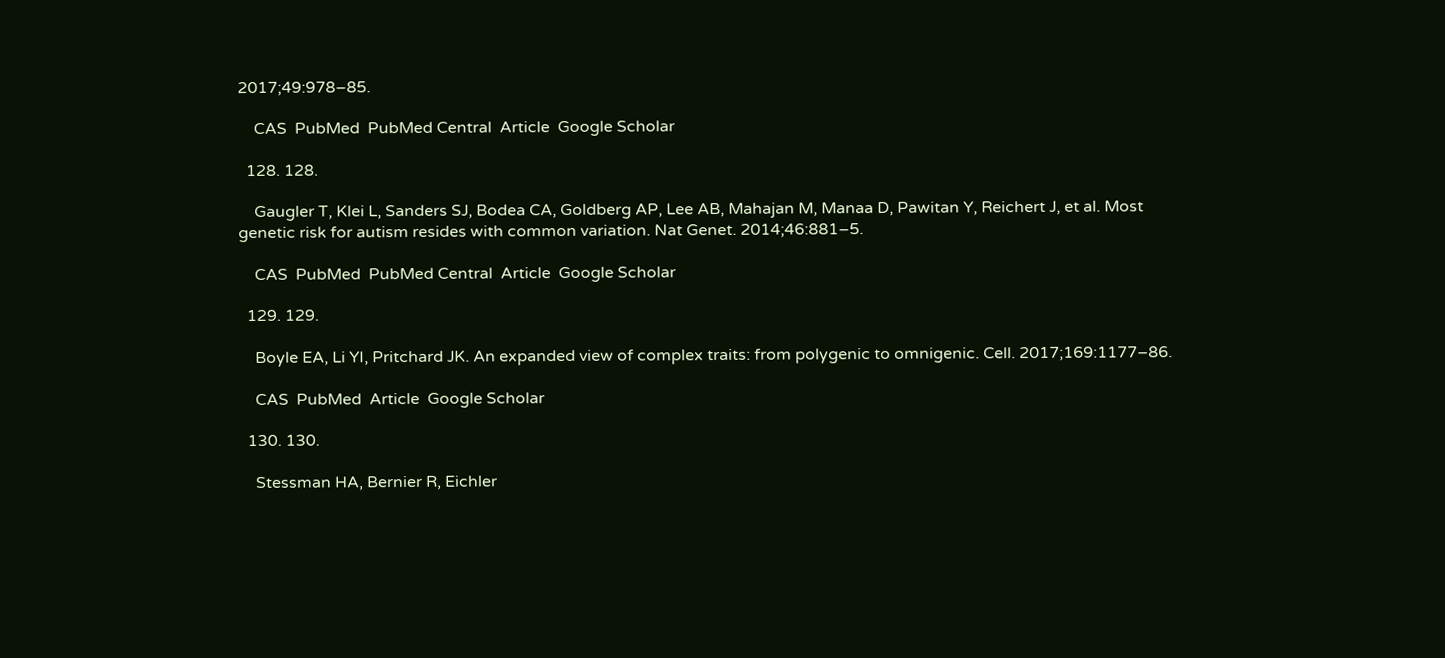2017;49:978–85.

    CAS  PubMed  PubMed Central  Article  Google Scholar

  128. 128.

    Gaugler T, Klei L, Sanders SJ, Bodea CA, Goldberg AP, Lee AB, Mahajan M, Manaa D, Pawitan Y, Reichert J, et al. Most genetic risk for autism resides with common variation. Nat Genet. 2014;46:881–5.

    CAS  PubMed  PubMed Central  Article  Google Scholar

  129. 129.

    Boyle EA, Li YI, Pritchard JK. An expanded view of complex traits: from polygenic to omnigenic. Cell. 2017;169:1177–86.

    CAS  PubMed  Article  Google Scholar

  130. 130.

    Stessman HA, Bernier R, Eichler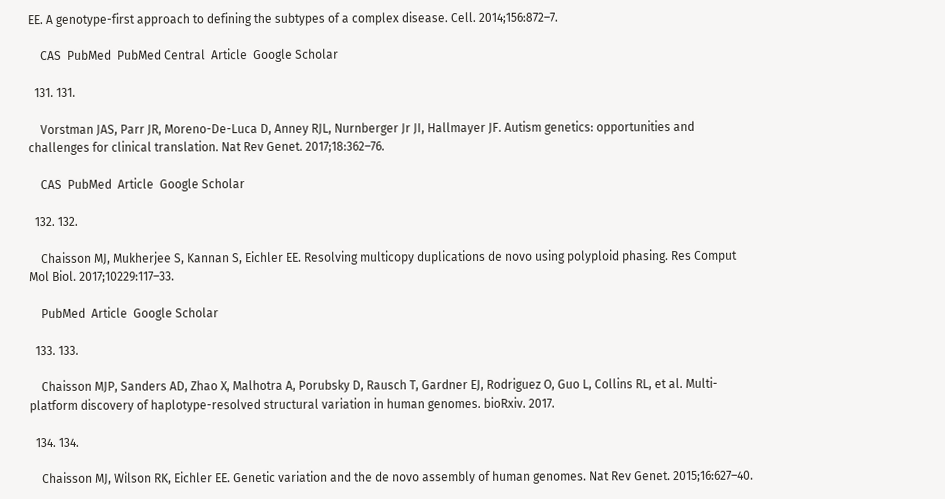EE. A genotype-first approach to defining the subtypes of a complex disease. Cell. 2014;156:872–7.

    CAS  PubMed  PubMed Central  Article  Google Scholar

  131. 131.

    Vorstman JAS, Parr JR, Moreno-De-Luca D, Anney RJL, Nurnberger Jr JI, Hallmayer JF. Autism genetics: opportunities and challenges for clinical translation. Nat Rev Genet. 2017;18:362–76.

    CAS  PubMed  Article  Google Scholar

  132. 132.

    Chaisson MJ, Mukherjee S, Kannan S, Eichler EE. Resolving multicopy duplications de novo using polyploid phasing. Res Comput Mol Biol. 2017;10229:117–33.

    PubMed  Article  Google Scholar

  133. 133.

    Chaisson MJP, Sanders AD, Zhao X, Malhotra A, Porubsky D, Rausch T, Gardner EJ, Rodriguez O, Guo L, Collins RL, et al. Multi-platform discovery of haplotype-resolved structural variation in human genomes. bioRxiv. 2017.

  134. 134.

    Chaisson MJ, Wilson RK, Eichler EE. Genetic variation and the de novo assembly of human genomes. Nat Rev Genet. 2015;16:627–40.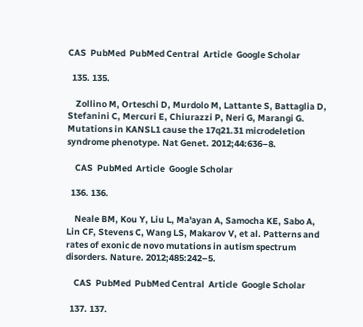CAS  PubMed  PubMed Central  Article  Google Scholar

  135. 135.

    Zollino M, Orteschi D, Murdolo M, Lattante S, Battaglia D, Stefanini C, Mercuri E, Chiurazzi P, Neri G, Marangi G. Mutations in KANSL1 cause the 17q21.31 microdeletion syndrome phenotype. Nat Genet. 2012;44:636–8.

    CAS  PubMed  Article  Google Scholar

  136. 136.

    Neale BM, Kou Y, Liu L, Ma'ayan A, Samocha KE, Sabo A, Lin CF, Stevens C, Wang LS, Makarov V, et al. Patterns and rates of exonic de novo mutations in autism spectrum disorders. Nature. 2012;485:242–5.

    CAS  PubMed  PubMed Central  Article  Google Scholar

  137. 137.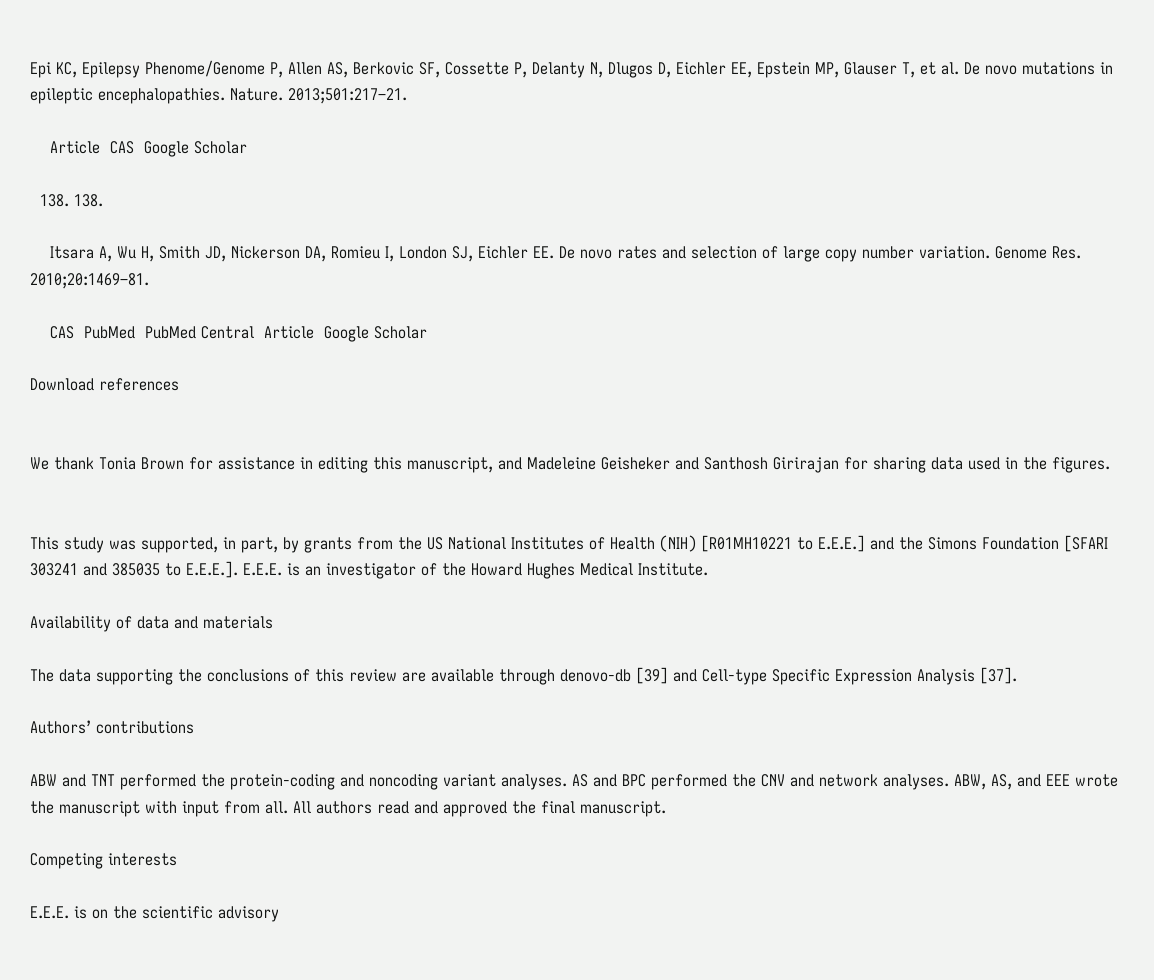Epi KC, Epilepsy Phenome/Genome P, Allen AS, Berkovic SF, Cossette P, Delanty N, Dlugos D, Eichler EE, Epstein MP, Glauser T, et al. De novo mutations in epileptic encephalopathies. Nature. 2013;501:217–21.

    Article  CAS  Google Scholar

  138. 138.

    Itsara A, Wu H, Smith JD, Nickerson DA, Romieu I, London SJ, Eichler EE. De novo rates and selection of large copy number variation. Genome Res. 2010;20:1469–81.

    CAS  PubMed  PubMed Central  Article  Google Scholar

Download references


We thank Tonia Brown for assistance in editing this manuscript, and Madeleine Geisheker and Santhosh Girirajan for sharing data used in the figures.


This study was supported, in part, by grants from the US National Institutes of Health (NIH) [R01MH10221 to E.E.E.] and the Simons Foundation [SFARI 303241 and 385035 to E.E.E.]. E.E.E. is an investigator of the Howard Hughes Medical Institute.

Availability of data and materials

The data supporting the conclusions of this review are available through denovo-db [39] and Cell-type Specific Expression Analysis [37].

Authors’ contributions

ABW and TNT performed the protein-coding and noncoding variant analyses. AS and BPC performed the CNV and network analyses. ABW, AS, and EEE wrote the manuscript with input from all. All authors read and approved the final manuscript.

Competing interests

E.E.E. is on the scientific advisory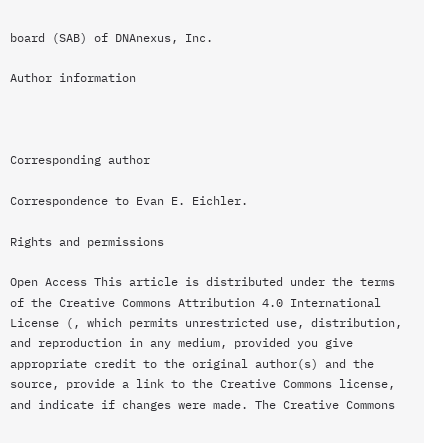board (SAB) of DNAnexus, Inc.

Author information



Corresponding author

Correspondence to Evan E. Eichler.

Rights and permissions

Open Access This article is distributed under the terms of the Creative Commons Attribution 4.0 International License (, which permits unrestricted use, distribution, and reproduction in any medium, provided you give appropriate credit to the original author(s) and the source, provide a link to the Creative Commons license, and indicate if changes were made. The Creative Commons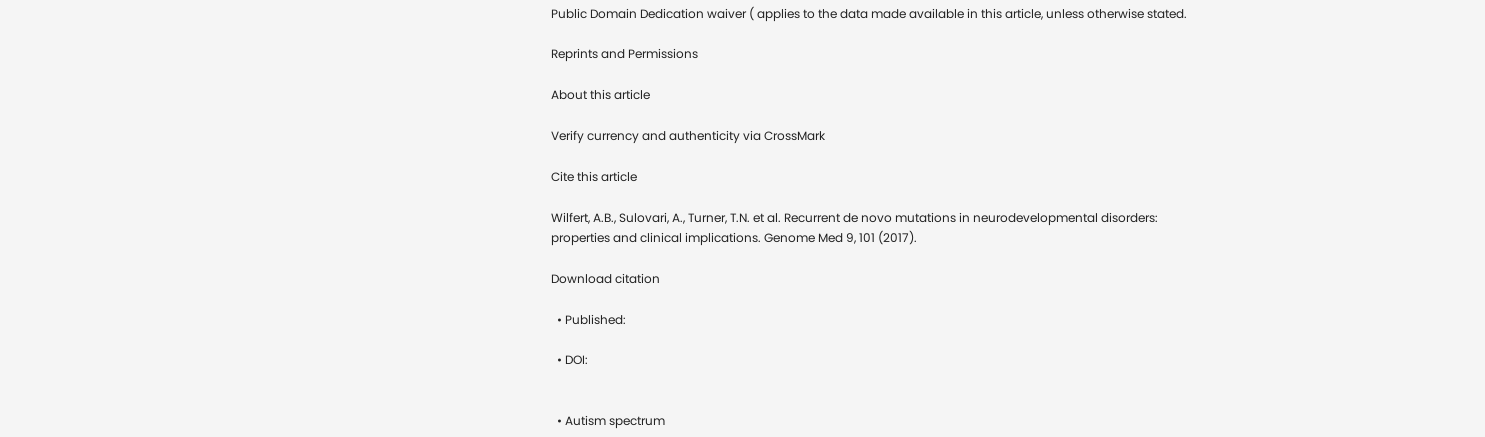Public Domain Dedication waiver ( applies to the data made available in this article, unless otherwise stated.

Reprints and Permissions

About this article

Verify currency and authenticity via CrossMark

Cite this article

Wilfert, A.B., Sulovari, A., Turner, T.N. et al. Recurrent de novo mutations in neurodevelopmental disorders: properties and clinical implications. Genome Med 9, 101 (2017).

Download citation

  • Published:

  • DOI:


  • Autism spectrum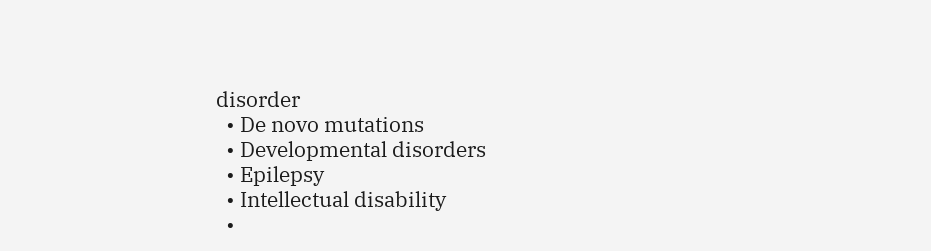disorder
  • De novo mutations
  • Developmental disorders
  • Epilepsy
  • Intellectual disability
  •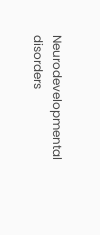Neurodevelopmental disorders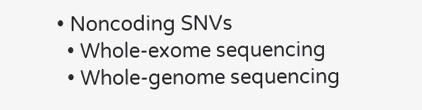• Noncoding SNVs
  • Whole-exome sequencing
  • Whole-genome sequencing